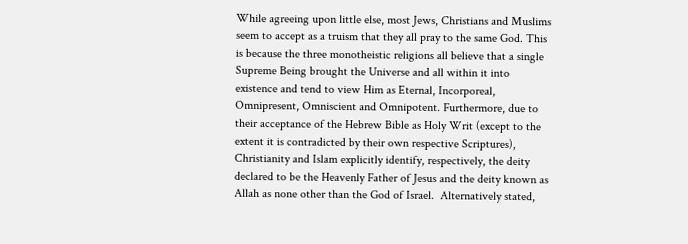While agreeing upon little else, most Jews, Christians and Muslims seem to accept as a truism that they all pray to the same God. This is because the three monotheistic religions all believe that a single Supreme Being brought the Universe and all within it into existence and tend to view Him as Eternal, Incorporeal, Omnipresent, Omniscient and Omnipotent. Furthermore, due to their acceptance of the Hebrew Bible as Holy Writ (except to the extent it is contradicted by their own respective Scriptures), Christianity and Islam explicitly identify, respectively, the deity declared to be the Heavenly Father of Jesus and the deity known as Allah as none other than the God of Israel.  Alternatively stated,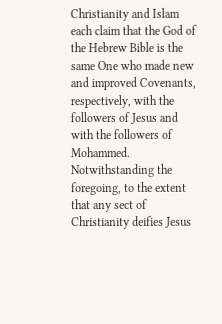Christianity and Islam each claim that the God of the Hebrew Bible is the same One who made new and improved Covenants, respectively, with the followers of Jesus and with the followers of Mohammed. Notwithstanding the foregoing, to the extent that any sect of Christianity deifies Jesus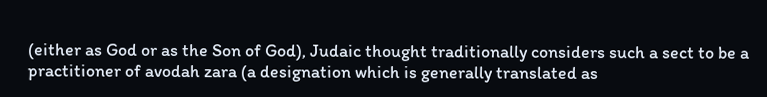(either as God or as the Son of God), Judaic thought traditionally considers such a sect to be a practitioner of avodah zara (a designation which is generally translated as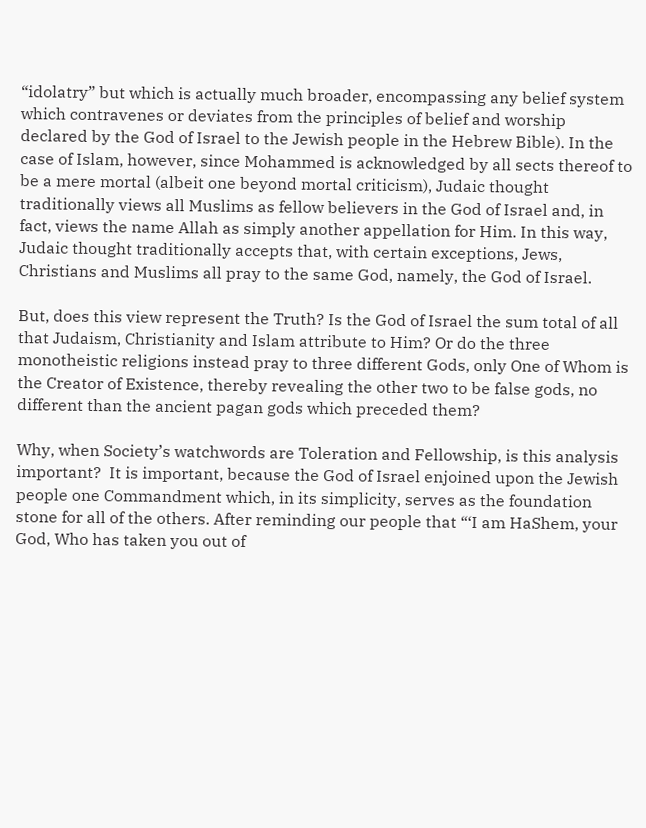“idolatry” but which is actually much broader, encompassing any belief system which contravenes or deviates from the principles of belief and worship declared by the God of Israel to the Jewish people in the Hebrew Bible). In the case of Islam, however, since Mohammed is acknowledged by all sects thereof to be a mere mortal (albeit one beyond mortal criticism), Judaic thought traditionally views all Muslims as fellow believers in the God of Israel and, in fact, views the name Allah as simply another appellation for Him. In this way, Judaic thought traditionally accepts that, with certain exceptions, Jews, Christians and Muslims all pray to the same God, namely, the God of Israel.

But, does this view represent the Truth? Is the God of Israel the sum total of all that Judaism, Christianity and Islam attribute to Him? Or do the three monotheistic religions instead pray to three different Gods, only One of Whom is the Creator of Existence, thereby revealing the other two to be false gods, no different than the ancient pagan gods which preceded them?

Why, when Society’s watchwords are Toleration and Fellowship, is this analysis important?  It is important, because the God of Israel enjoined upon the Jewish people one Commandment which, in its simplicity, serves as the foundation stone for all of the others. After reminding our people that “‘I am HaShem, your God, Who has taken you out of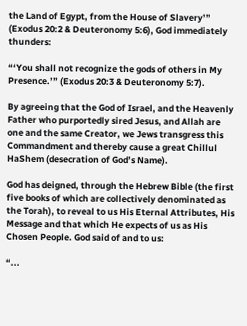the Land of Egypt, from the House of Slavery’” (Exodus 20:2 & Deuteronomy 5:6), God immediately thunders:

“‘You shall not recognize the gods of others in My Presence.’” (Exodus 20:3 & Deuteronomy 5:7).

By agreeing that the God of Israel, and the Heavenly Father who purportedly sired Jesus, and Allah are one and the same Creator, we Jews transgress this Commandment and thereby cause a great Chillul HaShem (desecration of God’s Name).

God has deigned, through the Hebrew Bible (the first five books of which are collectively denominated as the Torah), to reveal to us His Eternal Attributes, His Message and that which He expects of us as His Chosen People. God said of and to us:

“...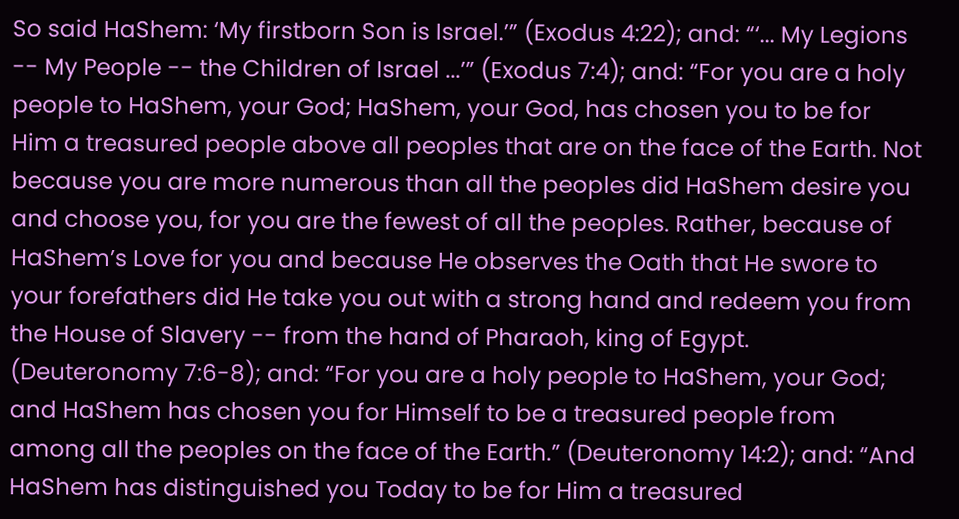So said HaShem: ‘My firstborn Son is Israel.’” (Exodus 4:22); and: “‘... My Legions -- My People -- the Children of Israel ...’” (Exodus 7:4); and: “For you are a holy people to HaShem, your God; HaShem, your God, has chosen you to be for Him a treasured people above all peoples that are on the face of the Earth. Not because you are more numerous than all the peoples did HaShem desire you and choose you, for you are the fewest of all the peoples. Rather, because of HaShem’s Love for you and because He observes the Oath that He swore to your forefathers did He take you out with a strong hand and redeem you from the House of Slavery -- from the hand of Pharaoh, king of Egypt. (Deuteronomy 7:6-8); and: “For you are a holy people to HaShem, your God; and HaShem has chosen you for Himself to be a treasured people from among all the peoples on the face of the Earth.” (Deuteronomy 14:2); and: “And HaShem has distinguished you Today to be for Him a treasured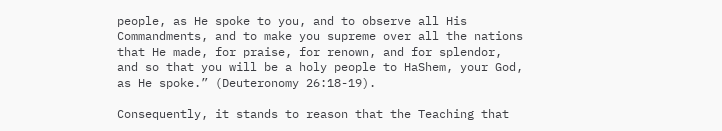people, as He spoke to you, and to observe all His Commandments, and to make you supreme over all the nations that He made, for praise, for renown, and for splendor, and so that you will be a holy people to HaShem, your God, as He spoke.” (Deuteronomy 26:18-19).

Consequently, it stands to reason that the Teaching that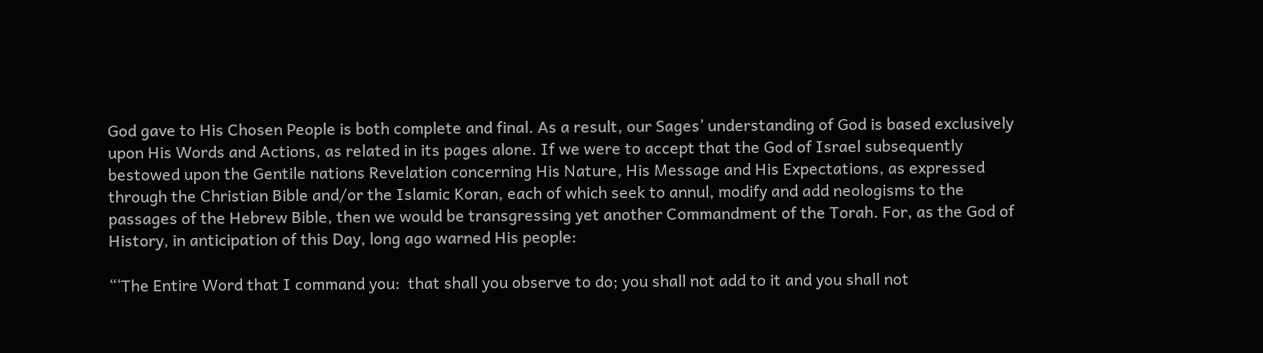God gave to His Chosen People is both complete and final. As a result, our Sages’ understanding of God is based exclusively upon His Words and Actions, as related in its pages alone. If we were to accept that the God of Israel subsequently bestowed upon the Gentile nations Revelation concerning His Nature, His Message and His Expectations, as expressed through the Christian Bible and/or the Islamic Koran, each of which seek to annul, modify and add neologisms to the passages of the Hebrew Bible, then we would be transgressing yet another Commandment of the Torah. For, as the God of History, in anticipation of this Day, long ago warned His people:

“‘The Entire Word that I command you:  that shall you observe to do; you shall not add to it and you shall not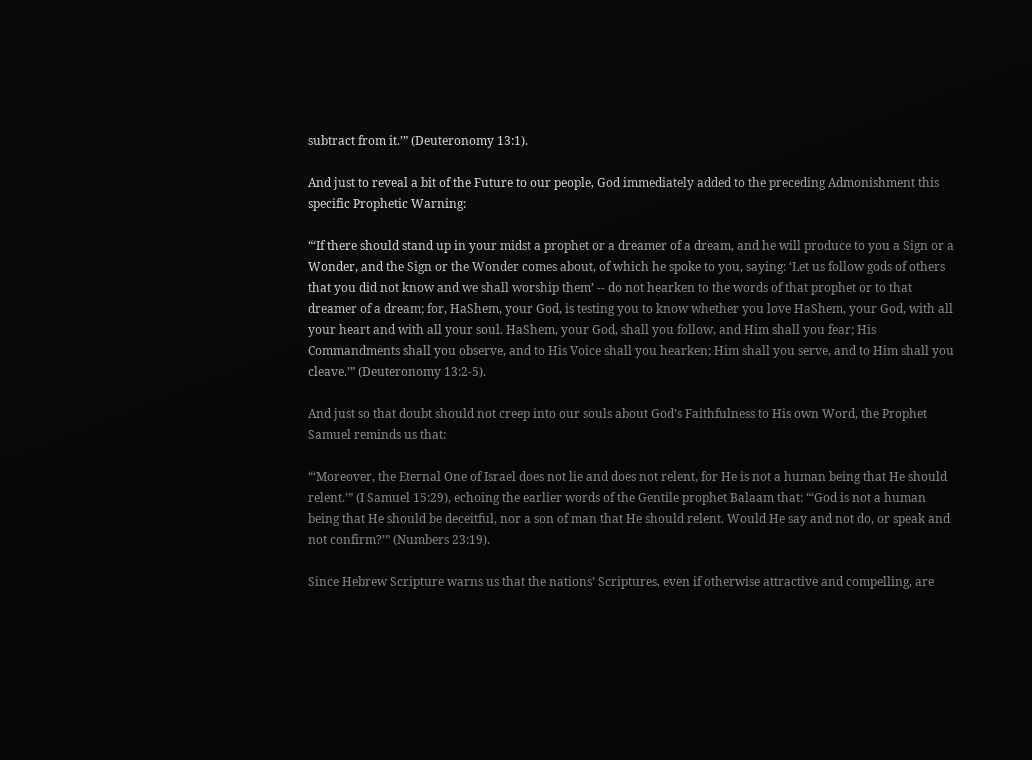subtract from it.’” (Deuteronomy 13:1).

And just to reveal a bit of the Future to our people, God immediately added to the preceding Admonishment this specific Prophetic Warning:

“‘If there should stand up in your midst a prophet or a dreamer of a dream, and he will produce to you a Sign or a Wonder, and the Sign or the Wonder comes about, of which he spoke to you, saying: ‘Let us follow gods of others that you did not know and we shall worship them’ -- do not hearken to the words of that prophet or to that dreamer of a dream; for, HaShem, your God, is testing you to know whether you love HaShem, your God, with all your heart and with all your soul. HaShem, your God, shall you follow, and Him shall you fear; His Commandments shall you observe, and to His Voice shall you hearken; Him shall you serve, and to Him shall you cleave.’” (Deuteronomy 13:2-5).

And just so that doubt should not creep into our souls about God’s Faithfulness to His own Word, the Prophet Samuel reminds us that:

“‘Moreover, the Eternal One of Israel does not lie and does not relent, for He is not a human being that He should relent.’” (I Samuel 15:29), echoing the earlier words of the Gentile prophet Balaam that: “‘God is not a human being that He should be deceitful, nor a son of man that He should relent. Would He say and not do, or speak and not confirm?’” (Numbers 23:19).

Since Hebrew Scripture warns us that the nations’ Scriptures, even if otherwise attractive and compelling, are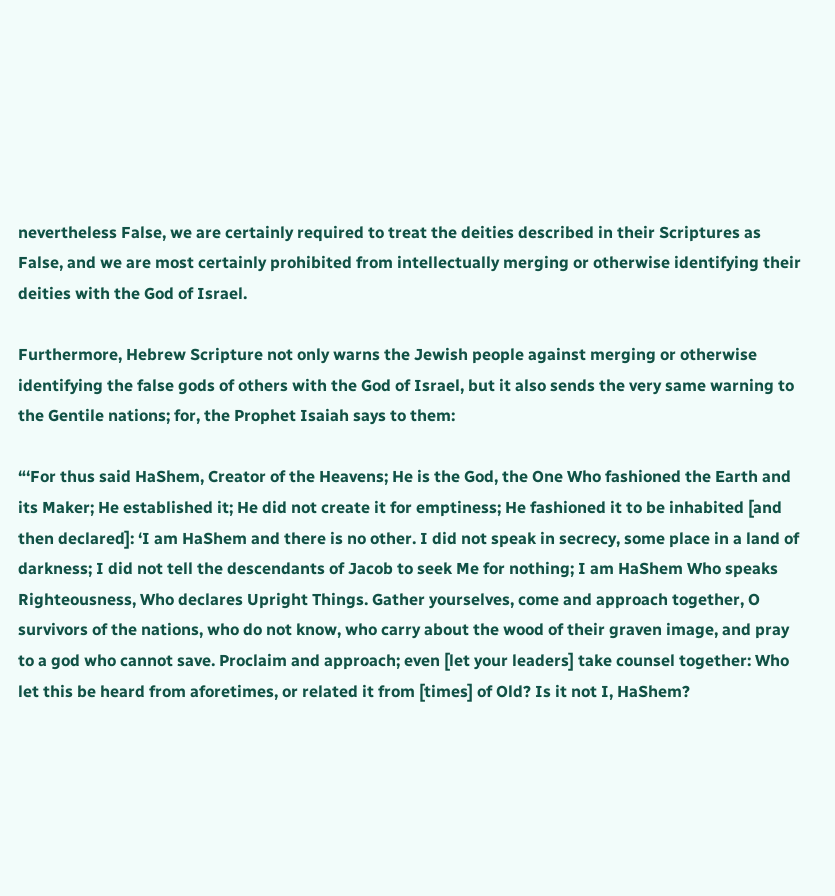nevertheless False, we are certainly required to treat the deities described in their Scriptures as False, and we are most certainly prohibited from intellectually merging or otherwise identifying their deities with the God of Israel.

Furthermore, Hebrew Scripture not only warns the Jewish people against merging or otherwise identifying the false gods of others with the God of Israel, but it also sends the very same warning to the Gentile nations; for, the Prophet Isaiah says to them:

“‘For thus said HaShem, Creator of the Heavens; He is the God, the One Who fashioned the Earth and its Maker; He established it; He did not create it for emptiness; He fashioned it to be inhabited [and then declared]: ‘I am HaShem and there is no other. I did not speak in secrecy, some place in a land of darkness; I did not tell the descendants of Jacob to seek Me for nothing; I am HaShem Who speaks Righteousness, Who declares Upright Things. Gather yourselves, come and approach together, O survivors of the nations, who do not know, who carry about the wood of their graven image, and pray to a god who cannot save. Proclaim and approach; even [let your leaders] take counsel together: Who let this be heard from aforetimes, or related it from [times] of Old? Is it not I, HaShem?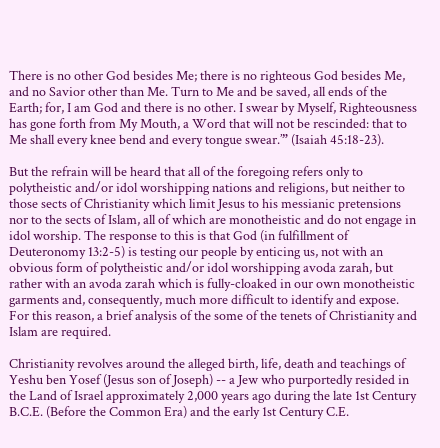There is no other God besides Me; there is no righteous God besides Me, and no Savior other than Me. Turn to Me and be saved, all ends of the Earth; for, I am God and there is no other. I swear by Myself, Righteousness has gone forth from My Mouth, a Word that will not be rescinded: that to Me shall every knee bend and every tongue swear.’” (Isaiah 45:18-23).

But the refrain will be heard that all of the foregoing refers only to polytheistic and/or idol worshipping nations and religions, but neither to those sects of Christianity which limit Jesus to his messianic pretensions nor to the sects of Islam, all of which are monotheistic and do not engage in idol worship. The response to this is that God (in fulfillment of Deuteronomy 13:2-5) is testing our people by enticing us, not with an obvious form of polytheistic and/or idol worshipping avoda zarah, but rather with an avoda zarah which is fully-cloaked in our own monotheistic garments and, consequently, much more difficult to identify and expose. For this reason, a brief analysis of the some of the tenets of Christianity and Islam are required.

Christianity revolves around the alleged birth, life, death and teachings of Yeshu ben Yosef (Jesus son of Joseph) -- a Jew who purportedly resided in the Land of Israel approximately 2,000 years ago during the late 1st Century B.C.E. (Before the Common Era) and the early 1st Century C.E.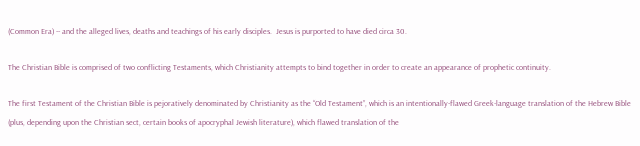(Common Era) -- and the alleged lives, deaths and teachings of his early disciples.  Jesus is purported to have died circa 30.

The Christian Bible is comprised of two conflicting Testaments, which Christianity attempts to bind together in order to create an appearance of prophetic continuity.

The first Testament of the Christian Bible is pejoratively denominated by Christianity as the “Old Testament”, which is an intentionally-flawed Greek-language translation of the Hebrew Bible (plus, depending upon the Christian sect, certain books of apocryphal Jewish literature), which flawed translation of the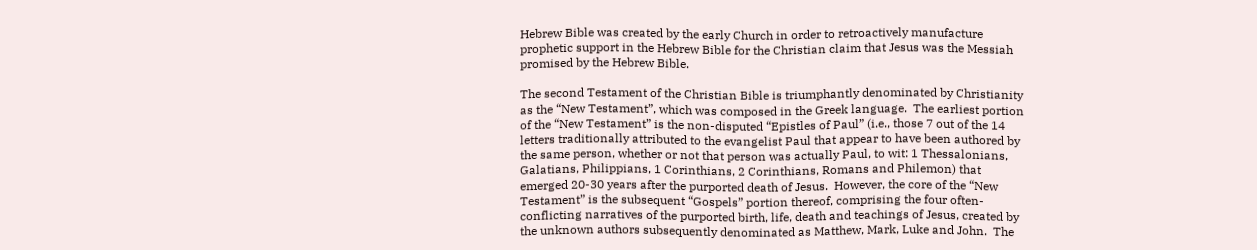Hebrew Bible was created by the early Church in order to retroactively manufacture prophetic support in the Hebrew Bible for the Christian claim that Jesus was the Messiah promised by the Hebrew Bible.

The second Testament of the Christian Bible is triumphantly denominated by Christianity as the “New Testament”, which was composed in the Greek language.  The earliest portion of the “New Testament” is the non-disputed “Epistles of Paul” (i.e., those 7 out of the 14 letters traditionally attributed to the evangelist Paul that appear to have been authored by the same person, whether or not that person was actually Paul, to wit: 1 Thessalonians, Galatians, Philippians, 1 Corinthians, 2 Corinthians, Romans and Philemon) that emerged 20-30 years after the purported death of Jesus.  However, the core of the “New Testament” is the subsequent “Gospels” portion thereof, comprising the four often-conflicting narratives of the purported birth, life, death and teachings of Jesus, created by the unknown authors subsequently denominated as Matthew, Mark, Luke and John.  The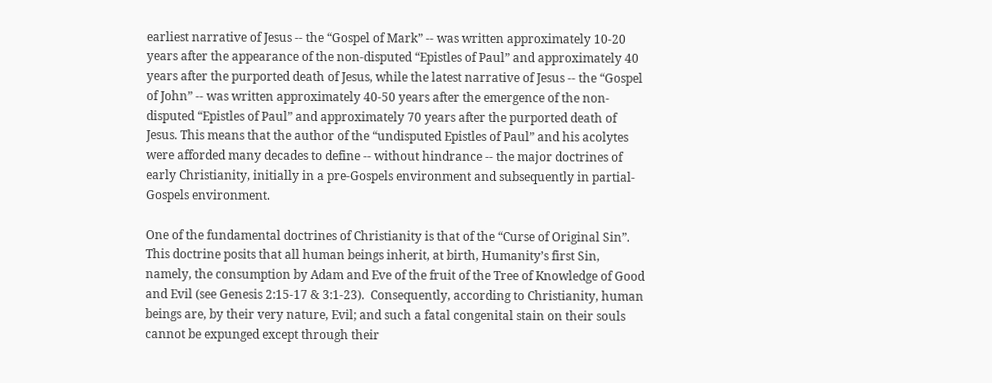earliest narrative of Jesus -- the “Gospel of Mark” -- was written approximately 10-20 years after the appearance of the non-disputed “Epistles of Paul” and approximately 40 years after the purported death of Jesus, while the latest narrative of Jesus -- the “Gospel of John” -- was written approximately 40-50 years after the emergence of the non-disputed “Epistles of Paul” and approximately 70 years after the purported death of Jesus. This means that the author of the “undisputed Epistles of Paul” and his acolytes were afforded many decades to define -- without hindrance -- the major doctrines of early Christianity, initially in a pre-Gospels environment and subsequently in partial-Gospels environment.

One of the fundamental doctrines of Christianity is that of the “Curse of Original Sin”.  This doctrine posits that all human beings inherit, at birth, Humanity’s first Sin, namely, the consumption by Adam and Eve of the fruit of the Tree of Knowledge of Good and Evil (see Genesis 2:15-17 & 3:1-23).  Consequently, according to Christianity, human beings are, by their very nature, Evil; and such a fatal congenital stain on their souls cannot be expunged except through their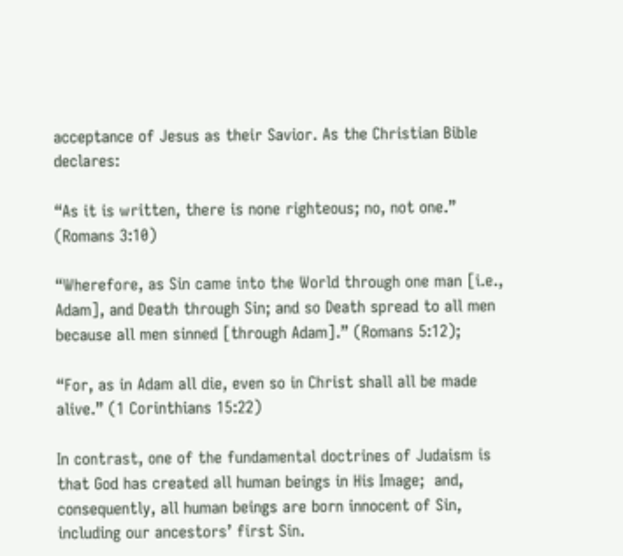acceptance of Jesus as their Savior. As the Christian Bible declares:

“As it is written, there is none righteous; no, not one.” (Romans 3:10)

“Wherefore, as Sin came into the World through one man [i.e., Adam], and Death through Sin; and so Death spread to all men because all men sinned [through Adam].” (Romans 5:12);

“For, as in Adam all die, even so in Christ shall all be made alive.” (1 Corinthians 15:22)

In contrast, one of the fundamental doctrines of Judaism is that God has created all human beings in His Image;  and, consequently, all human beings are born innocent of Sin, including our ancestors’ first Sin.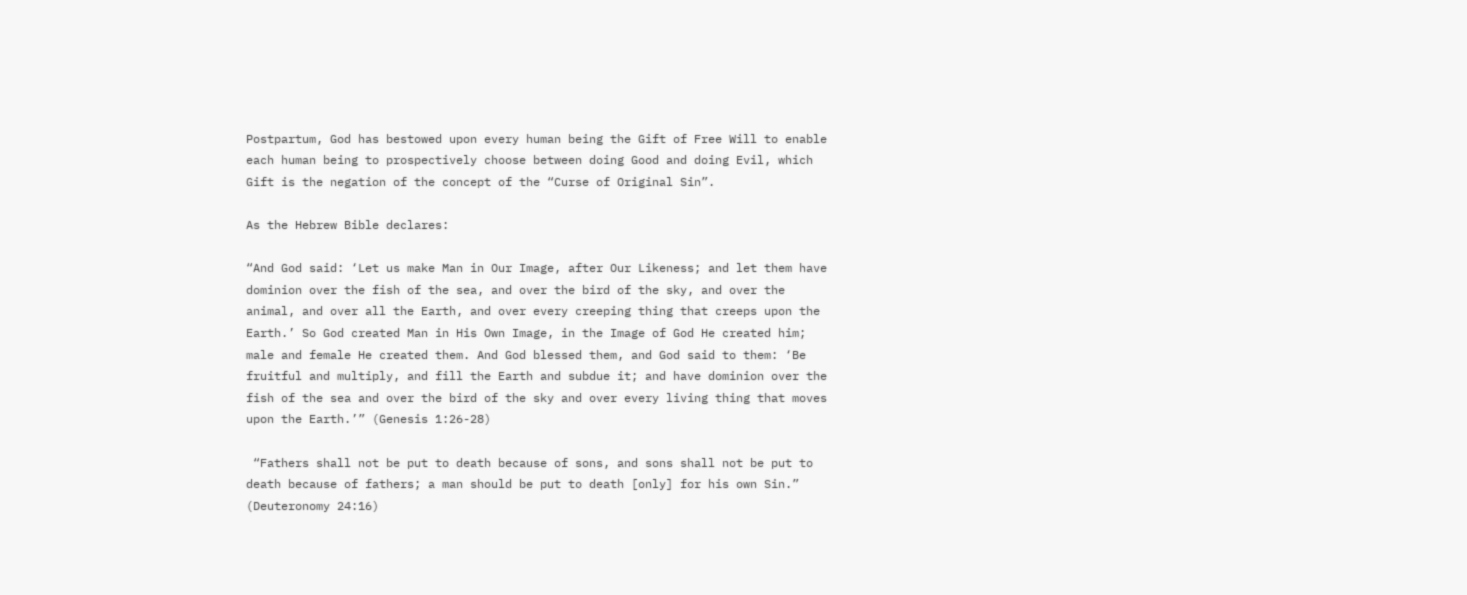Postpartum, God has bestowed upon every human being the Gift of Free Will to enable each human being to prospectively choose between doing Good and doing Evil, which Gift is the negation of the concept of the “Curse of Original Sin”.

As the Hebrew Bible declares:

“And God said: ‘Let us make Man in Our Image, after Our Likeness; and let them have dominion over the fish of the sea, and over the bird of the sky, and over the animal, and over all the Earth, and over every creeping thing that creeps upon the Earth.’ So God created Man in His Own Image, in the Image of God He created him; male and female He created them. And God blessed them, and God said to them: ‘Be fruitful and multiply, and fill the Earth and subdue it; and have dominion over the fish of the sea and over the bird of the sky and over every living thing that moves upon the Earth.’” (Genesis 1:26-28)

 “Fathers shall not be put to death because of sons, and sons shall not be put to death because of fathers; a man should be put to death [only] for his own Sin.” (Deuteronomy 24:16)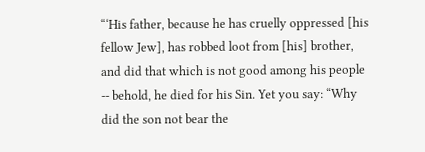“‘His father, because he has cruelly oppressed [his fellow Jew], has robbed loot from [his] brother, and did that which is not good among his people -- behold, he died for his Sin. Yet you say: “Why did the son not bear the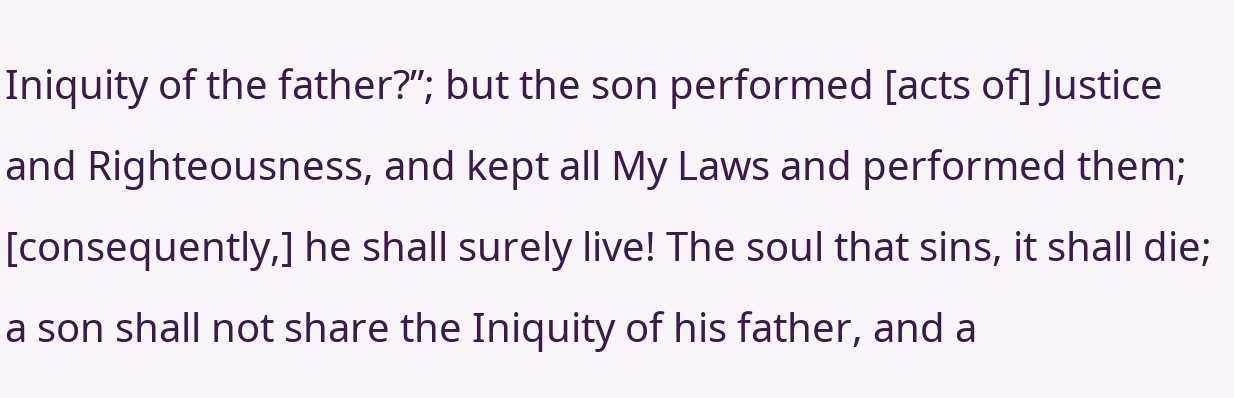Iniquity of the father?”; but the son performed [acts of] Justice and Righteousness, and kept all My Laws and performed them; [consequently,] he shall surely live! The soul that sins, it shall die; a son shall not share the Iniquity of his father, and a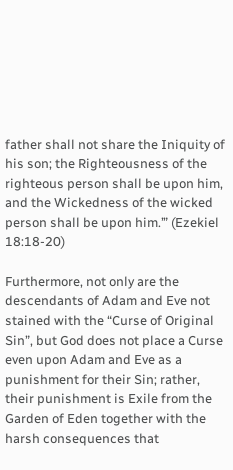father shall not share the Iniquity of his son; the Righteousness of the righteous person shall be upon him, and the Wickedness of the wicked person shall be upon him.’” (Ezekiel 18:18-20)

Furthermore, not only are the descendants of Adam and Eve not stained with the “Curse of Original Sin”, but God does not place a Curse even upon Adam and Eve as a punishment for their Sin; rather, their punishment is Exile from the Garden of Eden together with the harsh consequences that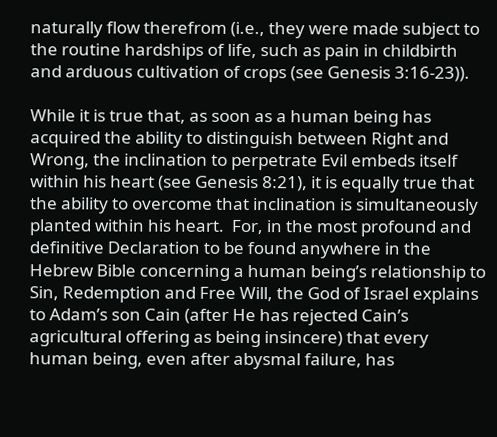naturally flow therefrom (i.e., they were made subject to the routine hardships of life, such as pain in childbirth and arduous cultivation of crops (see Genesis 3:16-23)).

While it is true that, as soon as a human being has acquired the ability to distinguish between Right and Wrong, the inclination to perpetrate Evil embeds itself within his heart (see Genesis 8:21), it is equally true that the ability to overcome that inclination is simultaneously planted within his heart.  For, in the most profound and definitive Declaration to be found anywhere in the Hebrew Bible concerning a human being’s relationship to Sin, Redemption and Free Will, the God of Israel explains to Adam’s son Cain (after He has rejected Cain’s agricultural offering as being insincere) that every human being, even after abysmal failure, has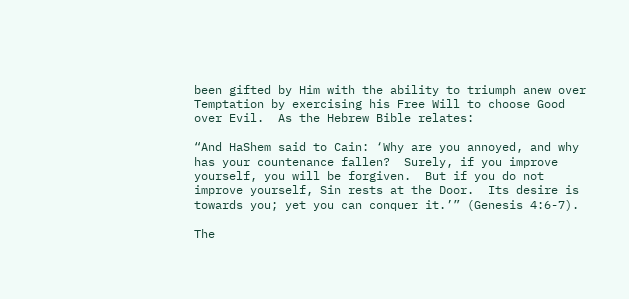been gifted by Him with the ability to triumph anew over Temptation by exercising his Free Will to choose Good over Evil.  As the Hebrew Bible relates:

“And HaShem said to Cain: ‘Why are you annoyed, and why has your countenance fallen?  Surely, if you improve yourself, you will be forgiven.  But if you do not improve yourself, Sin rests at the Door.  Its desire is towards you; yet you can conquer it.’” (Genesis 4:6-7).

The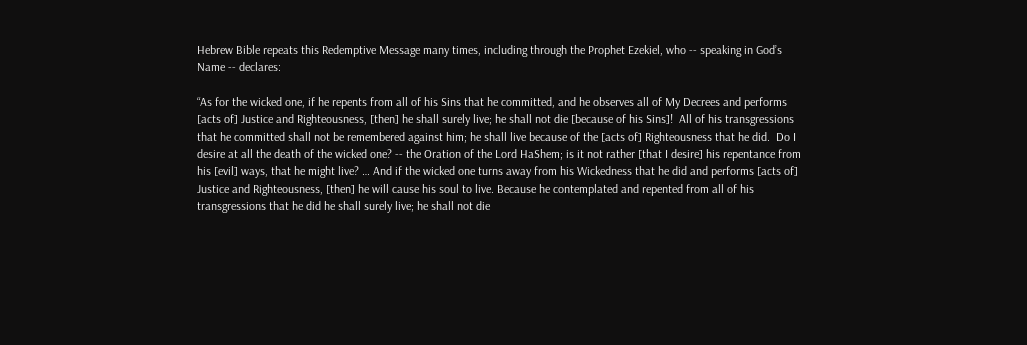Hebrew Bible repeats this Redemptive Message many times, including through the Prophet Ezekiel, who -- speaking in God’s Name -- declares:

“As for the wicked one, if he repents from all of his Sins that he committed, and he observes all of My Decrees and performs [acts of] Justice and Righteousness, [then] he shall surely live; he shall not die [because of his Sins]!  All of his transgressions that he committed shall not be remembered against him; he shall live because of the [acts of] Righteousness that he did.  Do I desire at all the death of the wicked one? -- the Oration of the Lord HaShem; is it not rather [that I desire] his repentance from his [evil] ways, that he might live? … And if the wicked one turns away from his Wickedness that he did and performs [acts of] Justice and Righteousness, [then] he will cause his soul to live. Because he contemplated and repented from all of his transgressions that he did he shall surely live; he shall not die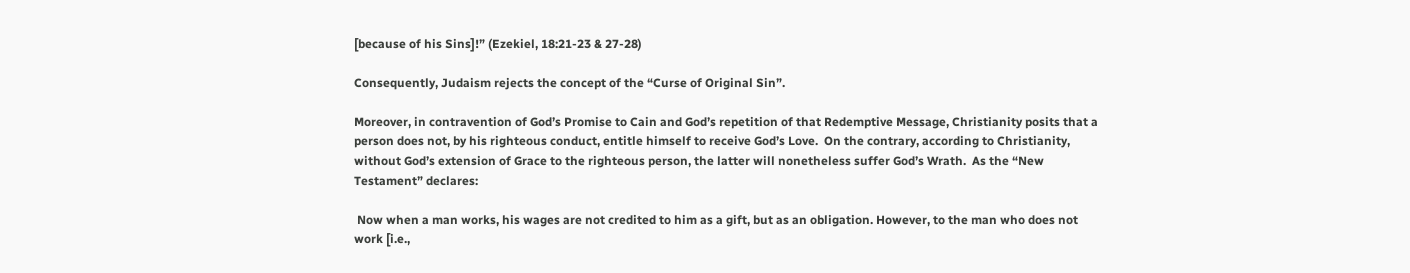[because of his Sins]!” (Ezekiel, 18:21-23 & 27-28)

Consequently, Judaism rejects the concept of the “Curse of Original Sin”.

Moreover, in contravention of God’s Promise to Cain and God’s repetition of that Redemptive Message, Christianity posits that a person does not, by his righteous conduct, entitle himself to receive God’s Love.  On the contrary, according to Christianity, without God’s extension of Grace to the righteous person, the latter will nonetheless suffer God’s Wrath.  As the “New Testament” declares:

 Now when a man works, his wages are not credited to him as a gift, but as an obligation. However, to the man who does not work [i.e.,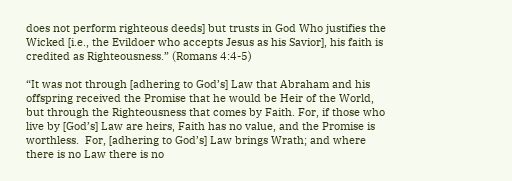does not perform righteous deeds] but trusts in God Who justifies the Wicked [i.e., the Evildoer who accepts Jesus as his Savior], his faith is credited as Righteousness.” (Romans 4:4-5)

“It was not through [adhering to God’s] Law that Abraham and his offspring received the Promise that he would be Heir of the World, but through the Righteousness that comes by Faith. For, if those who live by [God’s] Law are heirs, Faith has no value, and the Promise is worthless.  For, [adhering to God’s] Law brings Wrath; and where there is no Law there is no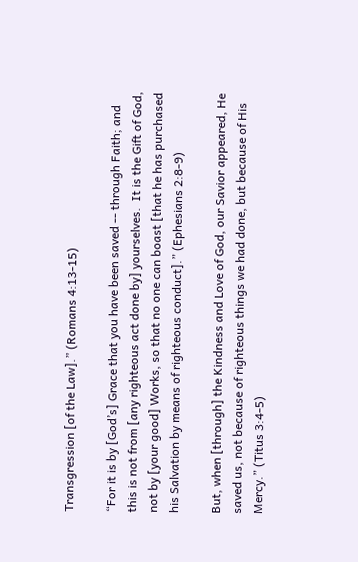Transgression [of the Law].” (Romans 4:13-15)

“For it is by [God’s] Grace that you have been saved -- through Faith; and this is not from [any righteous act done by] yourselves.  It is the Gift of God, not by [your good] Works, so that no one can boast [that he has purchased his Salvation by means of righteous conduct].” (Ephesians 2:8-9)

But, when [through] the Kindness and Love of God, our Savior appeared, He saved us, not because of righteous things we had done, but because of His Mercy.” (Titus 3:4-5)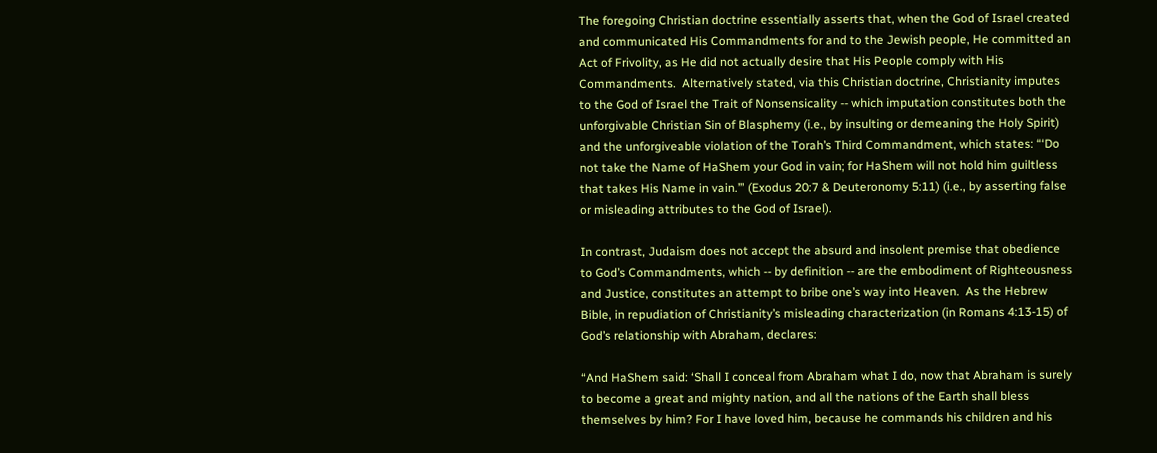The foregoing Christian doctrine essentially asserts that, when the God of Israel created and communicated His Commandments for and to the Jewish people, He committed an Act of Frivolity, as He did not actually desire that His People comply with His Commandments.  Alternatively stated, via this Christian doctrine, Christianity imputes to the God of Israel the Trait of Nonsensicality -- which imputation constitutes both the unforgivable Christian Sin of Blasphemy (i.e., by insulting or demeaning the Holy Spirit) and the unforgiveable violation of the Torah’s Third Commandment, which states: “‘Do not take the Name of HaShem your God in vain; for HaShem will not hold him guiltless that takes His Name in vain.’” (Exodus 20:7 & Deuteronomy 5:11) (i.e., by asserting false or misleading attributes to the God of Israel).

In contrast, Judaism does not accept the absurd and insolent premise that obedience to God’s Commandments, which -- by definition -- are the embodiment of Righteousness and Justice, constitutes an attempt to bribe one’s way into Heaven.  As the Hebrew Bible, in repudiation of Christianity’s misleading characterization (in Romans 4:13-15) of God’s relationship with Abraham, declares:

“And HaShem said: ‘Shall I conceal from Abraham what I do, now that Abraham is surely to become a great and mighty nation, and all the nations of the Earth shall bless themselves by him? For I have loved him, because he commands his children and his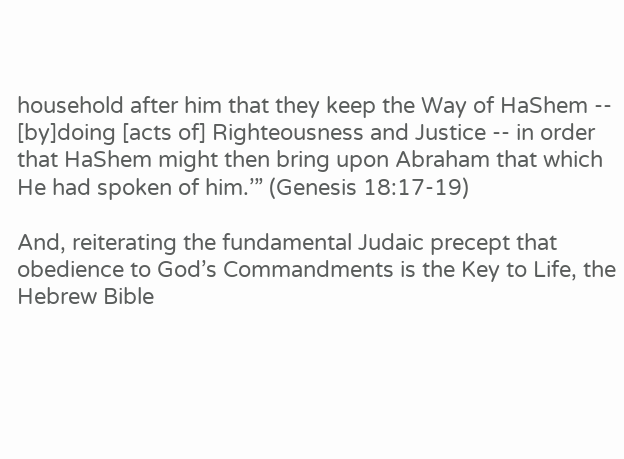household after him that they keep the Way of HaShem -- [by]doing [acts of] Righteousness and Justice -- in order that HaShem might then bring upon Abraham that which He had spoken of him.’” (Genesis 18:17-19)

And, reiterating the fundamental Judaic precept that obedience to God’s Commandments is the Key to Life, the Hebrew Bible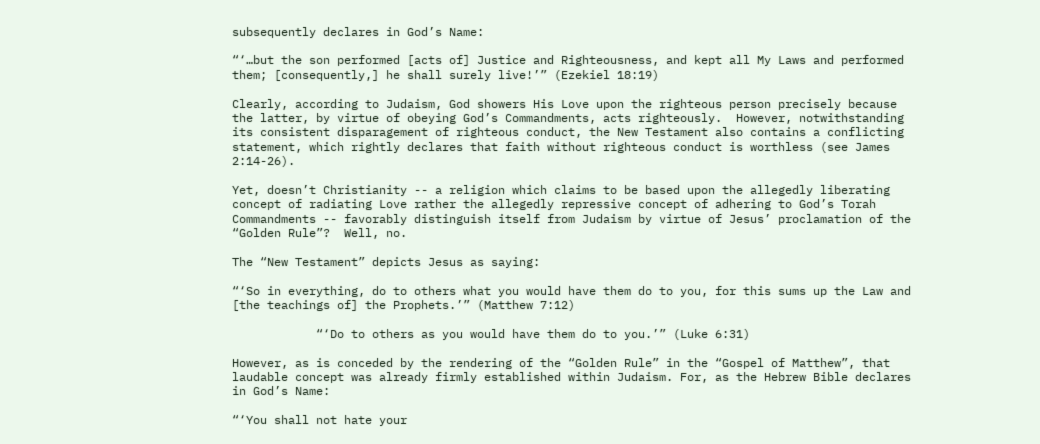subsequently declares in God’s Name:

“‘…but the son performed [acts of] Justice and Righteousness, and kept all My Laws and performed them; [consequently,] he shall surely live!’” (Ezekiel 18:19)

Clearly, according to Judaism, God showers His Love upon the righteous person precisely because the latter, by virtue of obeying God’s Commandments, acts righteously.  However, notwithstanding its consistent disparagement of righteous conduct, the New Testament also contains a conflicting statement, which rightly declares that faith without righteous conduct is worthless (see James 2:14-26).

Yet, doesn’t Christianity -- a religion which claims to be based upon the allegedly liberating concept of radiating Love rather the allegedly repressive concept of adhering to God’s Torah Commandments -- favorably distinguish itself from Judaism by virtue of Jesus’ proclamation of the “Golden Rule”?  Well, no.

The “New Testament” depicts Jesus as saying:

“‘So in everything, do to others what you would have them do to you, for this sums up the Law and [the teachings of] the Prophets.’” (Matthew 7:12)

            “‘Do to others as you would have them do to you.’” (Luke 6:31)

However, as is conceded by the rendering of the “Golden Rule” in the “Gospel of Matthew”, that laudable concept was already firmly established within Judaism. For, as the Hebrew Bible declares in God’s Name:

“‘You shall not hate your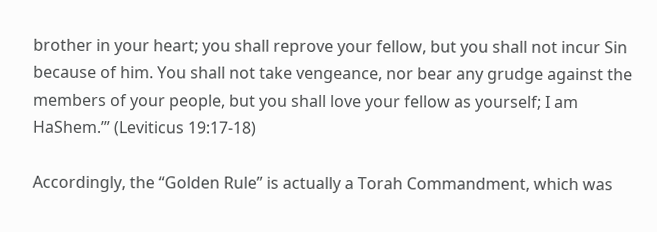brother in your heart; you shall reprove your fellow, but you shall not incur Sin because of him. You shall not take vengeance, nor bear any grudge against the members of your people, but you shall love your fellow as yourself; I am HaShem.’” (Leviticus 19:17-18)

Accordingly, the “Golden Rule” is actually a Torah Commandment, which was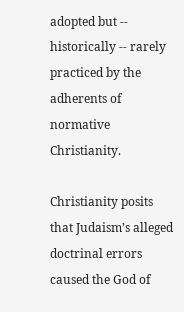adopted but -- historically -- rarely practiced by the adherents of normative Christianity.

Christianity posits that Judaism’s alleged doctrinal errors caused the God of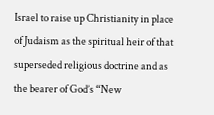Israel to raise up Christianity in place of Judaism as the spiritual heir of that superseded religious doctrine and as the bearer of God’s “New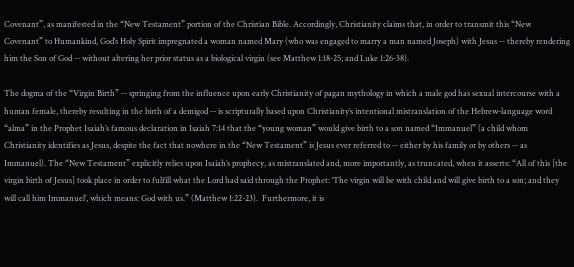Covenant”, as manifested in the “New Testament” portion of the Christian Bible. Accordingly, Christianity claims that, in order to transmit this “New Covenant” to Humankind, God’s Holy Spirit impregnated a woman named Mary (who was engaged to marry a man named Joseph) with Jesus -- thereby rendering him the Son of God -- without altering her prior status as a biological virgin (see Matthew 1:18-25; and Luke 1:26-38).

The dogma of the “Virgin Birth” -- springing from the influence upon early Christianity of pagan mythology in which a male god has sexual intercourse with a human female, thereby resulting in the birth of a demigod -- is scripturally based upon Christianity’s intentional mistranslation of the Hebrew-language word “alma” in the Prophet Isaiah’s famous declaration in Isaiah 7:14 that the “young woman” would give birth to a son named “Immanuel” (a child whom Christianity identifies as Jesus, despite the fact that nowhere in the “New Testament” is Jesus ever referred to -- either by his family or by others -- as Immanuel). The “New Testament” explicitly relies upon Isaiah’s prophecy, as mistranslated and, more importantly, as truncated, when it asserts: “All of this [the virgin birth of Jesus] took place in order to fulfill what the Lord had said through the Prophet: ‘The virgin will be with child and will give birth to a son; and they will call him Immanuel’, which means: God with us.” (Matthew 1:22-23).  Furthermore, it is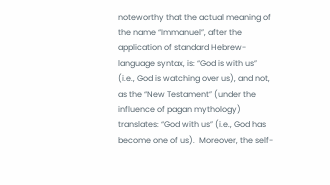noteworthy that the actual meaning of the name “Immanuel”, after the application of standard Hebrew-language syntax, is: “God is with us” (i.e., God is watching over us), and not, as the “New Testament” (under the influence of pagan mythology) translates: “God with us” (i.e., God has become one of us).  Moreover, the self-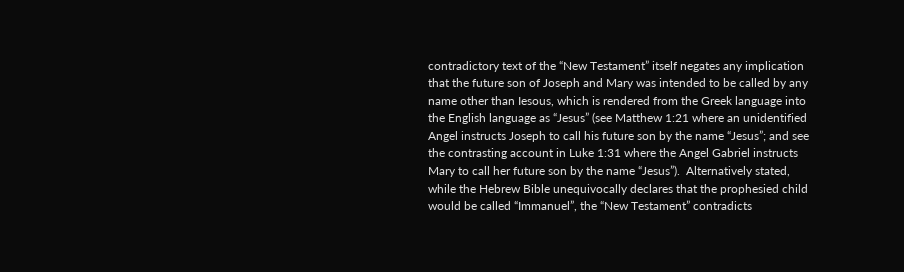contradictory text of the “New Testament” itself negates any implication that the future son of Joseph and Mary was intended to be called by any name other than Iesous, which is rendered from the Greek language into the English language as “Jesus” (see Matthew 1:21 where an unidentified Angel instructs Joseph to call his future son by the name “Jesus”; and see the contrasting account in Luke 1:31 where the Angel Gabriel instructs Mary to call her future son by the name “Jesus”).  Alternatively stated, while the Hebrew Bible unequivocally declares that the prophesied child would be called “Immanuel”, the “New Testament” contradicts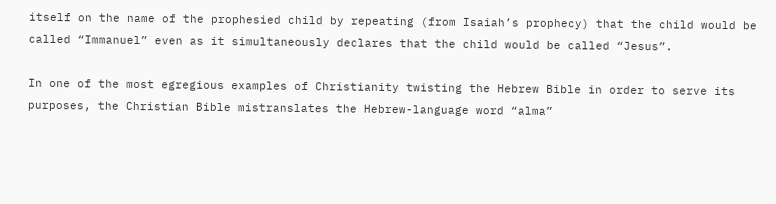itself on the name of the prophesied child by repeating (from Isaiah’s prophecy) that the child would be called “Immanuel” even as it simultaneously declares that the child would be called “Jesus”.

In one of the most egregious examples of Christianity twisting the Hebrew Bible in order to serve its purposes, the Christian Bible mistranslates the Hebrew-language word “alma”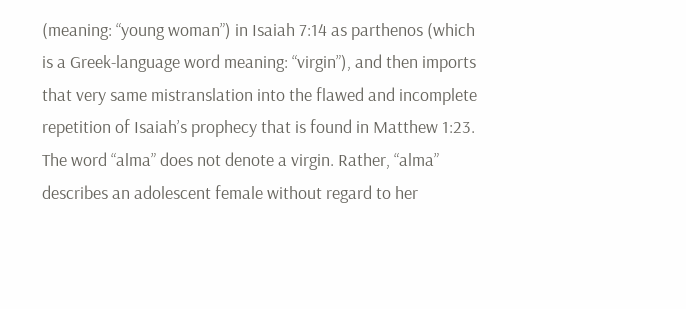(meaning: “young woman”) in Isaiah 7:14 as parthenos (which is a Greek-language word meaning: “virgin”), and then imports that very same mistranslation into the flawed and incomplete repetition of Isaiah’s prophecy that is found in Matthew 1:23. The word “alma” does not denote a virgin. Rather, “alma” describes an adolescent female without regard to her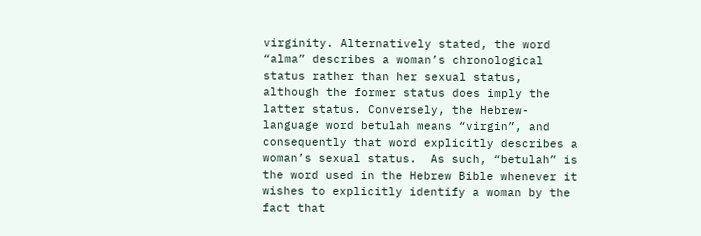virginity. Alternatively stated, the word “alma” describes a woman’s chronological status rather than her sexual status, although the former status does imply the latter status. Conversely, the Hebrew-language word betulah means “virgin”, and consequently that word explicitly describes a woman’s sexual status.  As such, “betulah” is the word used in the Hebrew Bible whenever it wishes to explicitly identify a woman by the fact that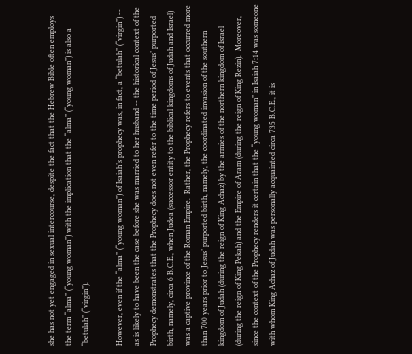she has not yet engaged in sexual intercourse, despite the fact that the Hebrew Bible often employs the term “alma” (“young woman”) with the implication that the “alma” (“young woman”) is also a “betulah” (“virgin”).

However, even if the “alma” (“young woman”) of Isaiah’s prophecy was, in fact, a “betulah” (“virgin”) -- as is likely to have been the case before she was married to her husband -- the historical context of the Prophecy demonstrates that the Prophecy does not even refer to the time period of Jesus’ purported birth, namely, circa 6 B.C.E., when Judea (successor entity to the biblical kingdoms of Judah and Israel) was a captive province of the Roman Empire.  Rather, the Prophecy refers to events that occurred more than 700 years prior to Jesus’ purported birth, namely, the coordinated invasion of the southern kingdom of Judah (during the reign of King Achaz) by the armies of the northern kingdom of Israel (during the reign of King Pekah) and the Empire of Aram (during the reign of King Rezin).  Moreover, since the context of the Prophecy renders it certain that the “young woman” in Isaiah 7:14 was someone with whom King Achaz of Judah was personally acquainted circa 735 B.C.E., it is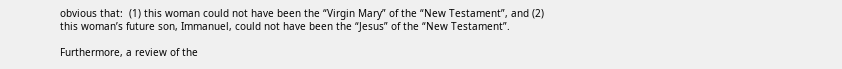obvious that:  (1) this woman could not have been the “Virgin Mary” of the “New Testament”, and (2) this woman’s future son, Immanuel, could not have been the “Jesus” of the “New Testament”.

Furthermore, a review of the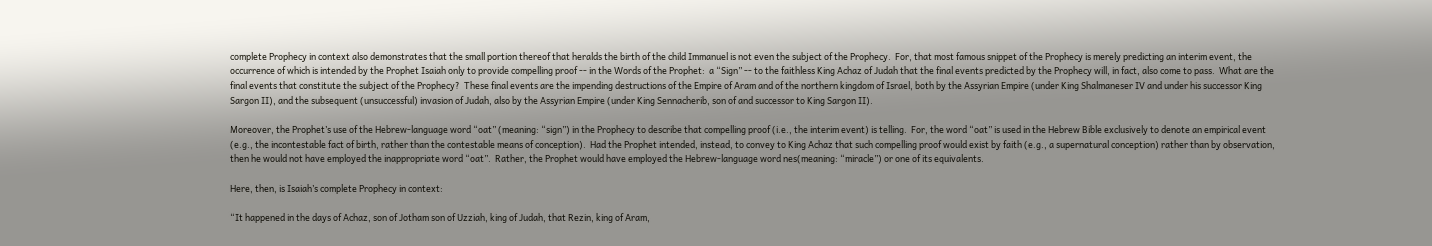complete Prophecy in context also demonstrates that the small portion thereof that heralds the birth of the child Immanuel is not even the subject of the Prophecy.  For, that most famous snippet of the Prophecy is merely predicting an interim event, the occurrence of which is intended by the Prophet Isaiah only to provide compelling proof -- in the Words of the Prophet:  a “Sign” -- to the faithless King Achaz of Judah that the final events predicted by the Prophecy will, in fact, also come to pass.  What are the final events that constitute the subject of the Prophecy?  These final events are the impending destructions of the Empire of Aram and of the northern kingdom of Israel, both by the Assyrian Empire (under King Shalmaneser IV and under his successor King Sargon II), and the subsequent (unsuccessful) invasion of Judah, also by the Assyrian Empire (under King Sennacherib, son of and successor to King Sargon II).

Moreover, the Prophet’s use of the Hebrew-language word “oat” (meaning: “sign”) in the Prophecy to describe that compelling proof (i.e., the interim event) is telling.  For, the word “oat” is used in the Hebrew Bible exclusively to denote an empirical event (e.g., the incontestable fact of birth, rather than the contestable means of conception).  Had the Prophet intended, instead, to convey to King Achaz that such compelling proof would exist by faith (e.g., a supernatural conception) rather than by observation, then he would not have employed the inappropriate word “oat”.  Rather, the Prophet would have employed the Hebrew-language word nes(meaning: “miracle”) or one of its equivalents.

Here, then, is Isaiah’s complete Prophecy in context:

“It happened in the days of Achaz, son of Jotham son of Uzziah, king of Judah, that Rezin, king of Aram,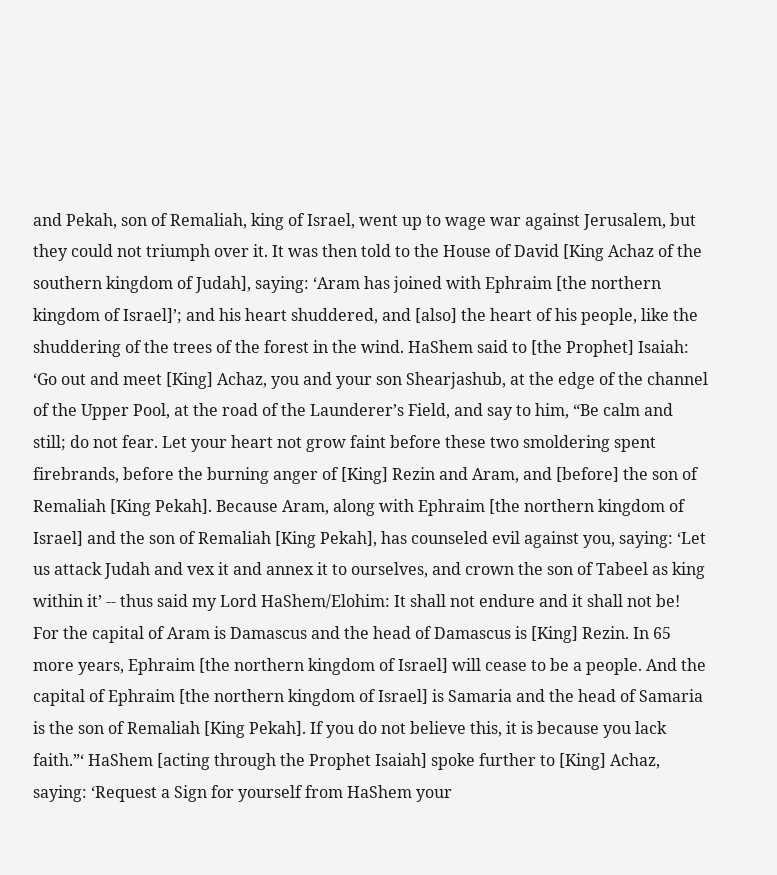and Pekah, son of Remaliah, king of Israel, went up to wage war against Jerusalem, but they could not triumph over it. It was then told to the House of David [King Achaz of the southern kingdom of Judah], saying: ‘Aram has joined with Ephraim [the northern kingdom of Israel]’; and his heart shuddered, and [also] the heart of his people, like the shuddering of the trees of the forest in the wind. HaShem said to [the Prophet] Isaiah: ‘Go out and meet [King] Achaz, you and your son Shearjashub, at the edge of the channel of the Upper Pool, at the road of the Launderer’s Field, and say to him, “Be calm and still; do not fear. Let your heart not grow faint before these two smoldering spent firebrands, before the burning anger of [King] Rezin and Aram, and [before] the son of Remaliah [King Pekah]. Because Aram, along with Ephraim [the northern kingdom of Israel] and the son of Remaliah [King Pekah], has counseled evil against you, saying: ‘Let us attack Judah and vex it and annex it to ourselves, and crown the son of Tabeel as king within it’ -- thus said my Lord HaShem/Elohim: It shall not endure and it shall not be! For the capital of Aram is Damascus and the head of Damascus is [King] Rezin. In 65 more years, Ephraim [the northern kingdom of Israel] will cease to be a people. And the capital of Ephraim [the northern kingdom of Israel] is Samaria and the head of Samaria is the son of Remaliah [King Pekah]. If you do not believe this, it is because you lack faith.”‘ HaShem [acting through the Prophet Isaiah] spoke further to [King] Achaz, saying: ‘Request a Sign for yourself from HaShem your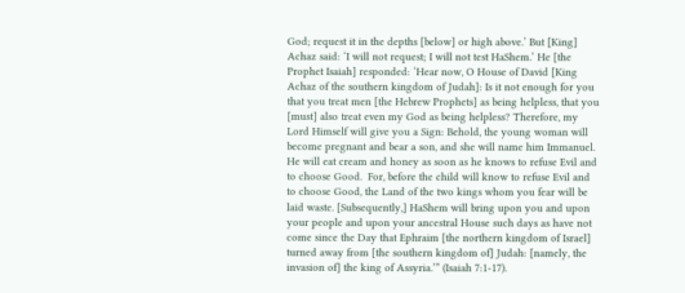God; request it in the depths [below] or high above.’ But [King] Achaz said: ‘I will not request; I will not test HaShem.’ He [the Prophet Isaiah] responded: ‘Hear now, O House of David [King Achaz of the southern kingdom of Judah]: Is it not enough for you that you treat men [the Hebrew Prophets] as being helpless, that you [must] also treat even my God as being helpless? Therefore, my Lord Himself will give you a Sign: Behold, the young woman will become pregnant and bear a son, and she will name him Immanuel. He will eat cream and honey as soon as he knows to refuse Evil and to choose Good.  For, before the child will know to refuse Evil and to choose Good, the Land of the two kings whom you fear will be laid waste. [Subsequently,] HaShem will bring upon you and upon your people and upon your ancestral House such days as have not come since the Day that Ephraim [the northern kingdom of Israel] turned away from [the southern kingdom of] Judah: [namely, the invasion of] the king of Assyria.’” (Isaiah 7:1-17).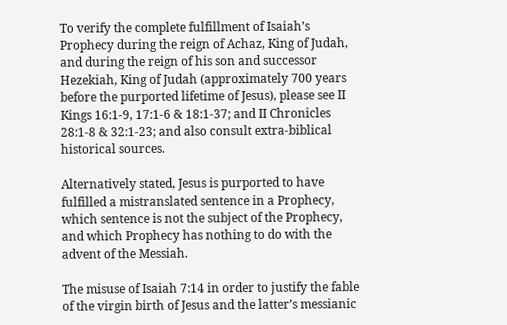To verify the complete fulfillment of Isaiah’s Prophecy during the reign of Achaz, King of Judah, and during the reign of his son and successor Hezekiah, King of Judah (approximately 700 years before the purported lifetime of Jesus), please see II Kings 16:1-9, 17:1-6 & 18:1-37; and II Chronicles 28:1-8 & 32:1-23; and also consult extra-biblical historical sources.

Alternatively stated, Jesus is purported to have fulfilled a mistranslated sentence in a Prophecy, which sentence is not the subject of the Prophecy, and which Prophecy has nothing to do with the advent of the Messiah.

The misuse of Isaiah 7:14 in order to justify the fable of the virgin birth of Jesus and the latter’s messianic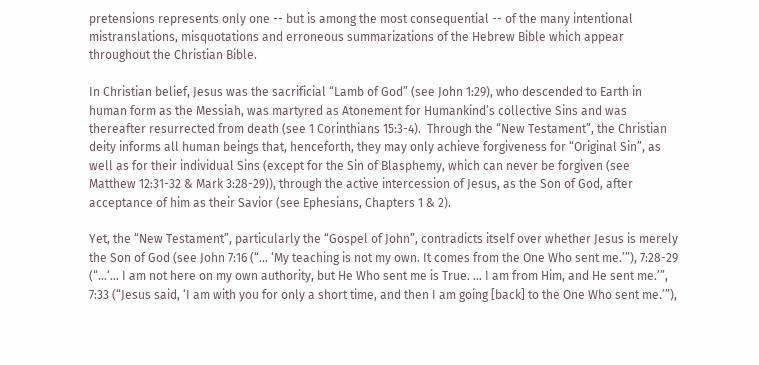pretensions represents only one -- but is among the most consequential -- of the many intentional mistranslations, misquotations and erroneous summarizations of the Hebrew Bible which appear throughout the Christian Bible.

In Christian belief, Jesus was the sacrificial “Lamb of God” (see John 1:29), who descended to Earth in human form as the Messiah, was martyred as Atonement for Humankind’s collective Sins and was thereafter resurrected from death (see 1 Corinthians 15:3-4).  Through the “New Testament”, the Christian deity informs all human beings that, henceforth, they may only achieve forgiveness for “Original Sin”, as well as for their individual Sins (except for the Sin of Blasphemy, which can never be forgiven (see Matthew 12:31-32 & Mark 3:28-29)), through the active intercession of Jesus, as the Son of God, after acceptance of him as their Savior (see Ephesians, Chapters 1 & 2).

Yet, the “New Testament”, particularly the “Gospel of John”, contradicts itself over whether Jesus is merely the Son of God (see John 7:16 (“… ‘My teaching is not my own. It comes from the One Who sent me.’”), 7:28-29 (“…‘… I am not here on my own authority, but He Who sent me is True. … I am from Him, and He sent me.’”, 7:33 (“Jesus said, ‘I am with you for only a short time, and then I am going [back] to the One Who sent me.’”),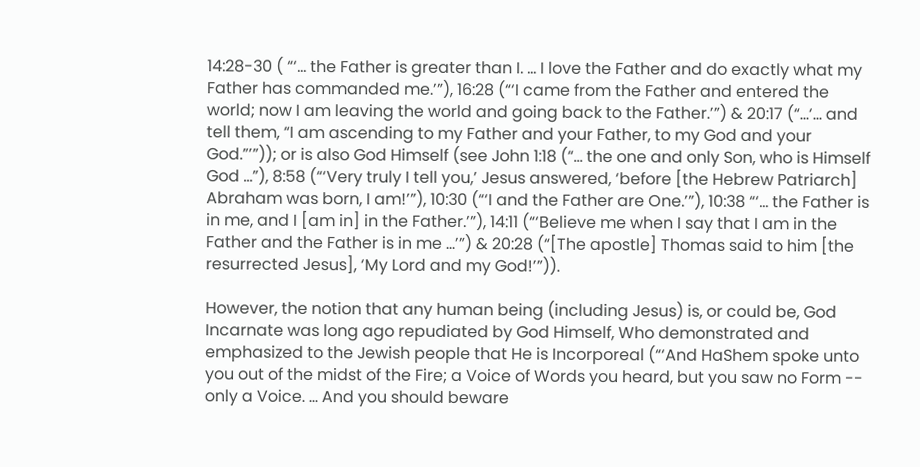14:28-30 ( “‘… the Father is greater than I. … I love the Father and do exactly what my Father has commanded me.’”), 16:28 (“‘I came from the Father and entered the world; now I am leaving the world and going back to the Father.’”) & 20:17 (“…‘… and tell them, “I am ascending to my Father and your Father, to my God and your God.”’”)); or is also God Himself (see John 1:18 (“… the one and only Son, who is Himself God …”), 8:58 (“‘Very truly I tell you,’ Jesus answered, ‘before [the Hebrew Patriarch] Abraham was born, I am!’”), 10:30 (“‘I and the Father are One.’”), 10:38 “‘… the Father is in me, and I [am in] in the Father.’”), 14:11 (“‘Believe me when I say that I am in the Father and the Father is in me …’”) & 20:28 (“[The apostle] Thomas said to him [the resurrected Jesus], ‘My Lord and my God!’”)).

However, the notion that any human being (including Jesus) is, or could be, God Incarnate was long ago repudiated by God Himself, Who demonstrated and emphasized to the Jewish people that He is Incorporeal (“‘And HaShem spoke unto you out of the midst of the Fire; a Voice of Words you heard, but you saw no Form -- only a Voice. … And you should beware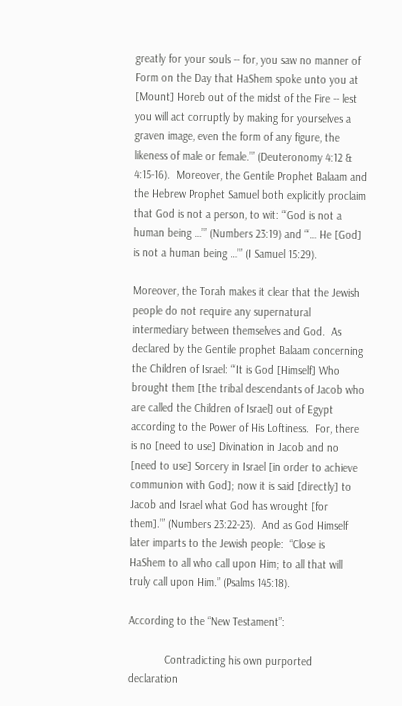greatly for your souls -- for, you saw no manner of Form on the Day that HaShem spoke unto you at [Mount] Horeb out of the midst of the Fire -- lest you will act corruptly by making for yourselves a graven image, even the form of any figure, the likeness of male or female.’” (Deuteronomy 4:12 & 4:15-16).  Moreover, the Gentile Prophet Balaam and the Hebrew Prophet Samuel both explicitly proclaim that God is not a person, to wit: “‘God is not a human being …’” (Numbers 23:19) and “‘… He [God] is not a human being …’” (I Samuel 15:29).

Moreover, the Torah makes it clear that the Jewish people do not require any supernatural intermediary between themselves and God.  As declared by the Gentile prophet Balaam concerning the Children of Israel: “‘It is God [Himself] Who brought them [the tribal descendants of Jacob who are called the Children of Israel] out of Egypt according to the Power of His Loftiness.  For, there is no [need to use] Divination in Jacob and no [need to use] Sorcery in Israel [in order to achieve communion with God]; now it is said [directly] to Jacob and Israel what God has wrought [for them].’” (Numbers 23:22-23).  And as God Himself later imparts to the Jewish people:  “Close is HaShem to all who call upon Him; to all that will truly call upon Him.” (Psalms 145:18).

According to the “New Testament”:

            Contradicting his own purported declaration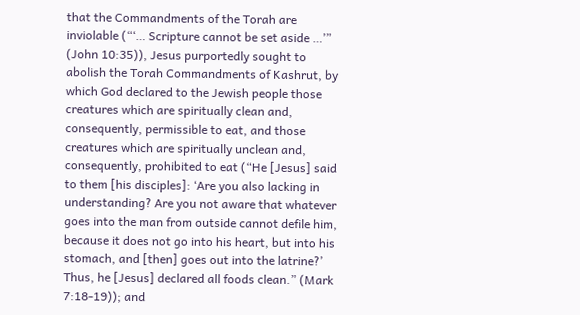that the Commandments of the Torah are inviolable (“‘… Scripture cannot be set aside …’” (John 10:35)), Jesus purportedly sought to abolish the Torah Commandments of Kashrut, by which God declared to the Jewish people those creatures which are spiritually clean and, consequently, permissible to eat, and those creatures which are spiritually unclean and, consequently, prohibited to eat (“He [Jesus] said to them [his disciples]: ‘Are you also lacking in understanding? Are you not aware that whatever goes into the man from outside cannot defile him, because it does not go into his heart, but into his stomach, and [then] goes out into the latrine?’ Thus, he [Jesus] declared all foods clean.” (Mark 7:18-19)); and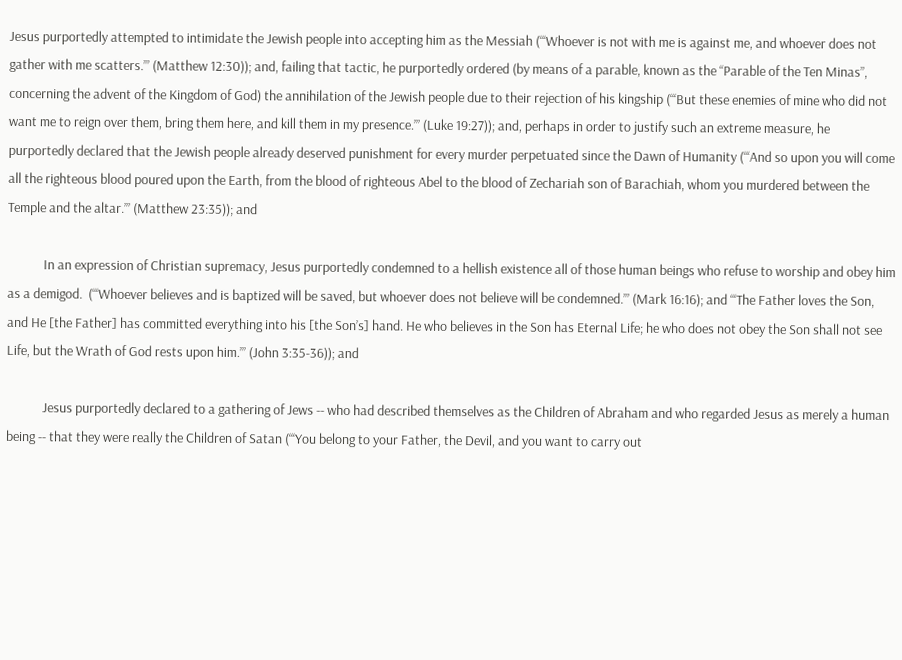Jesus purportedly attempted to intimidate the Jewish people into accepting him as the Messiah (“‘Whoever is not with me is against me, and whoever does not gather with me scatters.’” (Matthew 12:30)); and, failing that tactic, he purportedly ordered (by means of a parable, known as the “Parable of the Ten Minas”, concerning the advent of the Kingdom of God) the annihilation of the Jewish people due to their rejection of his kingship (“‘But these enemies of mine who did not want me to reign over them, bring them here, and kill them in my presence.’” (Luke 19:27)); and, perhaps in order to justify such an extreme measure, he purportedly declared that the Jewish people already deserved punishment for every murder perpetuated since the Dawn of Humanity (“‘And so upon you will come all the righteous blood poured upon the Earth, from the blood of righteous Abel to the blood of Zechariah son of Barachiah, whom you murdered between the Temple and the altar.’” (Matthew 23:35)); and

            In an expression of Christian supremacy, Jesus purportedly condemned to a hellish existence all of those human beings who refuse to worship and obey him as a demigod.  (“‘Whoever believes and is baptized will be saved, but whoever does not believe will be condemned.’” (Mark 16:16); and “‘The Father loves the Son, and He [the Father] has committed everything into his [the Son’s] hand. He who believes in the Son has Eternal Life; he who does not obey the Son shall not see Life, but the Wrath of God rests upon him.’” (John 3:35-36)); and

            Jesus purportedly declared to a gathering of Jews -- who had described themselves as the Children of Abraham and who regarded Jesus as merely a human being -- that they were really the Children of Satan (“‘You belong to your Father, the Devil, and you want to carry out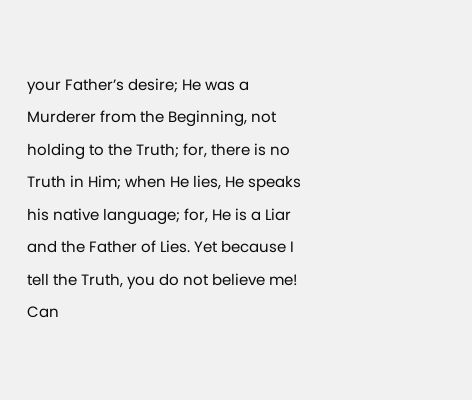your Father’s desire; He was a Murderer from the Beginning, not holding to the Truth; for, there is no Truth in Him; when He lies, He speaks his native language; for, He is a Liar and the Father of Lies. Yet because I tell the Truth, you do not believe me! Can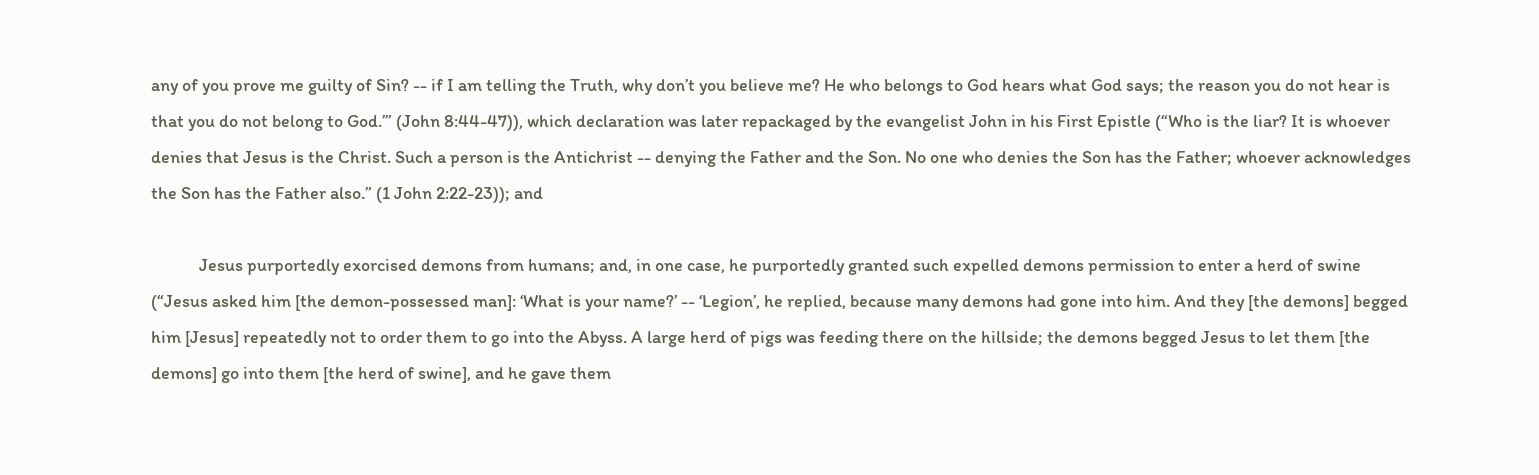any of you prove me guilty of Sin? -- if I am telling the Truth, why don’t you believe me? He who belongs to God hears what God says; the reason you do not hear is that you do not belong to God.’” (John 8:44-47)), which declaration was later repackaged by the evangelist John in his First Epistle (“Who is the liar? It is whoever denies that Jesus is the Christ. Such a person is the Antichrist -- denying the Father and the Son. No one who denies the Son has the Father; whoever acknowledges the Son has the Father also.” (1 John 2:22-23)); and

            Jesus purportedly exorcised demons from humans; and, in one case, he purportedly granted such expelled demons permission to enter a herd of swine (“Jesus asked him [the demon-possessed man]: ‘What is your name?’ -- ‘Legion’, he replied, because many demons had gone into him. And they [the demons] begged him [Jesus] repeatedly not to order them to go into the Abyss. A large herd of pigs was feeding there on the hillside; the demons begged Jesus to let them [the demons] go into them [the herd of swine], and he gave them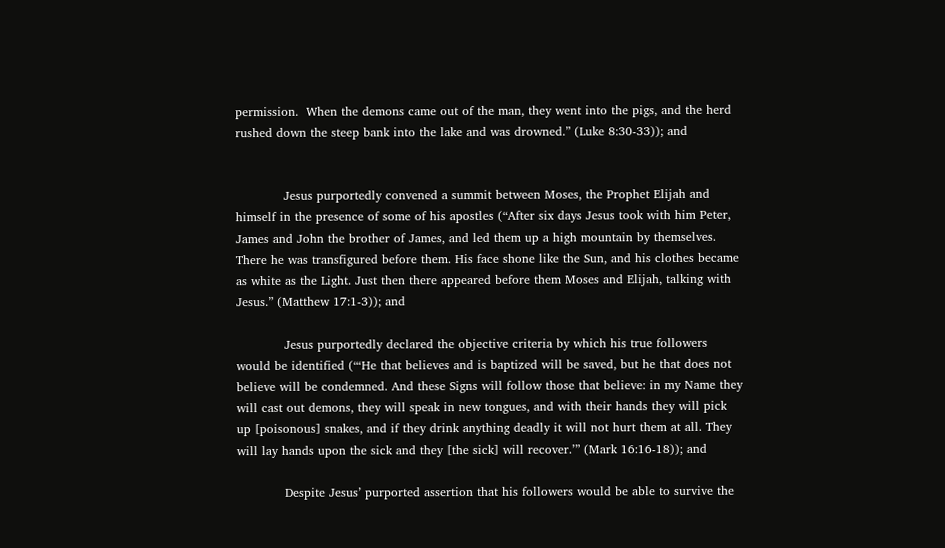permission.  When the demons came out of the man, they went into the pigs, and the herd rushed down the steep bank into the lake and was drowned.” (Luke 8:30-33)); and


            Jesus purportedly convened a summit between Moses, the Prophet Elijah and himself in the presence of some of his apostles (“After six days Jesus took with him Peter, James and John the brother of James, and led them up a high mountain by themselves. There he was transfigured before them. His face shone like the Sun, and his clothes became as white as the Light. Just then there appeared before them Moses and Elijah, talking with Jesus.” (Matthew 17:1-3)); and

            Jesus purportedly declared the objective criteria by which his true followers would be identified (“‘He that believes and is baptized will be saved, but he that does not believe will be condemned. And these Signs will follow those that believe: in my Name they will cast out demons, they will speak in new tongues, and with their hands they will pick up [poisonous] snakes, and if they drink anything deadly it will not hurt them at all. They will lay hands upon the sick and they [the sick] will recover.’” (Mark 16:16-18)); and

            Despite Jesus’ purported assertion that his followers would be able to survive the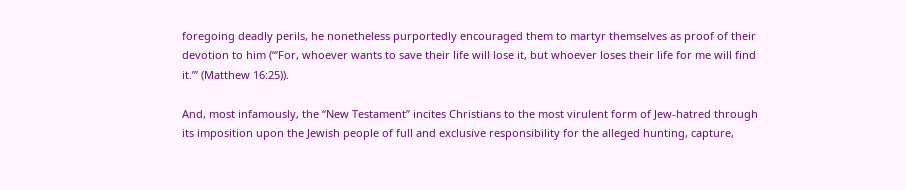foregoing deadly perils, he nonetheless purportedly encouraged them to martyr themselves as proof of their devotion to him (“‘For, whoever wants to save their life will lose it, but whoever loses their life for me will find it.’” (Matthew 16:25)).

And, most infamously, the “New Testament” incites Christians to the most virulent form of Jew-hatred through its imposition upon the Jewish people of full and exclusive responsibility for the alleged hunting, capture,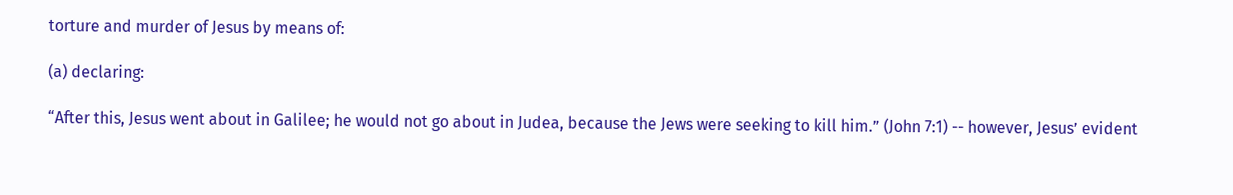torture and murder of Jesus by means of:

(a) declaring:

“After this, Jesus went about in Galilee; he would not go about in Judea, because the Jews were seeking to kill him.” (John 7:1) -- however, Jesus’ evident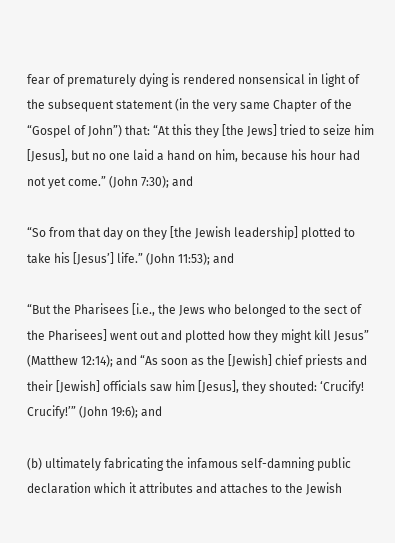fear of prematurely dying is rendered nonsensical in light of the subsequent statement (in the very same Chapter of the “Gospel of John”) that: “At this they [the Jews] tried to seize him [Jesus], but no one laid a hand on him, because his hour had not yet come.” (John 7:30); and

“So from that day on they [the Jewish leadership] plotted to take his [Jesus’] life.” (John 11:53); and

“But the Pharisees [i.e., the Jews who belonged to the sect of the Pharisees] went out and plotted how they might kill Jesus” (Matthew 12:14); and “As soon as the [Jewish] chief priests and their [Jewish] officials saw him [Jesus], they shouted: ‘Crucify! Crucify!’” (John 19:6); and

(b) ultimately fabricating the infamous self-damning public declaration which it attributes and attaches to the Jewish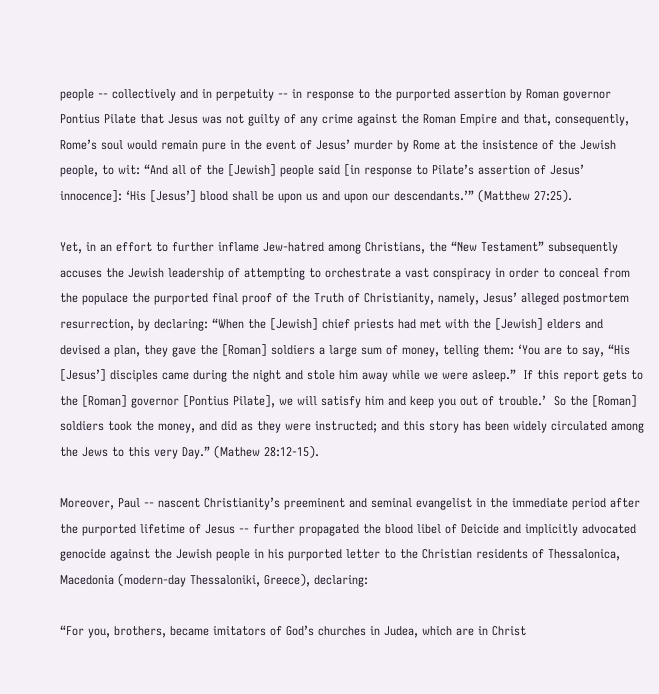people -- collectively and in perpetuity -- in response to the purported assertion by Roman governor Pontius Pilate that Jesus was not guilty of any crime against the Roman Empire and that, consequently, Rome’s soul would remain pure in the event of Jesus’ murder by Rome at the insistence of the Jewish people, to wit: “And all of the [Jewish] people said [in response to Pilate’s assertion of Jesus’ innocence]: ‘His [Jesus’] blood shall be upon us and upon our descendants.’” (Matthew 27:25).

Yet, in an effort to further inflame Jew-hatred among Christians, the “New Testament” subsequently accuses the Jewish leadership of attempting to orchestrate a vast conspiracy in order to conceal from the populace the purported final proof of the Truth of Christianity, namely, Jesus’ alleged postmortem resurrection, by declaring: “When the [Jewish] chief priests had met with the [Jewish] elders and devised a plan, they gave the [Roman] soldiers a large sum of money, telling them: ‘You are to say, “His [Jesus’] disciples came during the night and stole him away while we were asleep.”  If this report gets to the [Roman] governor [Pontius Pilate], we will satisfy him and keep you out of trouble.’  So the [Roman] soldiers took the money, and did as they were instructed; and this story has been widely circulated among the Jews to this very Day.” (Mathew 28:12-15).

Moreover, Paul -- nascent Christianity’s preeminent and seminal evangelist in the immediate period after the purported lifetime of Jesus -- further propagated the blood libel of Deicide and implicitly advocated genocide against the Jewish people in his purported letter to the Christian residents of Thessalonica, Macedonia (modern-day Thessaloniki, Greece), declaring:

“For you, brothers, became imitators of God’s churches in Judea, which are in Christ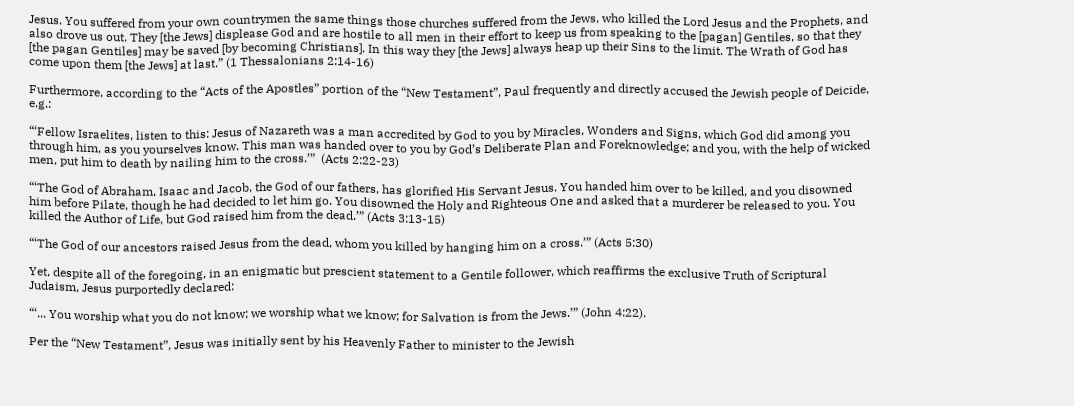Jesus. You suffered from your own countrymen the same things those churches suffered from the Jews, who killed the Lord Jesus and the Prophets, and also drove us out. They [the Jews] displease God and are hostile to all men in their effort to keep us from speaking to the [pagan] Gentiles, so that they [the pagan Gentiles] may be saved [by becoming Christians]. In this way they [the Jews] always heap up their Sins to the limit. The Wrath of God has come upon them [the Jews] at last.” (1 Thessalonians 2:14-16)

Furthermore, according to the “Acts of the Apostles” portion of the “New Testament”, Paul frequently and directly accused the Jewish people of Deicide, e.g.:

“‘Fellow Israelites, listen to this: Jesus of Nazareth was a man accredited by God to you by Miracles, Wonders and Signs, which God did among you through him, as you yourselves know. This man was handed over to you by God’s Deliberate Plan and Foreknowledge; and you, with the help of wicked men, put him to death by nailing him to the cross.’”  (Acts 2:22-23)

“‘The God of Abraham, Isaac and Jacob, the God of our fathers, has glorified His Servant Jesus. You handed him over to be killed, and you disowned him before Pilate, though he had decided to let him go. You disowned the Holy and Righteous One and asked that a murderer be released to you. You killed the Author of Life, but God raised him from the dead.’” (Acts 3:13-15)

“‘The God of our ancestors raised Jesus from the dead, whom you killed by hanging him on a cross.’” (Acts 5:30)

Yet, despite all of the foregoing, in an enigmatic but prescient statement to a Gentile follower, which reaffirms the exclusive Truth of Scriptural Judaism, Jesus purportedly declared:

“‘... You worship what you do not know; we worship what we know; for Salvation is from the Jews.’” (John 4:22).

Per the “New Testament”, Jesus was initially sent by his Heavenly Father to minister to the Jewish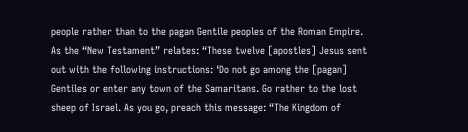people rather than to the pagan Gentile peoples of the Roman Empire.  As the “New Testament” relates: “These twelve [apostles] Jesus sent out with the following instructions: ‘Do not go among the [pagan] Gentiles or enter any town of the Samaritans. Go rather to the lost sheep of Israel. As you go, preach this message: “The Kingdom of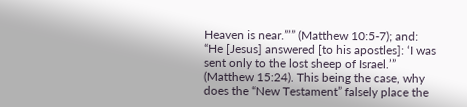Heaven is near.”’” (Matthew 10:5-7); and: “He [Jesus] answered [to his apostles]: ‘I was sent only to the lost sheep of Israel.’” (Matthew 15:24). This being the case, why does the “New Testament” falsely place the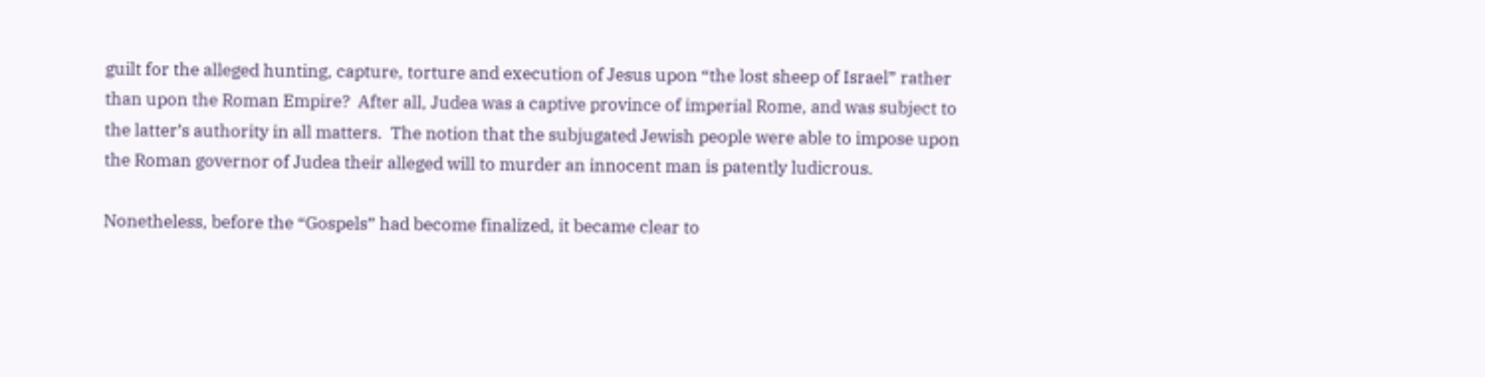guilt for the alleged hunting, capture, torture and execution of Jesus upon “the lost sheep of Israel” rather than upon the Roman Empire?  After all, Judea was a captive province of imperial Rome, and was subject to the latter’s authority in all matters.  The notion that the subjugated Jewish people were able to impose upon the Roman governor of Judea their alleged will to murder an innocent man is patently ludicrous.

Nonetheless, before the “Gospels” had become finalized, it became clear to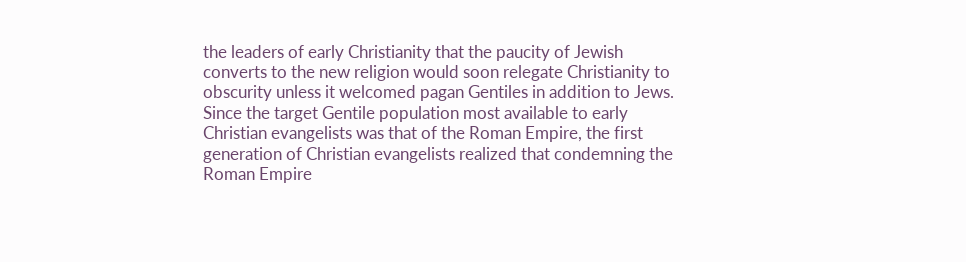the leaders of early Christianity that the paucity of Jewish converts to the new religion would soon relegate Christianity to obscurity unless it welcomed pagan Gentiles in addition to Jews.  Since the target Gentile population most available to early Christian evangelists was that of the Roman Empire, the first generation of Christian evangelists realized that condemning the Roman Empire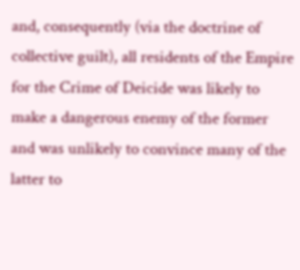and, consequently (via the doctrine of collective guilt), all residents of the Empire for the Crime of Deicide was likely to make a dangerous enemy of the former and was unlikely to convince many of the latter to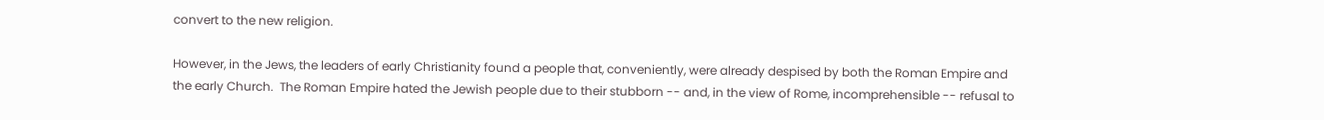convert to the new religion.

However, in the Jews, the leaders of early Christianity found a people that, conveniently, were already despised by both the Roman Empire and the early Church.  The Roman Empire hated the Jewish people due to their stubborn -- and, in the view of Rome, incomprehensible -- refusal to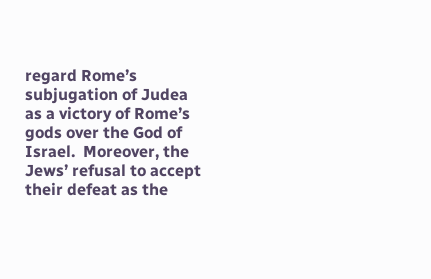regard Rome’s subjugation of Judea as a victory of Rome’s gods over the God of Israel.  Moreover, the Jews’ refusal to accept their defeat as the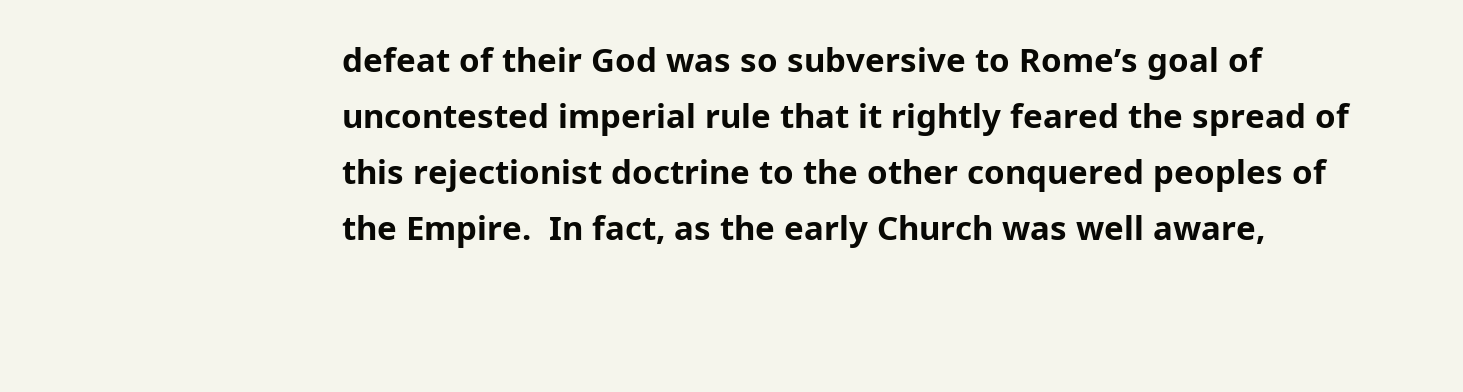defeat of their God was so subversive to Rome’s goal of uncontested imperial rule that it rightly feared the spread of this rejectionist doctrine to the other conquered peoples of the Empire.  In fact, as the early Church was well aware,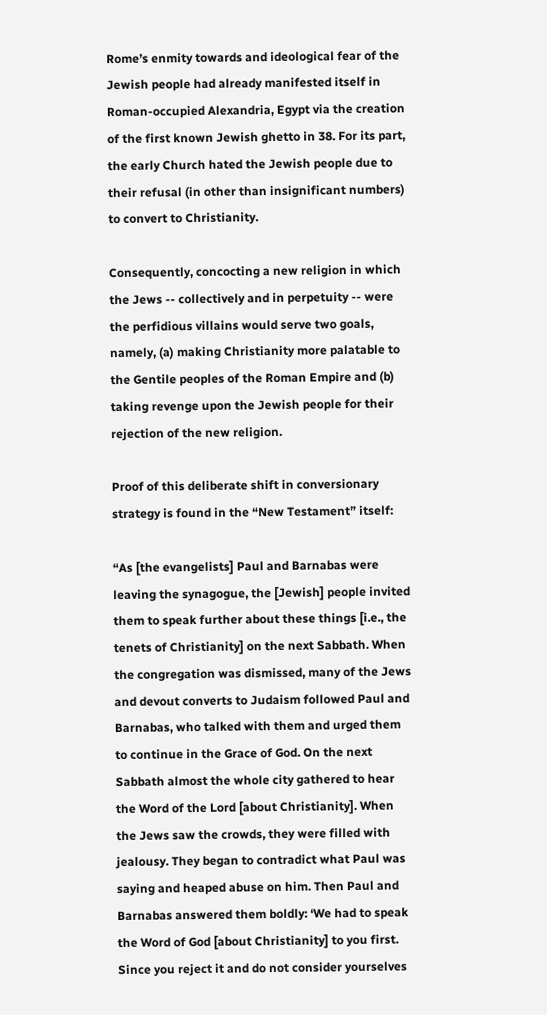Rome’s enmity towards and ideological fear of the Jewish people had already manifested itself in Roman-occupied Alexandria, Egypt via the creation of the first known Jewish ghetto in 38. For its part, the early Church hated the Jewish people due to their refusal (in other than insignificant numbers) to convert to Christianity.

Consequently, concocting a new religion in which the Jews -- collectively and in perpetuity -- were the perfidious villains would serve two goals, namely, (a) making Christianity more palatable to the Gentile peoples of the Roman Empire and (b) taking revenge upon the Jewish people for their rejection of the new religion.

Proof of this deliberate shift in conversionary strategy is found in the “New Testament” itself:

“As [the evangelists] Paul and Barnabas were leaving the synagogue, the [Jewish] people invited them to speak further about these things [i.e., the tenets of Christianity] on the next Sabbath. When the congregation was dismissed, many of the Jews and devout converts to Judaism followed Paul and Barnabas, who talked with them and urged them to continue in the Grace of God. On the next Sabbath almost the whole city gathered to hear the Word of the Lord [about Christianity]. When the Jews saw the crowds, they were filled with jealousy. They began to contradict what Paul was saying and heaped abuse on him. Then Paul and Barnabas answered them boldly: ‘We had to speak the Word of God [about Christianity] to you first. Since you reject it and do not consider yourselves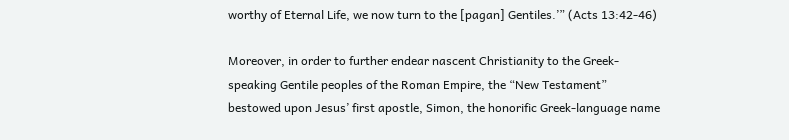worthy of Eternal Life, we now turn to the [pagan] Gentiles.’” (Acts 13:42-46)

Moreover, in order to further endear nascent Christianity to the Greek-speaking Gentile peoples of the Roman Empire, the “New Testament” bestowed upon Jesus’ first apostle, Simon, the honorific Greek-language name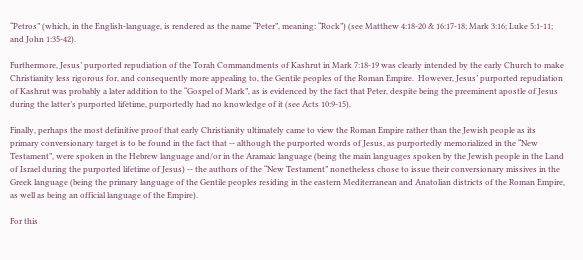“Petros” (which, in the English-language, is rendered as the name “Peter”, meaning: “Rock”) (see Matthew 4:18-20 & 16:17-18; Mark 3:16; Luke 5:1-11; and John 1:35-42).

Furthermore, Jesus’ purported repudiation of the Torah Commandments of Kashrut in Mark 7:18-19 was clearly intended by the early Church to make Christianity less rigorous for, and consequently more appealing to, the Gentile peoples of the Roman Empire.  However, Jesus’ purported repudiation of Kashrut was probably a later addition to the “Gospel of Mark”, as is evidenced by the fact that Peter, despite being the preeminent apostle of Jesus during the latter’s purported lifetime, purportedly had no knowledge of it (see Acts 10:9-15).

Finally, perhaps the most definitive proof that early Christianity ultimately came to view the Roman Empire rather than the Jewish people as its primary conversionary target is to be found in the fact that -- although the purported words of Jesus, as purportedly memorialized in the “New Testament”, were spoken in the Hebrew language and/or in the Aramaic language (being the main languages spoken by the Jewish people in the Land of Israel during the purported lifetime of Jesus) -- the authors of the “New Testament” nonetheless chose to issue their conversionary missives in the Greek language (being the primary language of the Gentile peoples residing in the eastern Mediterranean and Anatolian districts of the Roman Empire, as well as being an official language of the Empire).

For this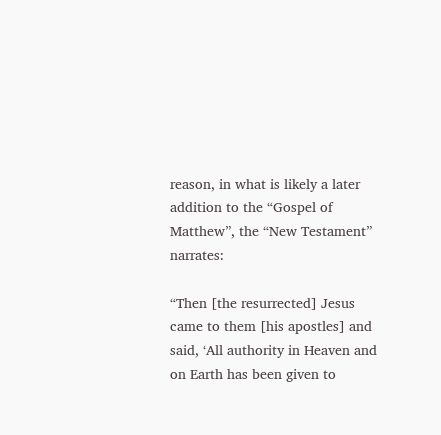reason, in what is likely a later addition to the “Gospel of Matthew”, the “New Testament” narrates:

“Then [the resurrected] Jesus came to them [his apostles] and said, ‘All authority in Heaven and on Earth has been given to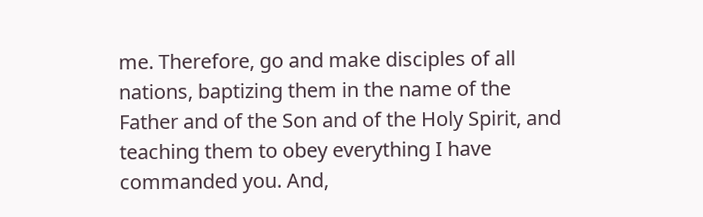me. Therefore, go and make disciples of all nations, baptizing them in the name of the Father and of the Son and of the Holy Spirit, and teaching them to obey everything I have commanded you. And,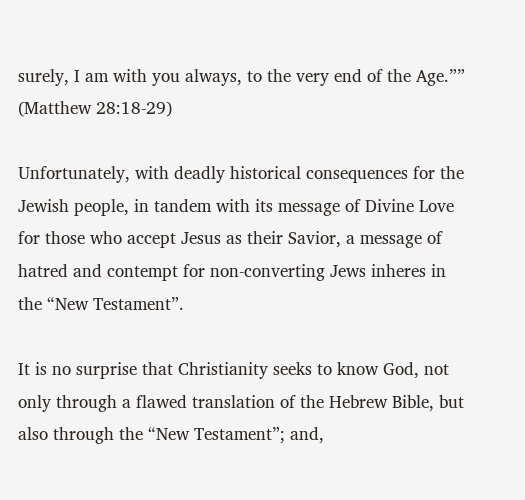surely, I am with you always, to the very end of the Age.””  (Matthew 28:18-29)

Unfortunately, with deadly historical consequences for the Jewish people, in tandem with its message of Divine Love for those who accept Jesus as their Savior, a message of hatred and contempt for non-converting Jews inheres in the “New Testament”.

It is no surprise that Christianity seeks to know God, not only through a flawed translation of the Hebrew Bible, but also through the “New Testament”; and,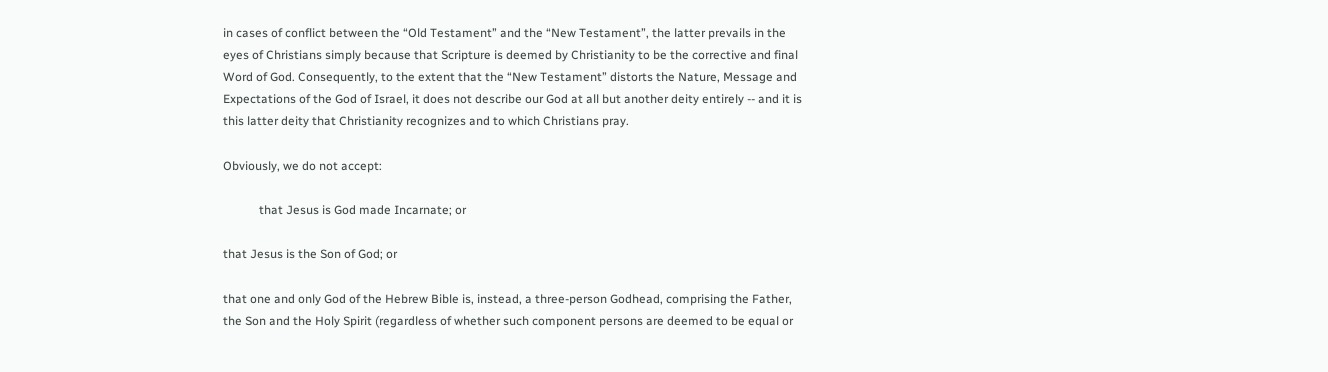in cases of conflict between the “Old Testament” and the “New Testament”, the latter prevails in the eyes of Christians simply because that Scripture is deemed by Christianity to be the corrective and final Word of God. Consequently, to the extent that the “New Testament” distorts the Nature, Message and Expectations of the God of Israel, it does not describe our God at all but another deity entirely -- and it is this latter deity that Christianity recognizes and to which Christians pray.

Obviously, we do not accept:

            that Jesus is God made Incarnate; or

that Jesus is the Son of God; or

that one and only God of the Hebrew Bible is, instead, a three-person Godhead, comprising the Father, the Son and the Holy Spirit (regardless of whether such component persons are deemed to be equal or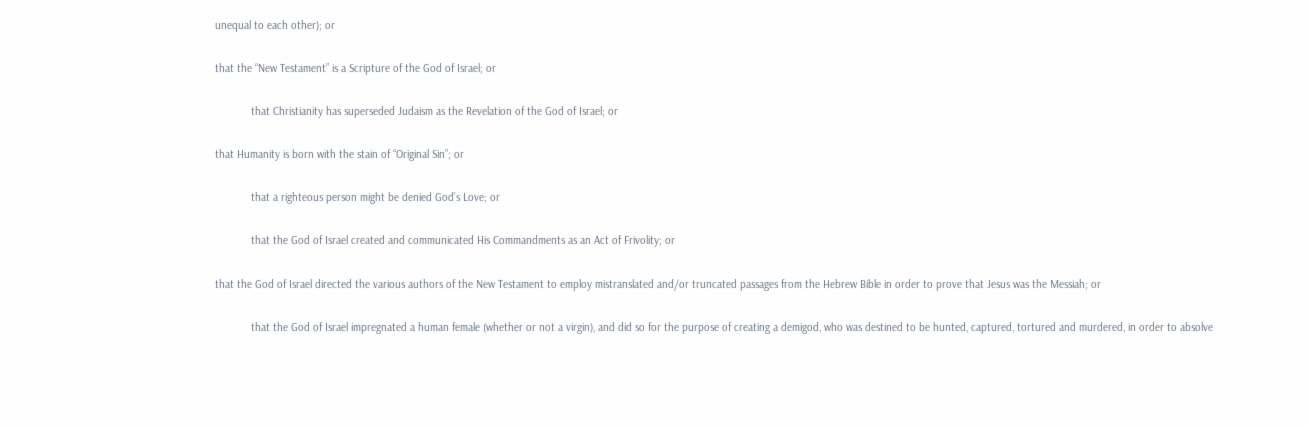unequal to each other); or

that the “New Testament” is a Scripture of the God of Israel; or

            that Christianity has superseded Judaism as the Revelation of the God of Israel; or

that Humanity is born with the stain of “Original Sin”; or

            that a righteous person might be denied God’s Love; or

            that the God of Israel created and communicated His Commandments as an Act of Frivolity; or

that the God of Israel directed the various authors of the New Testament to employ mistranslated and/or truncated passages from the Hebrew Bible in order to prove that Jesus was the Messiah; or

            that the God of Israel impregnated a human female (whether or not a virgin), and did so for the purpose of creating a demigod, who was destined to be hunted, captured, tortured and murdered, in order to absolve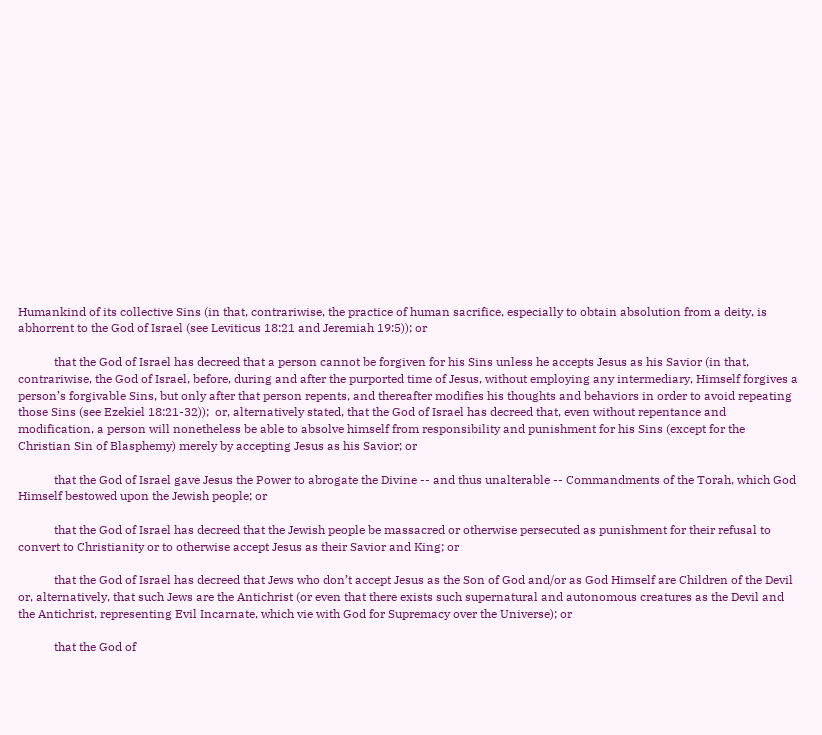Humankind of its collective Sins (in that, contrariwise, the practice of human sacrifice, especially to obtain absolution from a deity, is abhorrent to the God of Israel (see Leviticus 18:21 and Jeremiah 19:5)); or

            that the God of Israel has decreed that a person cannot be forgiven for his Sins unless he accepts Jesus as his Savior (in that, contrariwise, the God of Israel, before, during and after the purported time of Jesus, without employing any intermediary, Himself forgives a person’s forgivable Sins, but only after that person repents, and thereafter modifies his thoughts and behaviors in order to avoid repeating those Sins (see Ezekiel 18:21-32));  or, alternatively stated, that the God of Israel has decreed that, even without repentance and modification, a person will nonetheless be able to absolve himself from responsibility and punishment for his Sins (except for the Christian Sin of Blasphemy) merely by accepting Jesus as his Savior; or

            that the God of Israel gave Jesus the Power to abrogate the Divine -- and thus unalterable -- Commandments of the Torah, which God Himself bestowed upon the Jewish people; or

            that the God of Israel has decreed that the Jewish people be massacred or otherwise persecuted as punishment for their refusal to convert to Christianity or to otherwise accept Jesus as their Savior and King; or

            that the God of Israel has decreed that Jews who don’t accept Jesus as the Son of God and/or as God Himself are Children of the Devil or, alternatively, that such Jews are the Antichrist (or even that there exists such supernatural and autonomous creatures as the Devil and the Antichrist, representing Evil Incarnate, which vie with God for Supremacy over the Universe); or

            that the God of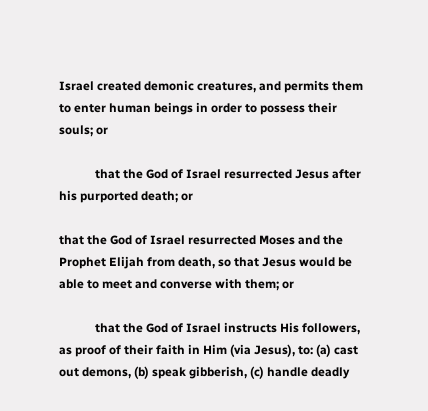Israel created demonic creatures, and permits them to enter human beings in order to possess their souls; or

            that the God of Israel resurrected Jesus after his purported death; or

that the God of Israel resurrected Moses and the Prophet Elijah from death, so that Jesus would be able to meet and converse with them; or

            that the God of Israel instructs His followers, as proof of their faith in Him (via Jesus), to: (a) cast out demons, (b) speak gibberish, (c) handle deadly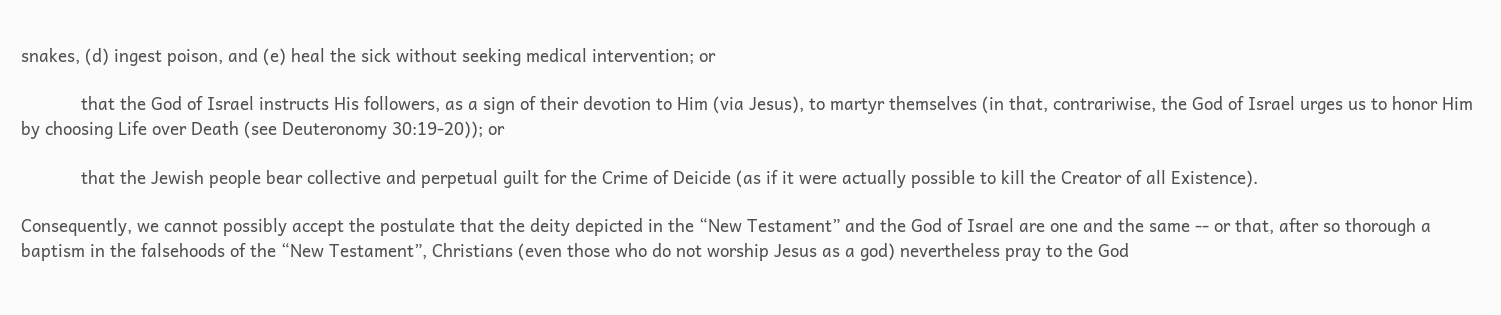snakes, (d) ingest poison, and (e) heal the sick without seeking medical intervention; or

            that the God of Israel instructs His followers, as a sign of their devotion to Him (via Jesus), to martyr themselves (in that, contrariwise, the God of Israel urges us to honor Him by choosing Life over Death (see Deuteronomy 30:19-20)); or

            that the Jewish people bear collective and perpetual guilt for the Crime of Deicide (as if it were actually possible to kill the Creator of all Existence).

Consequently, we cannot possibly accept the postulate that the deity depicted in the “New Testament” and the God of Israel are one and the same -- or that, after so thorough a baptism in the falsehoods of the “New Testament”, Christians (even those who do not worship Jesus as a god) nevertheless pray to the God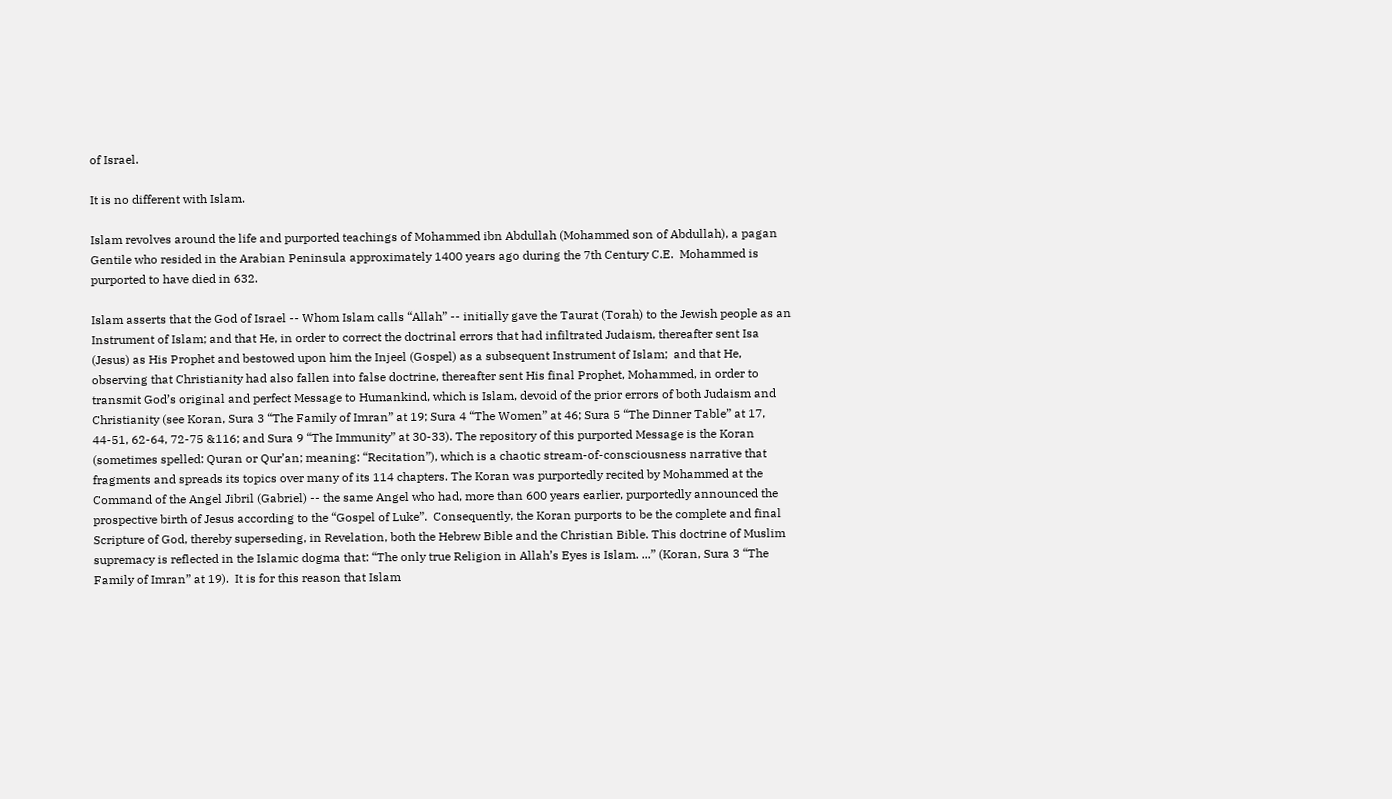of Israel.

It is no different with Islam.

Islam revolves around the life and purported teachings of Mohammed ibn Abdullah (Mohammed son of Abdullah), a pagan Gentile who resided in the Arabian Peninsula approximately 1400 years ago during the 7th Century C.E.  Mohammed is purported to have died in 632.

Islam asserts that the God of Israel -- Whom Islam calls “Allah” -- initially gave the Taurat (Torah) to the Jewish people as an Instrument of Islam; and that He, in order to correct the doctrinal errors that had infiltrated Judaism, thereafter sent Isa (Jesus) as His Prophet and bestowed upon him the Injeel (Gospel) as a subsequent Instrument of Islam;  and that He, observing that Christianity had also fallen into false doctrine, thereafter sent His final Prophet, Mohammed, in order to transmit God’s original and perfect Message to Humankind, which is Islam, devoid of the prior errors of both Judaism and Christianity (see Koran, Sura 3 “The Family of Imran” at 19; Sura 4 “The Women” at 46; Sura 5 “The Dinner Table” at 17, 44-51, 62-64, 72-75 &116; and Sura 9 “The Immunity” at 30-33). The repository of this purported Message is the Koran (sometimes spelled: Quran or Qur’an; meaning: “Recitation”), which is a chaotic stream-of-consciousness narrative that fragments and spreads its topics over many of its 114 chapters. The Koran was purportedly recited by Mohammed at the Command of the Angel Jibril (Gabriel) -- the same Angel who had, more than 600 years earlier, purportedly announced the prospective birth of Jesus according to the “Gospel of Luke”.  Consequently, the Koran purports to be the complete and final Scripture of God, thereby superseding, in Revelation, both the Hebrew Bible and the Christian Bible. This doctrine of Muslim supremacy is reflected in the Islamic dogma that: “The only true Religion in Allah’s Eyes is Islam. ...” (Koran, Sura 3 “The Family of Imran” at 19).  It is for this reason that Islam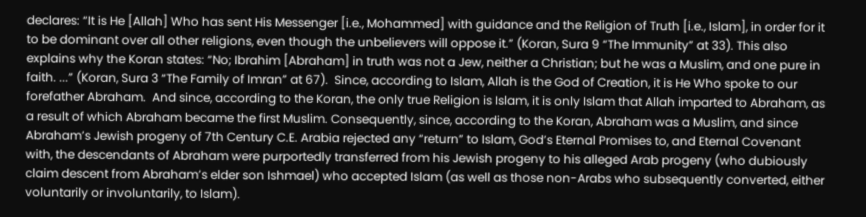declares: “It is He [Allah] Who has sent His Messenger [i.e., Mohammed] with guidance and the Religion of Truth [i.e., Islam], in order for it to be dominant over all other religions, even though the unbelievers will oppose it.” (Koran, Sura 9 “The Immunity” at 33). This also explains why the Koran states: “No; Ibrahim [Abraham] in truth was not a Jew, neither a Christian; but he was a Muslim, and one pure in faith. ...” (Koran, Sura 3 “The Family of Imran” at 67).  Since, according to Islam, Allah is the God of Creation, it is He Who spoke to our forefather Abraham.  And since, according to the Koran, the only true Religion is Islam, it is only Islam that Allah imparted to Abraham, as a result of which Abraham became the first Muslim. Consequently, since, according to the Koran, Abraham was a Muslim, and since Abraham’s Jewish progeny of 7th Century C.E. Arabia rejected any “return” to Islam, God’s Eternal Promises to, and Eternal Covenant with, the descendants of Abraham were purportedly transferred from his Jewish progeny to his alleged Arab progeny (who dubiously claim descent from Abraham’s elder son Ishmael) who accepted Islam (as well as those non-Arabs who subsequently converted, either voluntarily or involuntarily, to Islam).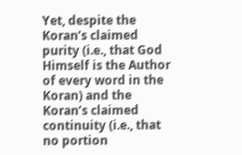Yet, despite the Koran’s claimed purity (i.e., that God Himself is the Author of every word in the Koran) and the Koran’s claimed continuity (i.e., that no portion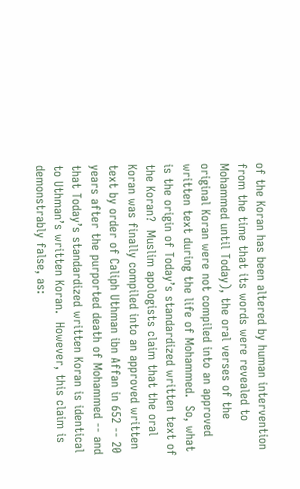of the Koran has been altered by human intervention from the time that its words were revealed to Mohammed until Today), the oral verses of the original Koran were not compiled into an approved written text during the life of Mohammed.  So, what is the origin of Today’s standardized written text of the Koran?  Muslim apologists claim that the oral Koran was finally compiled into an approved written text by order of Caliph Uthman ibn Affan in 652 -- 20 years after the purported death of Mohammed -- and that Today’s standardized written Koran is identical to Uthman’s written Koran.  However, this claim is demonstrably false, as: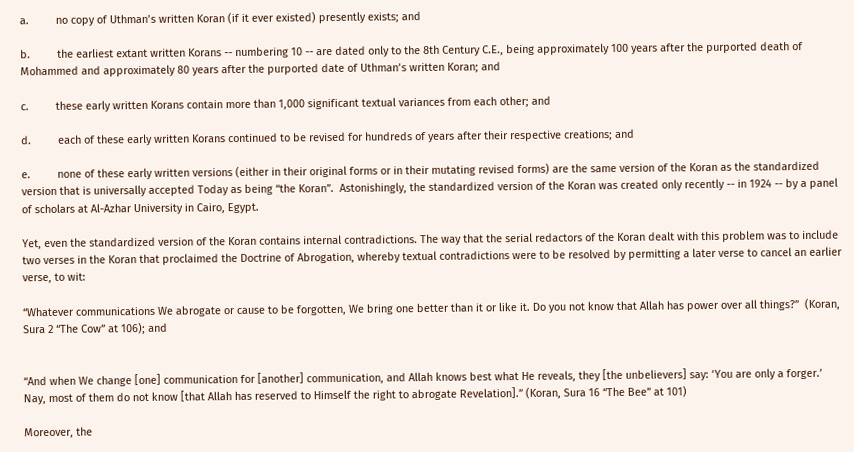a.         no copy of Uthman’s written Koran (if it ever existed) presently exists; and

b.         the earliest extant written Korans -- numbering 10 -- are dated only to the 8th Century C.E., being approximately 100 years after the purported death of Mohammed and approximately 80 years after the purported date of Uthman’s written Koran; and

c.         these early written Korans contain more than 1,000 significant textual variances from each other; and

d.         each of these early written Korans continued to be revised for hundreds of years after their respective creations; and

e.         none of these early written versions (either in their original forms or in their mutating revised forms) are the same version of the Koran as the standardized version that is universally accepted Today as being “the Koran”.  Astonishingly, the standardized version of the Koran was created only recently -- in 1924 -- by a panel of scholars at Al-Azhar University in Cairo, Egypt.

Yet, even the standardized version of the Koran contains internal contradictions. The way that the serial redactors of the Koran dealt with this problem was to include two verses in the Koran that proclaimed the Doctrine of Abrogation, whereby textual contradictions were to be resolved by permitting a later verse to cancel an earlier verse, to wit:

“Whatever communications We abrogate or cause to be forgotten, We bring one better than it or like it. Do you not know that Allah has power over all things?”  (Koran, Sura 2 “The Cow” at 106); and


“And when We change [one] communication for [another] communication, and Allah knows best what He reveals, they [the unbelievers] say: ‘You are only a forger.’ Nay, most of them do not know [that Allah has reserved to Himself the right to abrogate Revelation].” (Koran, Sura 16 “The Bee” at 101)

Moreover, the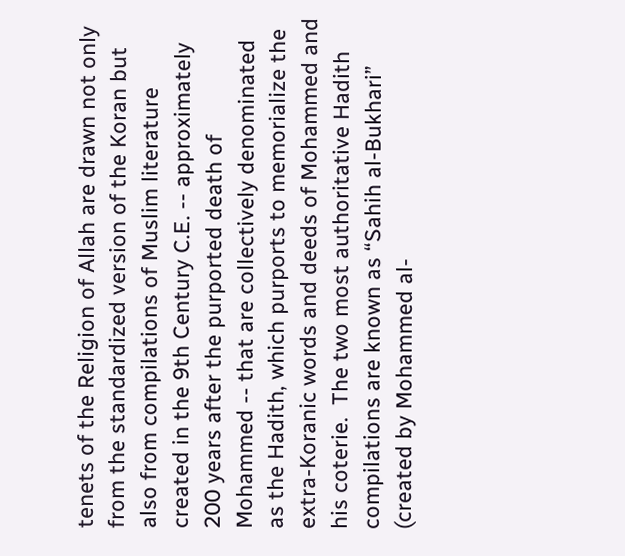tenets of the Religion of Allah are drawn not only from the standardized version of the Koran but also from compilations of Muslim literature created in the 9th Century C.E. -- approximately 200 years after the purported death of Mohammed -- that are collectively denominated as the Hadith, which purports to memorialize the extra-Koranic words and deeds of Mohammed and his coterie.  The two most authoritative Hadith compilations are known as “Sahih al-Bukhari” (created by Mohammed al-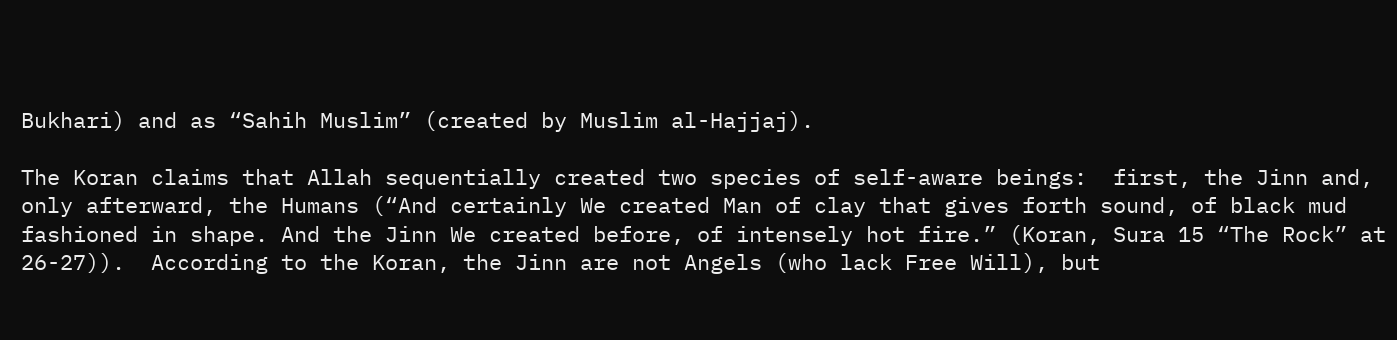Bukhari) and as “Sahih Muslim” (created by Muslim al-Hajjaj).

The Koran claims that Allah sequentially created two species of self-aware beings:  first, the Jinn and, only afterward, the Humans (“And certainly We created Man of clay that gives forth sound, of black mud fashioned in shape. And the Jinn We created before, of intensely hot fire.” (Koran, Sura 15 “The Rock” at 26-27)).  According to the Koran, the Jinn are not Angels (who lack Free Will), but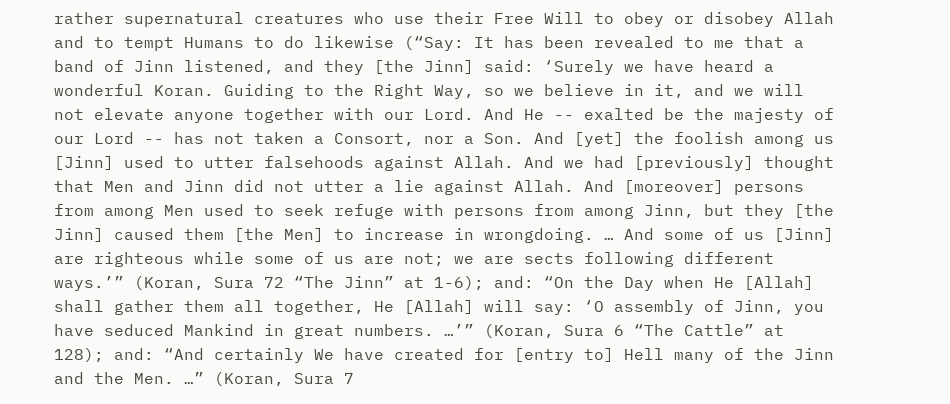rather supernatural creatures who use their Free Will to obey or disobey Allah and to tempt Humans to do likewise (“Say: It has been revealed to me that a band of Jinn listened, and they [the Jinn] said: ‘Surely we have heard a wonderful Koran. Guiding to the Right Way, so we believe in it, and we will not elevate anyone together with our Lord. And He -- exalted be the majesty of our Lord -- has not taken a Consort, nor a Son. And [yet] the foolish among us [Jinn] used to utter falsehoods against Allah. And we had [previously] thought that Men and Jinn did not utter a lie against Allah. And [moreover] persons from among Men used to seek refuge with persons from among Jinn, but they [the Jinn] caused them [the Men] to increase in wrongdoing. … And some of us [Jinn] are righteous while some of us are not; we are sects following different ways.’” (Koran, Sura 72 “The Jinn” at 1-6); and: “On the Day when He [Allah] shall gather them all together, He [Allah] will say: ‘O assembly of Jinn, you have seduced Mankind in great numbers. …’” (Koran, Sura 6 “The Cattle” at 128); and: “And certainly We have created for [entry to] Hell many of the Jinn and the Men. …” (Koran, Sura 7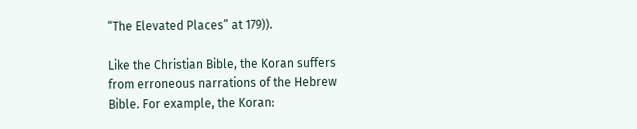“The Elevated Places” at 179)).

Like the Christian Bible, the Koran suffers from erroneous narrations of the Hebrew Bible. For example, the Koran: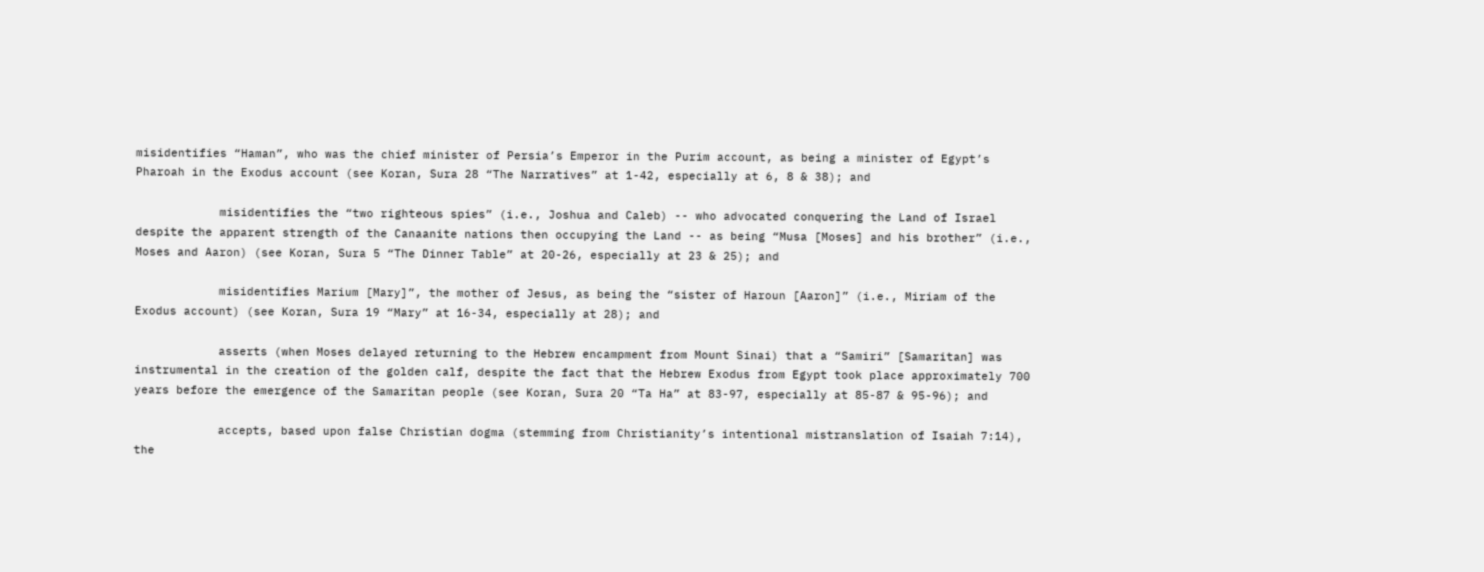misidentifies “Haman”, who was the chief minister of Persia’s Emperor in the Purim account, as being a minister of Egypt’s Pharoah in the Exodus account (see Koran, Sura 28 “The Narratives” at 1-42, especially at 6, 8 & 38); and

            misidentifies the “two righteous spies” (i.e., Joshua and Caleb) -- who advocated conquering the Land of Israel despite the apparent strength of the Canaanite nations then occupying the Land -- as being “Musa [Moses] and his brother” (i.e., Moses and Aaron) (see Koran, Sura 5 “The Dinner Table” at 20-26, especially at 23 & 25); and

            misidentifies Marium [Mary]”, the mother of Jesus, as being the “sister of Haroun [Aaron]” (i.e., Miriam of the Exodus account) (see Koran, Sura 19 “Mary” at 16-34, especially at 28); and

            asserts (when Moses delayed returning to the Hebrew encampment from Mount Sinai) that a “Samiri” [Samaritan] was instrumental in the creation of the golden calf, despite the fact that the Hebrew Exodus from Egypt took place approximately 700 years before the emergence of the Samaritan people (see Koran, Sura 20 “Ta Ha” at 83-97, especially at 85-87 & 95-96); and

            accepts, based upon false Christian dogma (stemming from Christianity’s intentional mistranslation of Isaiah 7:14), the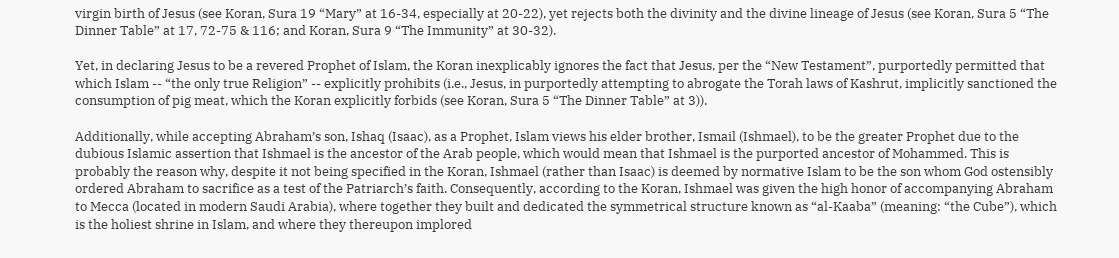virgin birth of Jesus (see Koran, Sura 19 “Mary” at 16-34, especially at 20-22), yet rejects both the divinity and the divine lineage of Jesus (see Koran, Sura 5 “The Dinner Table” at 17, 72-75 & 116; and Koran, Sura 9 “The Immunity” at 30-32).

Yet, in declaring Jesus to be a revered Prophet of Islam, the Koran inexplicably ignores the fact that Jesus, per the “New Testament”, purportedly permitted that which Islam -- “the only true Religion” -- explicitly prohibits (i.e., Jesus, in purportedly attempting to abrogate the Torah laws of Kashrut, implicitly sanctioned the consumption of pig meat, which the Koran explicitly forbids (see Koran, Sura 5 “The Dinner Table” at 3)).

Additionally, while accepting Abraham’s son, Ishaq (Isaac), as a Prophet, Islam views his elder brother, Ismail (Ishmael), to be the greater Prophet due to the dubious Islamic assertion that Ishmael is the ancestor of the Arab people, which would mean that Ishmael is the purported ancestor of Mohammed. This is probably the reason why, despite it not being specified in the Koran, Ishmael (rather than Isaac) is deemed by normative Islam to be the son whom God ostensibly ordered Abraham to sacrifice as a test of the Patriarch’s faith. Consequently, according to the Koran, Ishmael was given the high honor of accompanying Abraham to Mecca (located in modern Saudi Arabia), where together they built and dedicated the symmetrical structure known as “al-Kaaba” (meaning: “the Cube”), which is the holiest shrine in Islam, and where they thereupon implored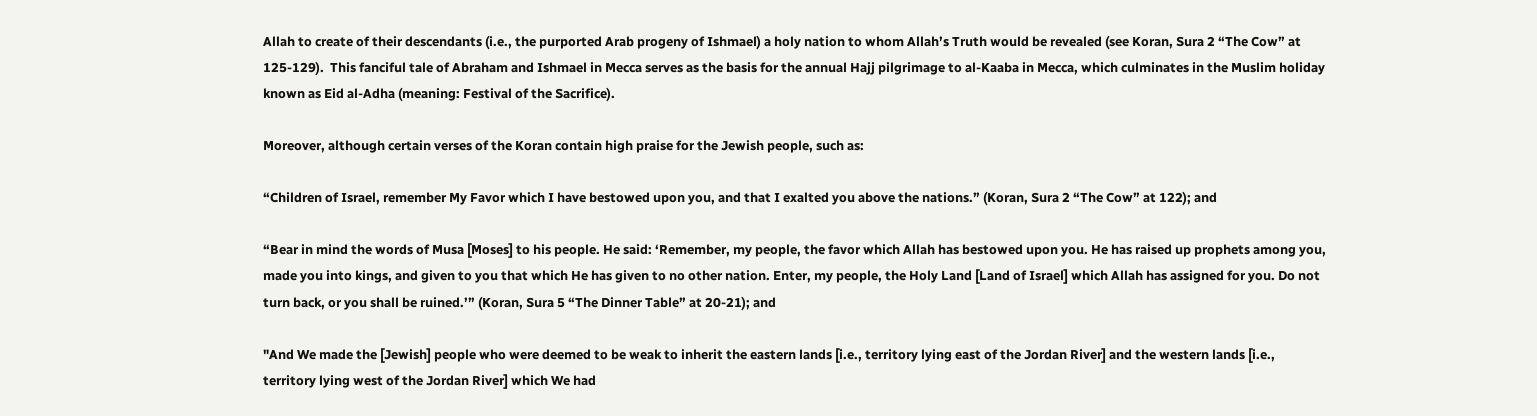Allah to create of their descendants (i.e., the purported Arab progeny of Ishmael) a holy nation to whom Allah’s Truth would be revealed (see Koran, Sura 2 “The Cow” at 125-129).  This fanciful tale of Abraham and Ishmael in Mecca serves as the basis for the annual Hajj pilgrimage to al-Kaaba in Mecca, which culminates in the Muslim holiday known as Eid al-Adha (meaning: Festival of the Sacrifice).

Moreover, although certain verses of the Koran contain high praise for the Jewish people, such as:

“Children of Israel, remember My Favor which I have bestowed upon you, and that I exalted you above the nations.” (Koran, Sura 2 “The Cow” at 122); and

“Bear in mind the words of Musa [Moses] to his people. He said: ‘Remember, my people, the favor which Allah has bestowed upon you. He has raised up prophets among you, made you into kings, and given to you that which He has given to no other nation. Enter, my people, the Holy Land [Land of Israel] which Allah has assigned for you. Do not turn back, or you shall be ruined.’” (Koran, Sura 5 “The Dinner Table” at 20-21); and

"And We made the [Jewish] people who were deemed to be weak to inherit the eastern lands [i.e., territory lying east of the Jordan River] and the western lands [i.e., territory lying west of the Jordan River] which We had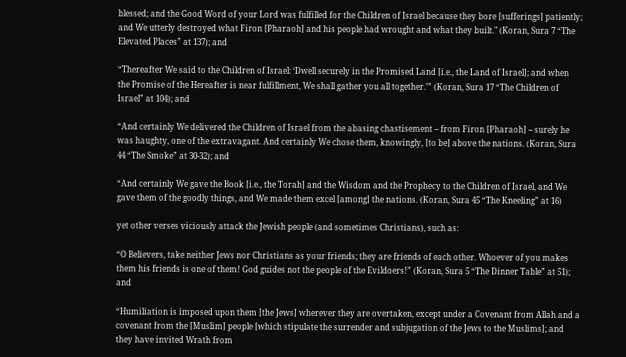blessed; and the Good Word of your Lord was fulfilled for the Children of Israel because they bore [sufferings] patiently; and We utterly destroyed what Firon [Pharaoh] and his people had wrought and what they built." (Koran, Sura 7 “The Elevated Places” at 137); and

“Thereafter We said to the Children of Israel: ‘Dwell securely in the Promised Land [i.e., the Land of Israel]; and when the Promise of the Hereafter is near fulfillment, We shall gather you all together.’” (Koran, Sura 17 “The Children of Israel” at 104); and

“And certainly We delivered the Children of Israel from the abasing chastisement -- from Firon [Pharaoh] -- surely he was haughty, one of the extravagant. And certainly We chose them, knowingly, [to be] above the nations. (Koran, Sura 44 “The Smoke” at 30-32); and

“And certainly We gave the Book [i.e., the Torah] and the Wisdom and the Prophecy to the Children of Israel, and We gave them of the goodly things, and We made them excel [among] the nations. (Koran, Sura 45 “The Kneeling” at 16)

yet other verses viciously attack the Jewish people (and sometimes Christians), such as:

“O Believers, take neither Jews nor Christians as your friends; they are friends of each other. Whoever of you makes them his friends is one of them! God guides not the people of the Evildoers!” (Koran, Sura 5 “The Dinner Table” at 51); and

“Humiliation is imposed upon them [the Jews] wherever they are overtaken, except under a Covenant from Allah and a covenant from the [Muslim] people [which stipulate the surrender and subjugation of the Jews to the Muslims]; and they have invited Wrath from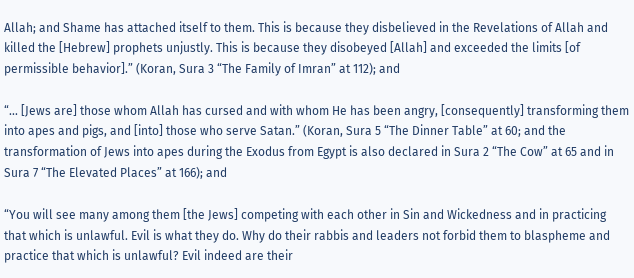Allah; and Shame has attached itself to them. This is because they disbelieved in the Revelations of Allah and killed the [Hebrew] prophets unjustly. This is because they disobeyed [Allah] and exceeded the limits [of permissible behavior].” (Koran, Sura 3 “The Family of Imran” at 112); and

“... [Jews are] those whom Allah has cursed and with whom He has been angry, [consequently] transforming them into apes and pigs, and [into] those who serve Satan.” (Koran, Sura 5 “The Dinner Table” at 60; and the transformation of Jews into apes during the Exodus from Egypt is also declared in Sura 2 “The Cow” at 65 and in Sura 7 “The Elevated Places” at 166); and

“You will see many among them [the Jews] competing with each other in Sin and Wickedness and in practicing that which is unlawful. Evil is what they do. Why do their rabbis and leaders not forbid them to blaspheme and practice that which is unlawful? Evil indeed are their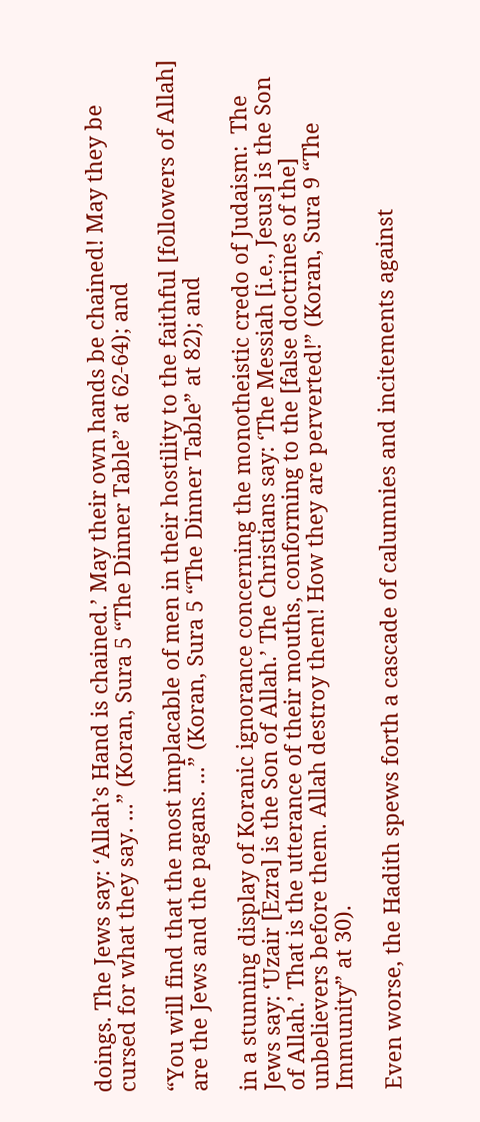doings. The Jews say: ‘Allah’s Hand is chained.’ May their own hands be chained! May they be cursed for what they say. ...” (Koran, Sura 5 “The Dinner Table” at 62-64); and

“You will find that the most implacable of men in their hostility to the faithful [followers of Allah] are the Jews and the pagans. ...” (Koran, Sura 5 “The Dinner Table” at 82); and

in a stunning display of Koranic ignorance concerning the monotheistic credo of Judaism:  The Jews say: ‘Uzair [Ezra] is the Son of Allah.’ The Christians say: ‘The Messiah [i.e., Jesus] is the Son of Allah.’ That is the utterance of their mouths, conforming to the [false doctrines of the] unbelievers before them. Allah destroy them! How they are perverted!” (Koran, Sura 9 “The Immunity” at 30).

Even worse, the Hadith spews forth a cascade of calumnies and incitements against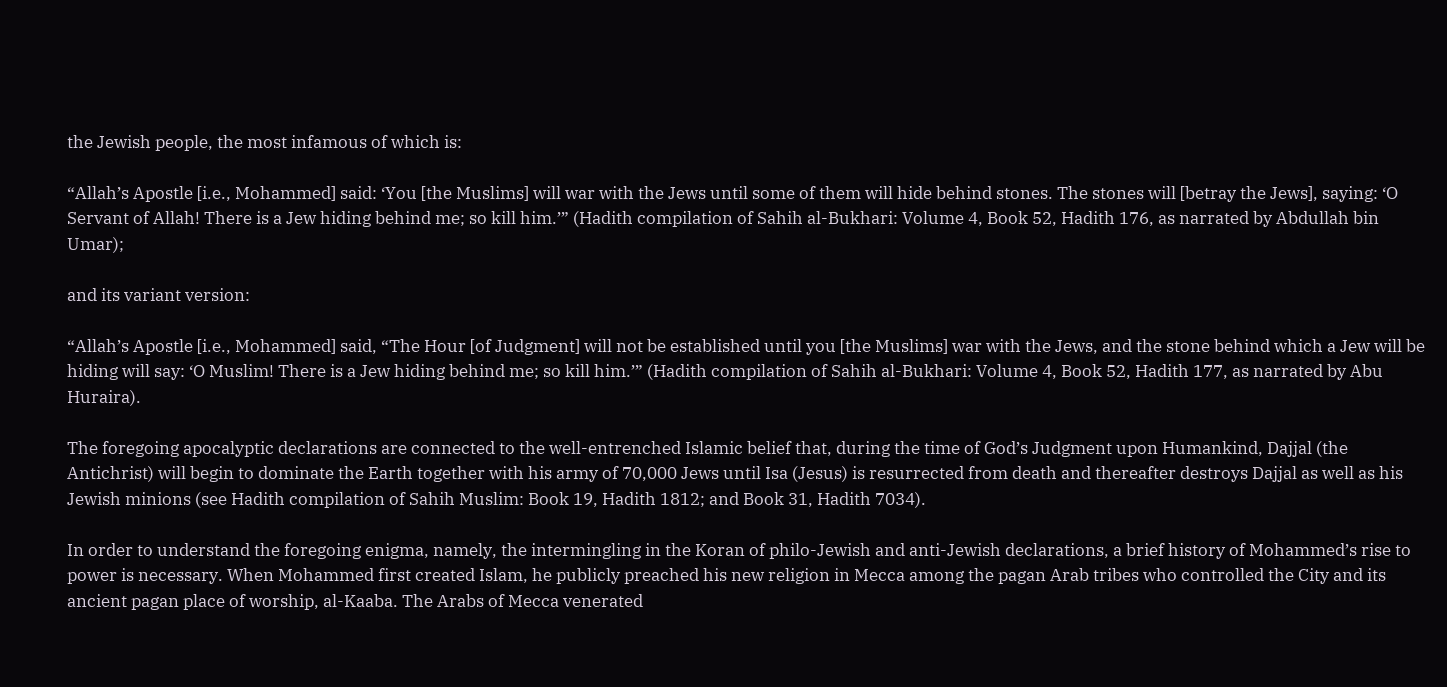the Jewish people, the most infamous of which is:

“Allah’s Apostle [i.e., Mohammed] said: ‘You [the Muslims] will war with the Jews until some of them will hide behind stones. The stones will [betray the Jews], saying: ‘O Servant of Allah! There is a Jew hiding behind me; so kill him.’” (Hadith compilation of Sahih al-Bukhari: Volume 4, Book 52, Hadith 176, as narrated by Abdullah bin Umar);

and its variant version:

“Allah’s Apostle [i.e., Mohammed] said, “The Hour [of Judgment] will not be established until you [the Muslims] war with the Jews, and the stone behind which a Jew will be hiding will say: ‘O Muslim! There is a Jew hiding behind me; so kill him.’” (Hadith compilation of Sahih al-Bukhari: Volume 4, Book 52, Hadith 177, as narrated by Abu Huraira).

The foregoing apocalyptic declarations are connected to the well-entrenched Islamic belief that, during the time of God’s Judgment upon Humankind, Dajjal (the Antichrist) will begin to dominate the Earth together with his army of 70,000 Jews until Isa (Jesus) is resurrected from death and thereafter destroys Dajjal as well as his Jewish minions (see Hadith compilation of Sahih Muslim: Book 19, Hadith 1812; and Book 31, Hadith 7034).

In order to understand the foregoing enigma, namely, the intermingling in the Koran of philo-Jewish and anti-Jewish declarations, a brief history of Mohammed’s rise to power is necessary. When Mohammed first created Islam, he publicly preached his new religion in Mecca among the pagan Arab tribes who controlled the City and its ancient pagan place of worship, al-Kaaba. The Arabs of Mecca venerated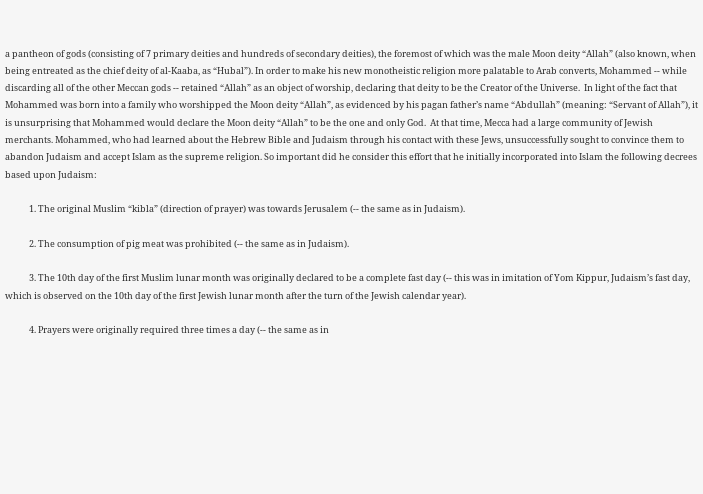a pantheon of gods (consisting of 7 primary deities and hundreds of secondary deities), the foremost of which was the male Moon deity “Allah” (also known, when being entreated as the chief deity of al-Kaaba, as “Hubal”). In order to make his new monotheistic religion more palatable to Arab converts, Mohammed -- while discarding all of the other Meccan gods -- retained “Allah” as an object of worship, declaring that deity to be the Creator of the Universe.  In light of the fact that Mohammed was born into a family who worshipped the Moon deity “Allah”, as evidenced by his pagan father’s name “Abdullah” (meaning: “Servant of Allah”), it is unsurprising that Mohammed would declare the Moon deity “Allah” to be the one and only God.  At that time, Mecca had a large community of Jewish merchants. Mohammed, who had learned about the Hebrew Bible and Judaism through his contact with these Jews, unsuccessfully sought to convince them to abandon Judaism and accept Islam as the supreme religion. So important did he consider this effort that he initially incorporated into Islam the following decrees based upon Judaism:

            1. The original Muslim “kibla” (direction of prayer) was towards Jerusalem (-- the same as in Judaism).

            2. The consumption of pig meat was prohibited (-- the same as in Judaism).

            3. The 10th day of the first Muslim lunar month was originally declared to be a complete fast day (-- this was in imitation of Yom Kippur, Judaism’s fast day, which is observed on the 10th day of the first Jewish lunar month after the turn of the Jewish calendar year).

            4. Prayers were originally required three times a day (-- the same as in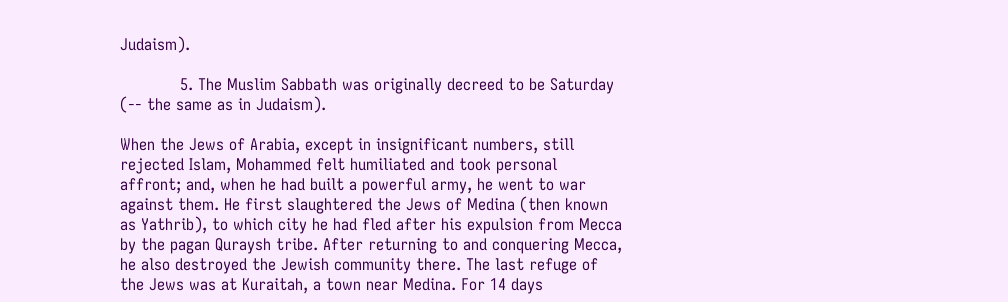Judaism).

            5. The Muslim Sabbath was originally decreed to be Saturday (-- the same as in Judaism).

When the Jews of Arabia, except in insignificant numbers, still rejected Islam, Mohammed felt humiliated and took personal affront; and, when he had built a powerful army, he went to war against them. He first slaughtered the Jews of Medina (then known as Yathrib), to which city he had fled after his expulsion from Mecca by the pagan Quraysh tribe. After returning to and conquering Mecca, he also destroyed the Jewish community there. The last refuge of the Jews was at Kuraitah, a town near Medina. For 14 days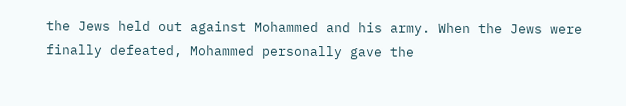the Jews held out against Mohammed and his army. When the Jews were finally defeated, Mohammed personally gave the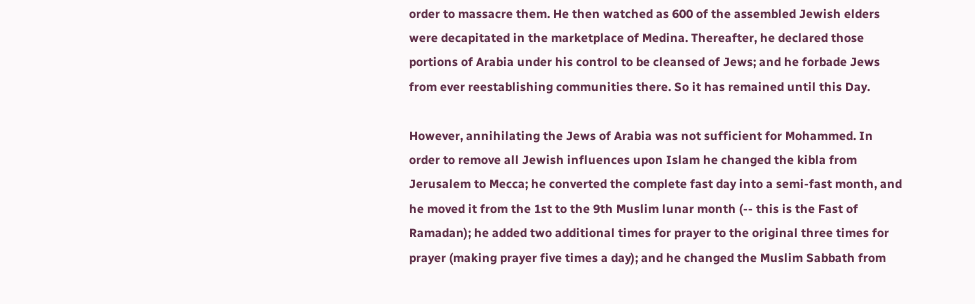order to massacre them. He then watched as 600 of the assembled Jewish elders were decapitated in the marketplace of Medina. Thereafter, he declared those portions of Arabia under his control to be cleansed of Jews; and he forbade Jews from ever reestablishing communities there. So it has remained until this Day.

However, annihilating the Jews of Arabia was not sufficient for Mohammed. In order to remove all Jewish influences upon Islam he changed the kibla from Jerusalem to Mecca; he converted the complete fast day into a semi-fast month, and he moved it from the 1st to the 9th Muslim lunar month (-- this is the Fast of Ramadan); he added two additional times for prayer to the original three times for prayer (making prayer five times a day); and he changed the Muslim Sabbath from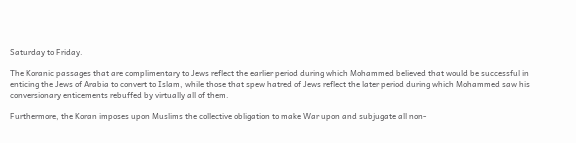Saturday to Friday.

The Koranic passages that are complimentary to Jews reflect the earlier period during which Mohammed believed that would be successful in enticing the Jews of Arabia to convert to Islam, while those that spew hatred of Jews reflect the later period during which Mohammed saw his conversionary enticements rebuffed by virtually all of them.

Furthermore, the Koran imposes upon Muslims the collective obligation to make War upon and subjugate all non-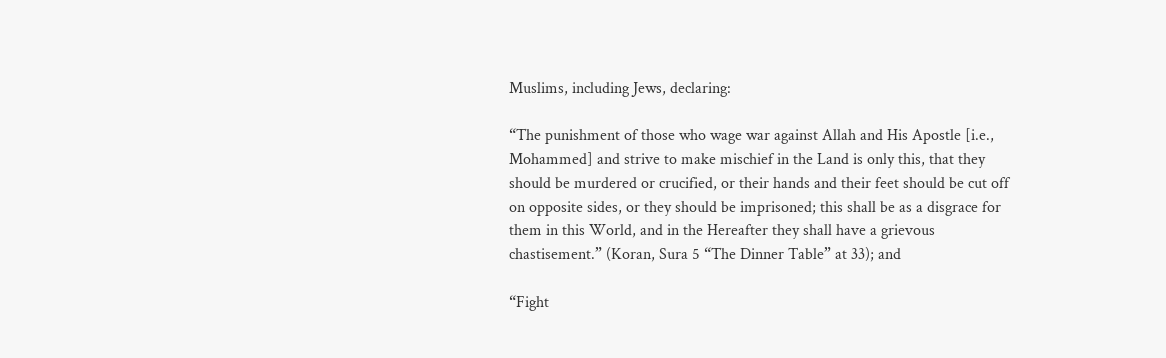Muslims, including Jews, declaring:

“The punishment of those who wage war against Allah and His Apostle [i.e., Mohammed] and strive to make mischief in the Land is only this, that they should be murdered or crucified, or their hands and their feet should be cut off on opposite sides, or they should be imprisoned; this shall be as a disgrace for them in this World, and in the Hereafter they shall have a grievous chastisement.” (Koran, Sura 5 “The Dinner Table” at 33); and

“Fight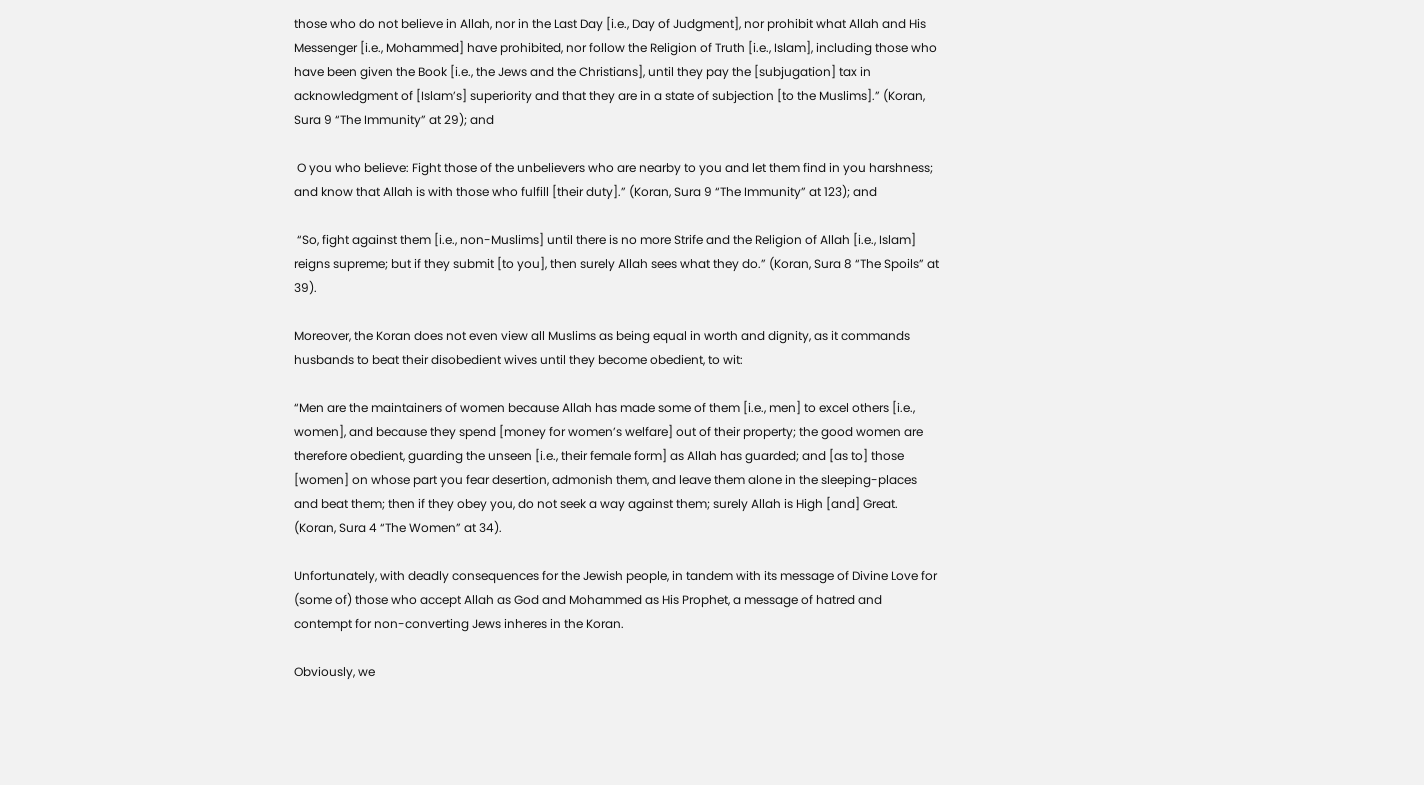those who do not believe in Allah, nor in the Last Day [i.e., Day of Judgment], nor prohibit what Allah and His Messenger [i.e., Mohammed] have prohibited, nor follow the Religion of Truth [i.e., Islam], including those who have been given the Book [i.e., the Jews and the Christians], until they pay the [subjugation] tax in acknowledgment of [Islam’s] superiority and that they are in a state of subjection [to the Muslims].” (Koran, Sura 9 “The Immunity” at 29); and

 O you who believe: Fight those of the unbelievers who are nearby to you and let them find in you harshness; and know that Allah is with those who fulfill [their duty].” (Koran, Sura 9 “The Immunity” at 123); and

 “So, fight against them [i.e., non-Muslims] until there is no more Strife and the Religion of Allah [i.e., Islam] reigns supreme; but if they submit [to you], then surely Allah sees what they do.” (Koran, Sura 8 “The Spoils” at 39).

Moreover, the Koran does not even view all Muslims as being equal in worth and dignity, as it commands husbands to beat their disobedient wives until they become obedient, to wit:

“Men are the maintainers of women because Allah has made some of them [i.e., men] to excel others [i.e., women], and because they spend [money for women’s welfare] out of their property; the good women are therefore obedient, guarding the unseen [i.e., their female form] as Allah has guarded; and [as to] those [women] on whose part you fear desertion, admonish them, and leave them alone in the sleeping-places and beat them; then if they obey you, do not seek a way against them; surely Allah is High [and] Great. (Koran, Sura 4 “The Women” at 34).

Unfortunately, with deadly consequences for the Jewish people, in tandem with its message of Divine Love for (some of) those who accept Allah as God and Mohammed as His Prophet, a message of hatred and contempt for non-converting Jews inheres in the Koran.

Obviously, we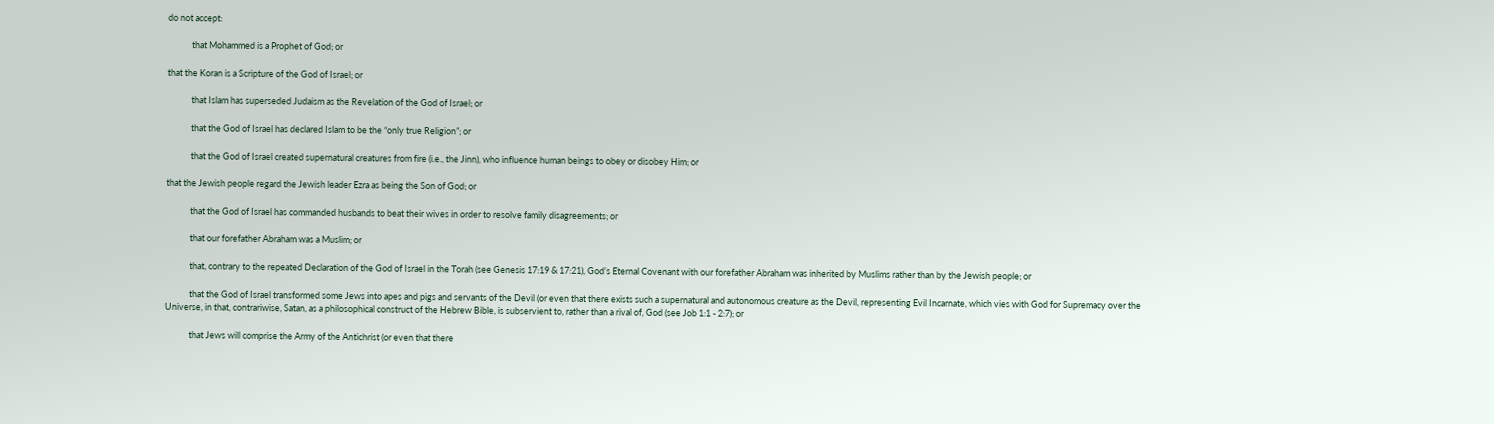do not accept:

            that Mohammed is a Prophet of God; or

that the Koran is a Scripture of the God of Israel; or

            that Islam has superseded Judaism as the Revelation of the God of Israel; or

            that the God of Israel has declared Islam to be the “only true Religion”; or

            that the God of Israel created supernatural creatures from fire (i.e., the Jinn), who influence human beings to obey or disobey Him; or

that the Jewish people regard the Jewish leader Ezra as being the Son of God; or

            that the God of Israel has commanded husbands to beat their wives in order to resolve family disagreements; or

            that our forefather Abraham was a Muslim; or

            that, contrary to the repeated Declaration of the God of Israel in the Torah (see Genesis 17:19 & 17:21), God’s Eternal Covenant with our forefather Abraham was inherited by Muslims rather than by the Jewish people; or

            that the God of Israel transformed some Jews into apes and pigs and servants of the Devil (or even that there exists such a supernatural and autonomous creature as the Devil, representing Evil Incarnate, which vies with God for Supremacy over the Universe, in that, contrariwise, Satan, as a philosophical construct of the Hebrew Bible, is subservient to, rather than a rival of, God (see Job 1:1 - 2:7); or

            that Jews will comprise the Army of the Antichrist (or even that there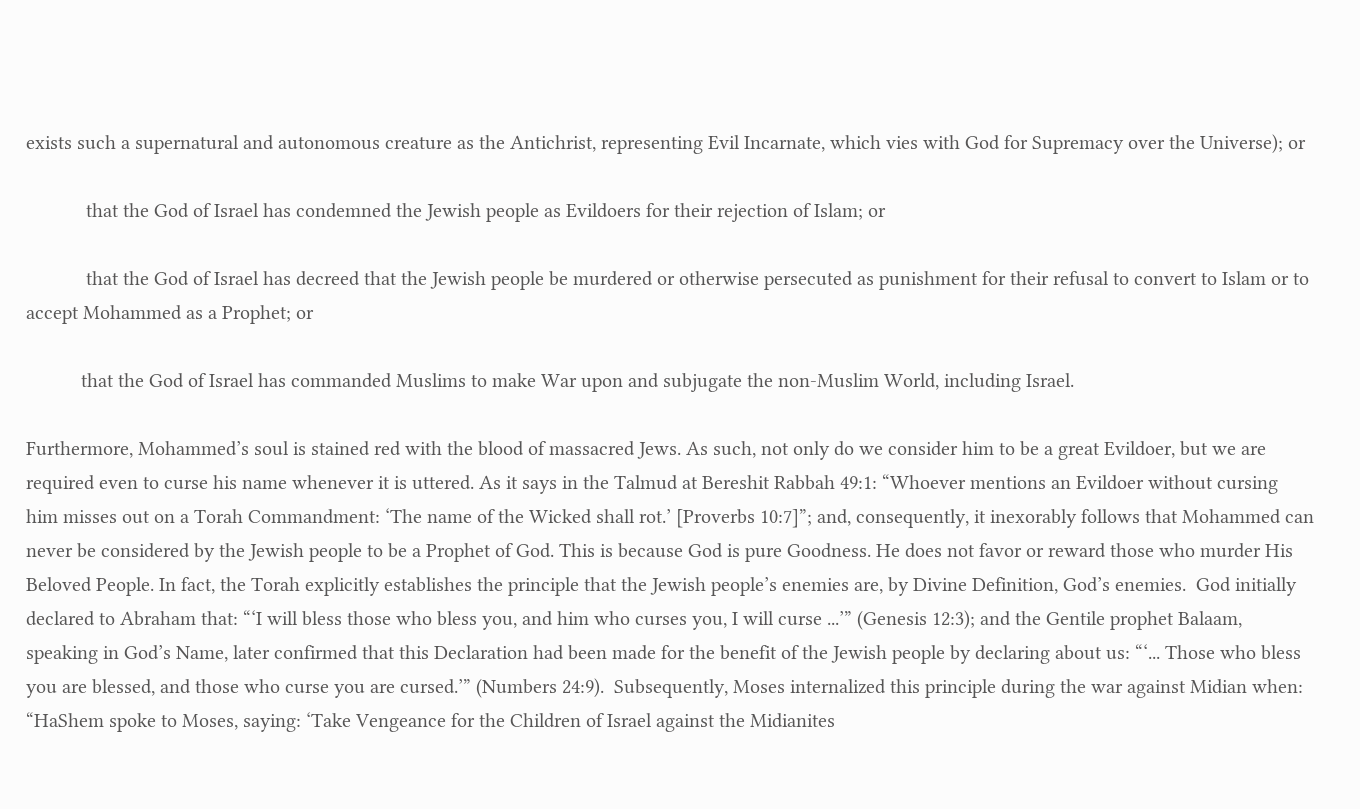exists such a supernatural and autonomous creature as the Antichrist, representing Evil Incarnate, which vies with God for Supremacy over the Universe); or

            that the God of Israel has condemned the Jewish people as Evildoers for their rejection of Islam; or

            that the God of Israel has decreed that the Jewish people be murdered or otherwise persecuted as punishment for their refusal to convert to Islam or to accept Mohammed as a Prophet; or

           that the God of Israel has commanded Muslims to make War upon and subjugate the non-Muslim World, including Israel.

Furthermore, Mohammed’s soul is stained red with the blood of massacred Jews. As such, not only do we consider him to be a great Evildoer, but we are required even to curse his name whenever it is uttered. As it says in the Talmud at Bereshit Rabbah 49:1: “Whoever mentions an Evildoer without cursing him misses out on a Torah Commandment: ‘The name of the Wicked shall rot.’ [Proverbs 10:7]”; and, consequently, it inexorably follows that Mohammed can never be considered by the Jewish people to be a Prophet of God. This is because God is pure Goodness. He does not favor or reward those who murder His Beloved People. In fact, the Torah explicitly establishes the principle that the Jewish people’s enemies are, by Divine Definition, God’s enemies.  God initially declared to Abraham that: “‘I will bless those who bless you, and him who curses you, I will curse ...’” (Genesis 12:3); and the Gentile prophet Balaam, speaking in God’s Name, later confirmed that this Declaration had been made for the benefit of the Jewish people by declaring about us: “‘... Those who bless you are blessed, and those who curse you are cursed.’” (Numbers 24:9).  Subsequently, Moses internalized this principle during the war against Midian when: “HaShem spoke to Moses, saying: ‘Take Vengeance for the Children of Israel against the Midianites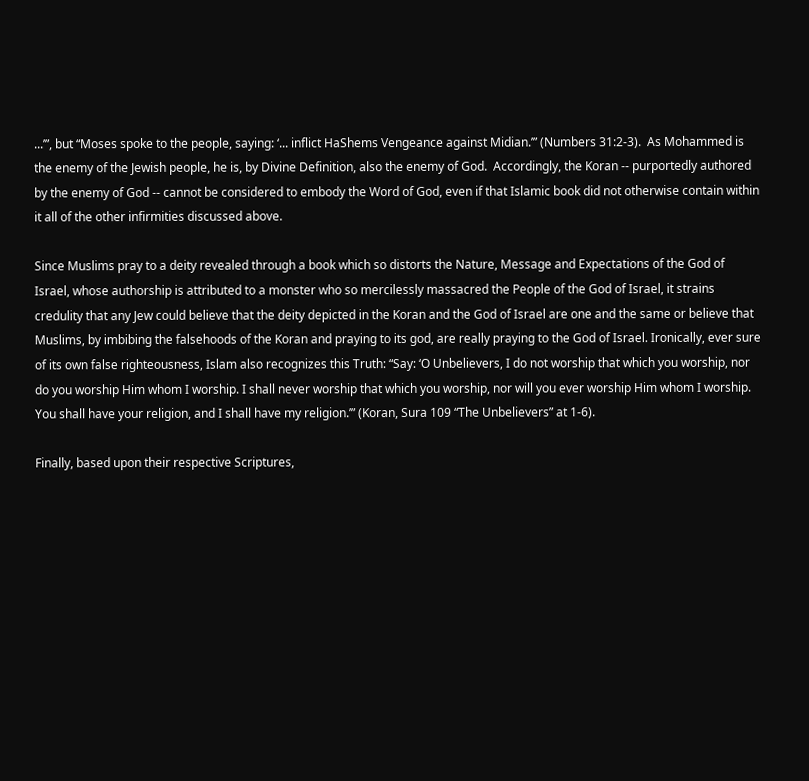...’”, but “Moses spoke to the people, saying: ‘... inflict HaShems Vengeance against Midian.’” (Numbers 31:2-3).  As Mohammed is the enemy of the Jewish people, he is, by Divine Definition, also the enemy of God.  Accordingly, the Koran -- purportedly authored by the enemy of God -- cannot be considered to embody the Word of God, even if that Islamic book did not otherwise contain within it all of the other infirmities discussed above.

Since Muslims pray to a deity revealed through a book which so distorts the Nature, Message and Expectations of the God of Israel, whose authorship is attributed to a monster who so mercilessly massacred the People of the God of Israel, it strains credulity that any Jew could believe that the deity depicted in the Koran and the God of Israel are one and the same or believe that Muslims, by imbibing the falsehoods of the Koran and praying to its god, are really praying to the God of Israel. Ironically, ever sure of its own false righteousness, Islam also recognizes this Truth: “Say: ‘O Unbelievers, I do not worship that which you worship, nor do you worship Him whom I worship. I shall never worship that which you worship, nor will you ever worship Him whom I worship. You shall have your religion, and I shall have my religion.’” (Koran, Sura 109 “The Unbelievers” at 1-6).

Finally, based upon their respective Scriptures,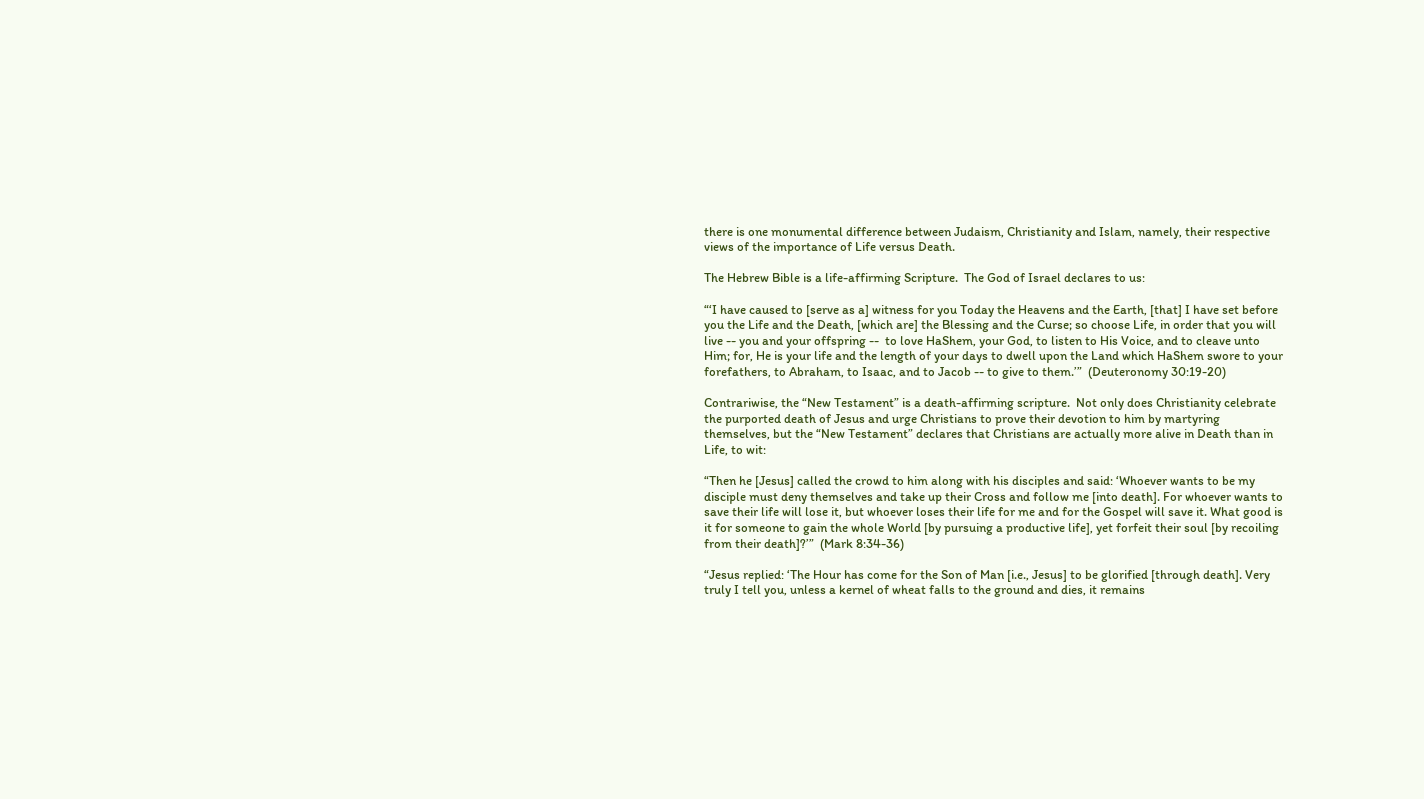there is one monumental difference between Judaism, Christianity and Islam, namely, their respective views of the importance of Life versus Death.

The Hebrew Bible is a life-affirming Scripture.  The God of Israel declares to us:

“‘I have caused to [serve as a] witness for you Today the Heavens and the Earth, [that] I have set before you the Life and the Death, [which are] the Blessing and the Curse; so choose Life, in order that you will live -- you and your offspring --  to love HaShem, your God, to listen to His Voice, and to cleave unto Him; for, He is your life and the length of your days to dwell upon the Land which HaShem swore to your forefathers, to Abraham, to Isaac, and to Jacob -- to give to them.’”  (Deuteronomy 30:19-20)

Contrariwise, the “New Testament” is a death-affirming scripture.  Not only does Christianity celebrate the purported death of Jesus and urge Christians to prove their devotion to him by martyring themselves, but the “New Testament” declares that Christians are actually more alive in Death than in Life, to wit:

“Then he [Jesus] called the crowd to him along with his disciples and said: ‘Whoever wants to be my disciple must deny themselves and take up their Cross and follow me [into death]. For whoever wants to save their life will lose it, but whoever loses their life for me and for the Gospel will save it. What good is it for someone to gain the whole World [by pursuing a productive life], yet forfeit their soul [by recoiling from their death]?’”  (Mark 8:34-36)

“Jesus replied: ‘The Hour has come for the Son of Man [i.e., Jesus] to be glorified [through death]. Very truly I tell you, unless a kernel of wheat falls to the ground and dies, it remains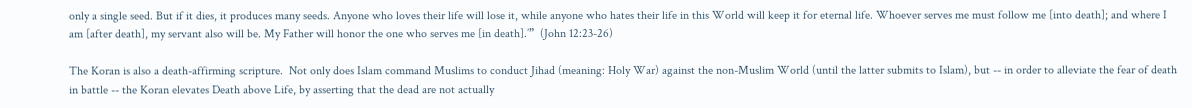only a single seed. But if it dies, it produces many seeds. Anyone who loves their life will lose it, while anyone who hates their life in this World will keep it for eternal life. Whoever serves me must follow me [into death]; and where I am [after death], my servant also will be. My Father will honor the one who serves me [in death].’”  (John 12:23-26)

The Koran is also a death-affirming scripture.  Not only does Islam command Muslims to conduct Jihad (meaning: Holy War) against the non-Muslim World (until the latter submits to Islam), but -- in order to alleviate the fear of death in battle -- the Koran elevates Death above Life, by asserting that the dead are not actually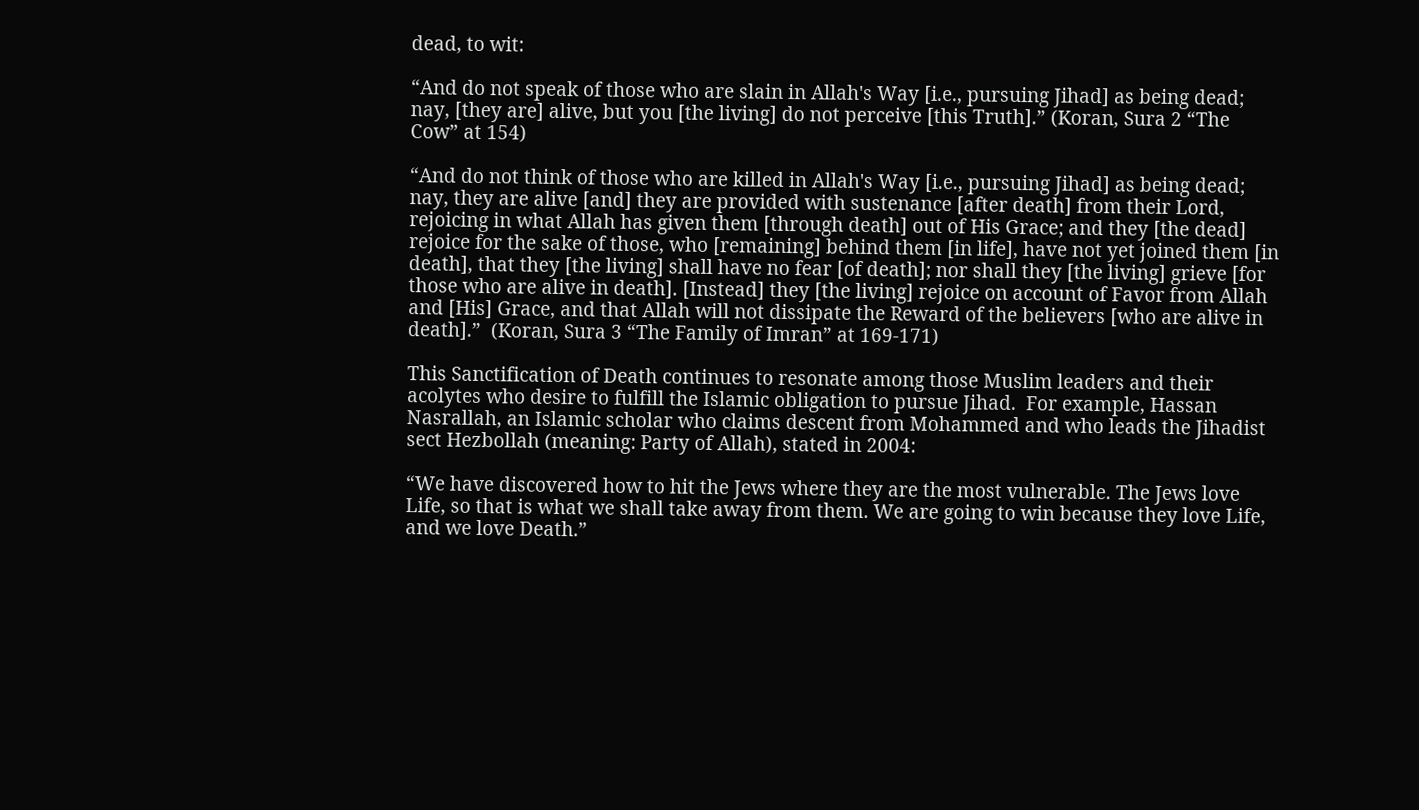dead, to wit:

“And do not speak of those who are slain in Allah's Way [i.e., pursuing Jihad] as being dead; nay, [they are] alive, but you [the living] do not perceive [this Truth].” (Koran, Sura 2 “The Cow” at 154)

“And do not think of those who are killed in Allah's Way [i.e., pursuing Jihad] as being dead; nay, they are alive [and] they are provided with sustenance [after death] from their Lord, rejoicing in what Allah has given them [through death] out of His Grace; and they [the dead] rejoice for the sake of those, who [remaining] behind them [in life], have not yet joined them [in death], that they [the living] shall have no fear [of death]; nor shall they [the living] grieve [for those who are alive in death]. [Instead] they [the living] rejoice on account of Favor from Allah and [His] Grace, and that Allah will not dissipate the Reward of the believers [who are alive in death].”  (Koran, Sura 3 “The Family of Imran” at 169-171)

This Sanctification of Death continues to resonate among those Muslim leaders and their acolytes who desire to fulfill the Islamic obligation to pursue Jihad.  For example, Hassan Nasrallah, an Islamic scholar who claims descent from Mohammed and who leads the Jihadist sect Hezbollah (meaning: Party of Allah), stated in 2004:

“We have discovered how to hit the Jews where they are the most vulnerable. The Jews love Life, so that is what we shall take away from them. We are going to win because they love Life, and we love Death.”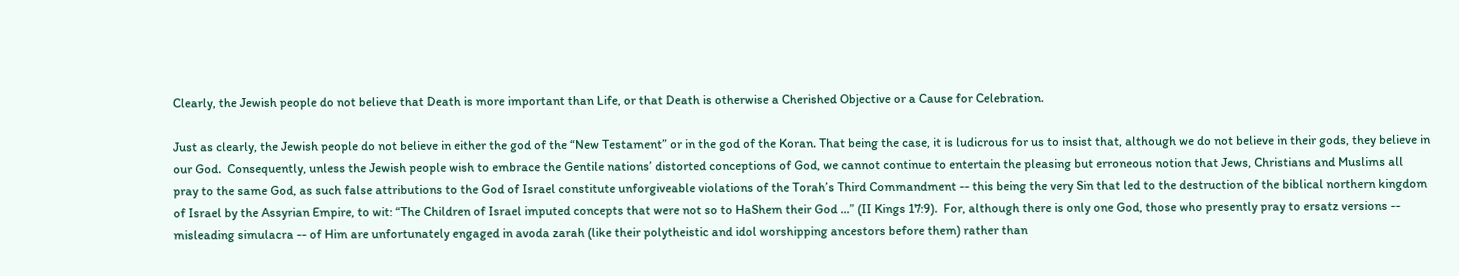Clearly, the Jewish people do not believe that Death is more important than Life, or that Death is otherwise a Cherished Objective or a Cause for Celebration.

Just as clearly, the Jewish people do not believe in either the god of the “New Testament” or in the god of the Koran. That being the case, it is ludicrous for us to insist that, although we do not believe in their gods, they believe in our God.  Consequently, unless the Jewish people wish to embrace the Gentile nations’ distorted conceptions of God, we cannot continue to entertain the pleasing but erroneous notion that Jews, Christians and Muslims all pray to the same God, as such false attributions to the God of Israel constitute unforgiveable violations of the Torah’s Third Commandment -- this being the very Sin that led to the destruction of the biblical northern kingdom of Israel by the Assyrian Empire, to wit: “The Children of Israel imputed concepts that were not so to HaShem their God ...” (II Kings 17:9).  For, although there is only one God, those who presently pray to ersatz versions -- misleading simulacra -- of Him are unfortunately engaged in avoda zarah (like their polytheistic and idol worshipping ancestors before them) rather than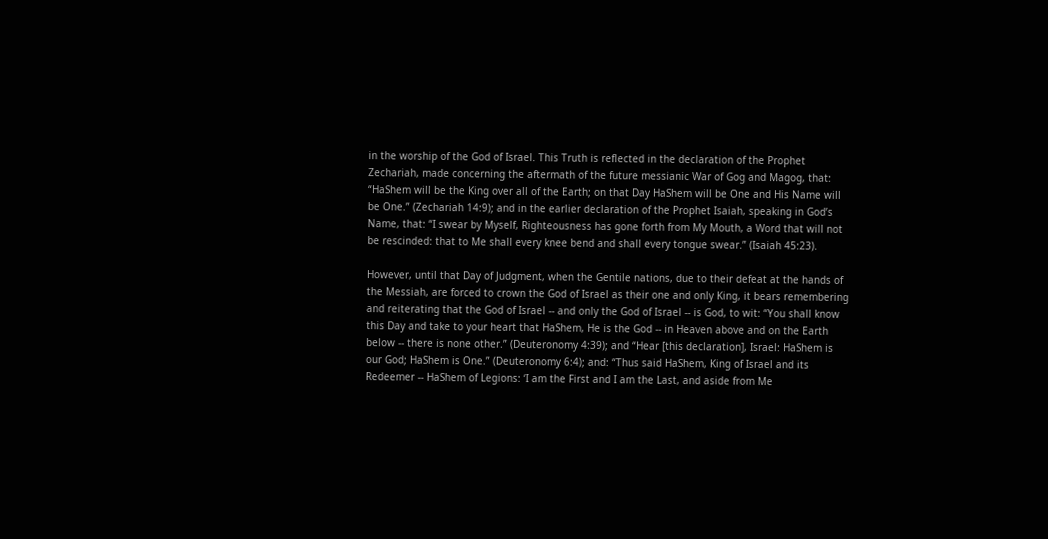in the worship of the God of Israel. This Truth is reflected in the declaration of the Prophet Zechariah, made concerning the aftermath of the future messianic War of Gog and Magog, that: “HaShem will be the King over all of the Earth; on that Day HaShem will be One and His Name will be One.” (Zechariah 14:9); and in the earlier declaration of the Prophet Isaiah, speaking in God’s Name, that: “I swear by Myself, Righteousness has gone forth from My Mouth, a Word that will not be rescinded: that to Me shall every knee bend and shall every tongue swear.” (Isaiah 45:23).

However, until that Day of Judgment, when the Gentile nations, due to their defeat at the hands of the Messiah, are forced to crown the God of Israel as their one and only King, it bears remembering and reiterating that the God of Israel -- and only the God of Israel -- is God, to wit: “You shall know this Day and take to your heart that HaShem, He is the God -- in Heaven above and on the Earth below -- there is none other.” (Deuteronomy 4:39); and “Hear [this declaration], Israel: HaShem is our God; HaShem is One.” (Deuteronomy 6:4); and: “Thus said HaShem, King of Israel and its Redeemer -- HaShem of Legions: ‘I am the First and I am the Last, and aside from Me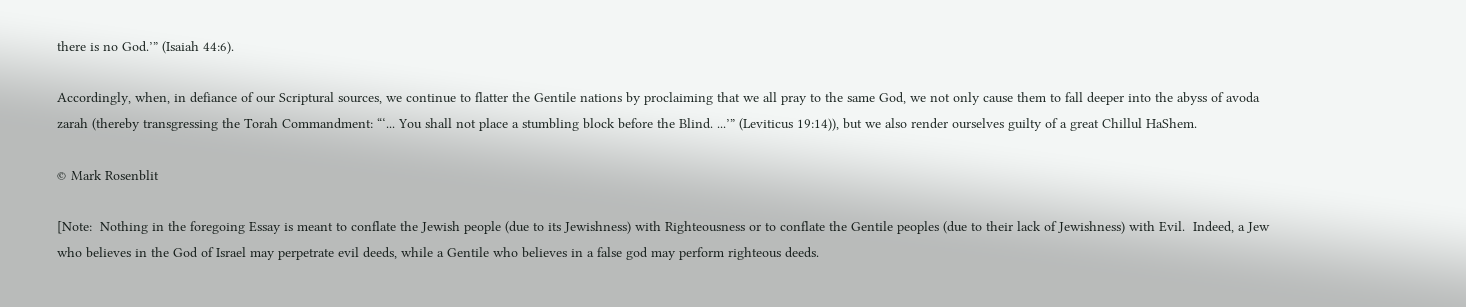there is no God.’” (Isaiah 44:6).

Accordingly, when, in defiance of our Scriptural sources, we continue to flatter the Gentile nations by proclaiming that we all pray to the same God, we not only cause them to fall deeper into the abyss of avoda zarah (thereby transgressing the Torah Commandment: “‘... You shall not place a stumbling block before the Blind. ...’” (Leviticus 19:14)), but we also render ourselves guilty of a great Chillul HaShem.

© Mark Rosenblit

[Note:  Nothing in the foregoing Essay is meant to conflate the Jewish people (due to its Jewishness) with Righteousness or to conflate the Gentile peoples (due to their lack of Jewishness) with Evil.  Indeed, a Jew who believes in the God of Israel may perpetrate evil deeds, while a Gentile who believes in a false god may perform righteous deeds.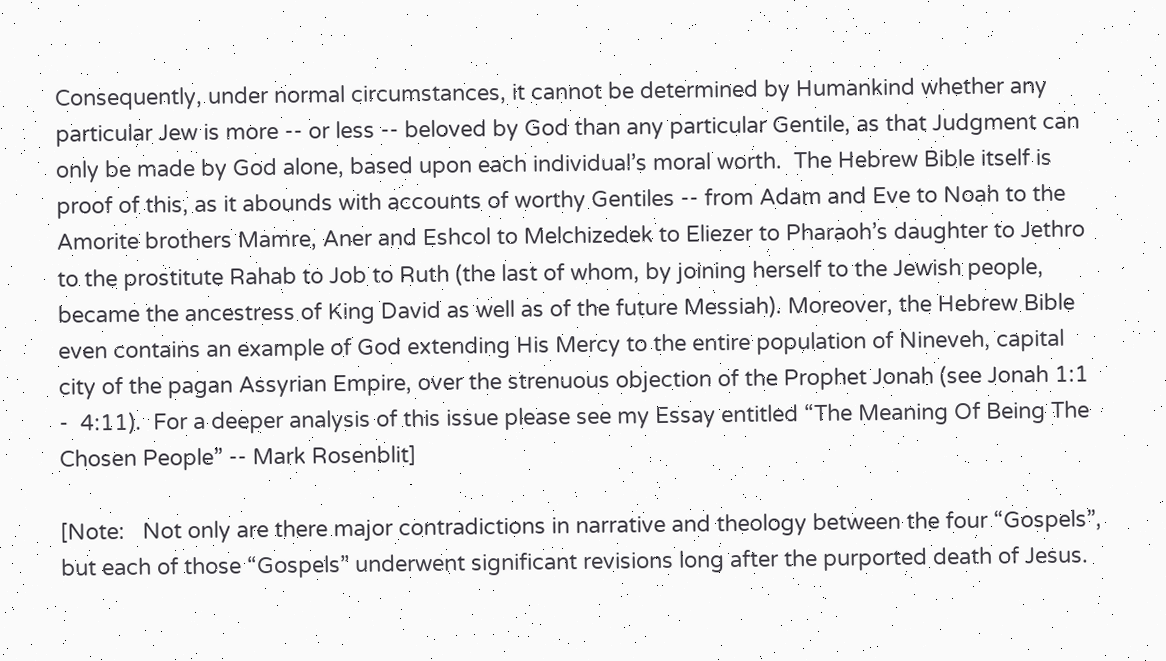Consequently, under normal circumstances, it cannot be determined by Humankind whether any particular Jew is more -- or less -- beloved by God than any particular Gentile, as that Judgment can only be made by God alone, based upon each individual’s moral worth.  The Hebrew Bible itself is proof of this, as it abounds with accounts of worthy Gentiles -- from Adam and Eve to Noah to the Amorite brothers Mamre, Aner and Eshcol to Melchizedek to Eliezer to Pharaoh’s daughter to Jethro to the prostitute Rahab to Job to Ruth (the last of whom, by joining herself to the Jewish people, became the ancestress of King David as well as of the future Messiah). Moreover, the Hebrew Bible even contains an example of God extending His Mercy to the entire population of Nineveh, capital city of the pagan Assyrian Empire, over the strenuous objection of the Prophet Jonah (see Jonah 1:1 -  4:11).  For a deeper analysis of this issue please see my Essay entitled “The Meaning Of Being The Chosen People” -- Mark Rosenblit]

[Note:   Not only are there major contradictions in narrative and theology between the four “Gospels”, but each of those “Gospels” underwent significant revisions long after the purported death of Jesus.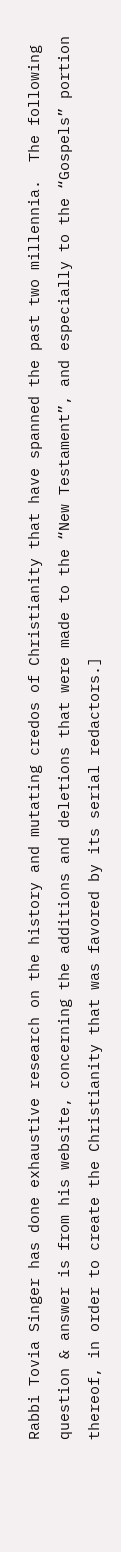Rabbi Tovia Singer has done exhaustive research on the history and mutating credos of Christianity that have spanned the past two millennia.  The following question & answer is from his website, concerning the additions and deletions that were made to the “New Testament”, and especially to the “Gospels” portion thereof, in order to create the Christianity that was favored by its serial redactors.]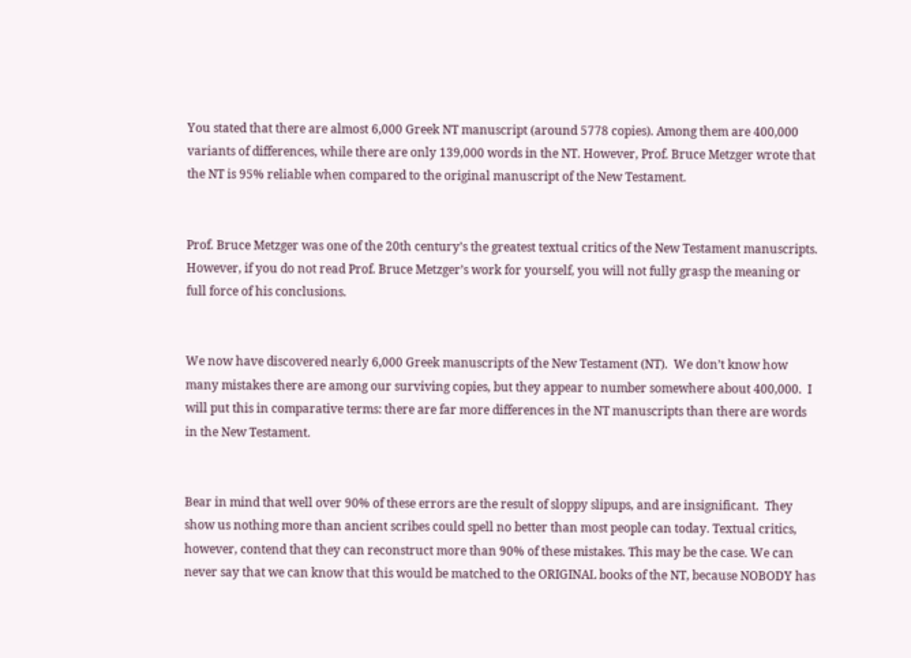You stated that there are almost 6,000 Greek NT manuscript (around 5778 copies). Among them are 400,000 variants of differences, while there are only 139,000 words in the NT. However, Prof. Bruce Metzger wrote that the NT is 95% reliable when compared to the original manuscript of the New Testament.


Prof. Bruce Metzger was one of the 20th century’s the greatest textual critics of the New Testament manuscripts.  However, if you do not read Prof. Bruce Metzger’s work for yourself, you will not fully grasp the meaning or full force of his conclusions.


We now have discovered nearly 6,000 Greek manuscripts of the New Testament (NT).  We don’t know how many mistakes there are among our surviving copies, but they appear to number somewhere about 400,000.  I will put this in comparative terms: there are far more differences in the NT manuscripts than there are words in the New Testament.


Bear in mind that well over 90% of these errors are the result of sloppy slipups, and are insignificant.  They show us nothing more than ancient scribes could spell no better than most people can today. Textual critics, however, contend that they can reconstruct more than 90% of these mistakes. This may be the case. We can never say that we can know that this would be matched to the ORIGINAL books of the NT, because NOBODY has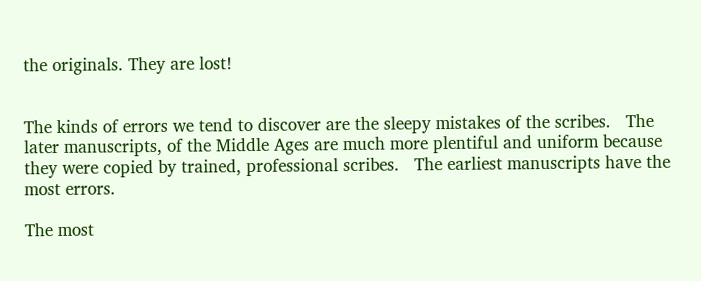the originals. They are lost!


The kinds of errors we tend to discover are the sleepy mistakes of the scribes.   The later manuscripts, of the Middle Ages are much more plentiful and uniform because they were copied by trained, professional scribes.   The earliest manuscripts have the most errors.

The most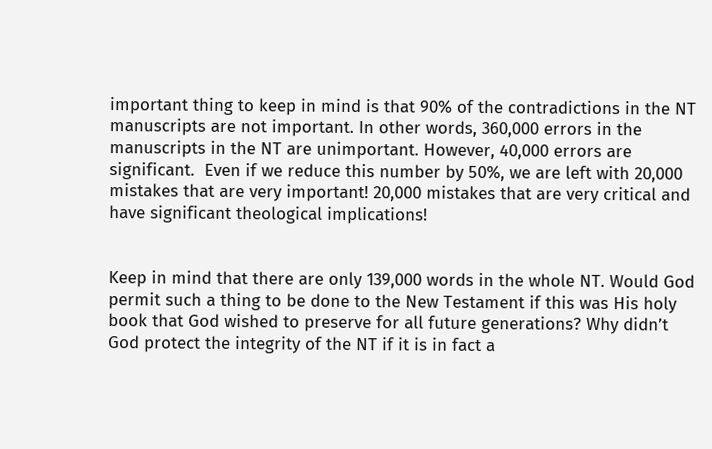important thing to keep in mind is that 90% of the contradictions in the NT manuscripts are not important. In other words, 360,000 errors in the manuscripts in the NT are unimportant. However, 40,000 errors are significant.  Even if we reduce this number by 50%, we are left with 20,000 mistakes that are very important! 20,000 mistakes that are very critical and have significant theological implications!


Keep in mind that there are only 139,000 words in the whole NT. Would God permit such a thing to be done to the New Testament if this was His holy book that God wished to preserve for all future generations? Why didn’t God protect the integrity of the NT if it is in fact a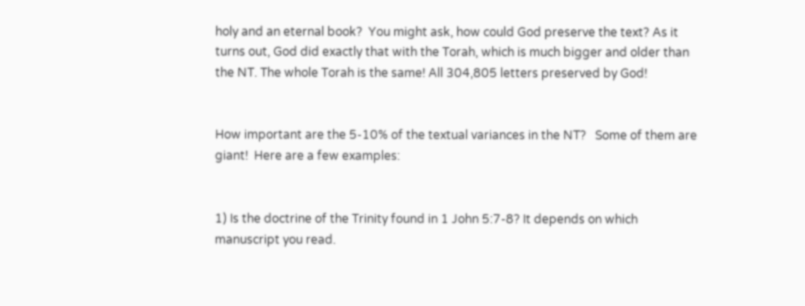holy and an eternal book?  You might ask, how could God preserve the text? As it turns out, God did exactly that with the Torah, which is much bigger and older than the NT. The whole Torah is the same! All 304,805 letters preserved by God!


How important are the 5-10% of the textual variances in the NT?   Some of them are giant!  Here are a few examples:


1) Is the doctrine of the Trinity found in 1 John 5:7-8? It depends on which manuscript you read.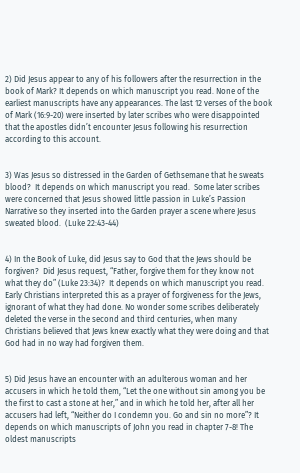2) Did Jesus appear to any of his followers after the resurrection in the book of Mark? It depends on which manuscript you read. None of the earliest manuscripts have any appearances. The last 12 verses of the book of Mark (16:9-20) were inserted by later scribes who were disappointed that the apostles didn’t encounter Jesus following his resurrection according to this account.


3) Was Jesus so distressed in the Garden of Gethsemane that he sweats blood?  It depends on which manuscript you read.  Some later scribes were concerned that Jesus showed little passion in Luke’s Passion Narrative so they inserted into the Garden prayer a scene where Jesus sweated blood.  (Luke 22:43-44)


4) In the Book of Luke, did Jesus say to God that the Jews should be forgiven?  Did Jesus request, “Father, forgive them for they know not what they do” (Luke 23:34)?  It depends on which manuscript you read.  Early Christians interpreted this as a prayer of forgiveness for the Jews, ignorant of what they had done. No wonder some scribes deliberately deleted the verse in the second and third centuries, when many Christians believed that Jews knew exactly what they were doing and that God had in no way had forgiven them.


5) Did Jesus have an encounter with an adulterous woman and her accusers in which he told them, “Let the one without sin among you be the first to cast a stone at her,” and in which he told her, after all her accusers had left, “Neither do I condemn you. Go and sin no more”? It depends on which manuscripts of John you read in chapter 7-8! The oldest manuscripts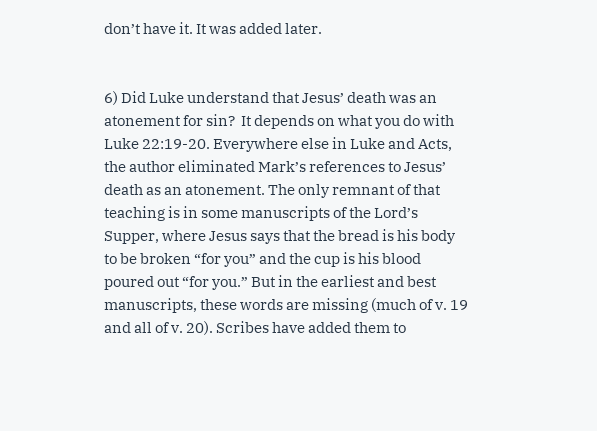don’t have it. It was added later.


6) Did Luke understand that Jesus’ death was an atonement for sin?  It depends on what you do with Luke 22:19-20. Everywhere else in Luke and Acts, the author eliminated Mark’s references to Jesus’ death as an atonement. The only remnant of that teaching is in some manuscripts of the Lord’s Supper, where Jesus says that the bread is his body to be broken “for you” and the cup is his blood poured out “for you.” But in the earliest and best manuscripts, these words are missing (much of v. 19 and all of v. 20). Scribes have added them to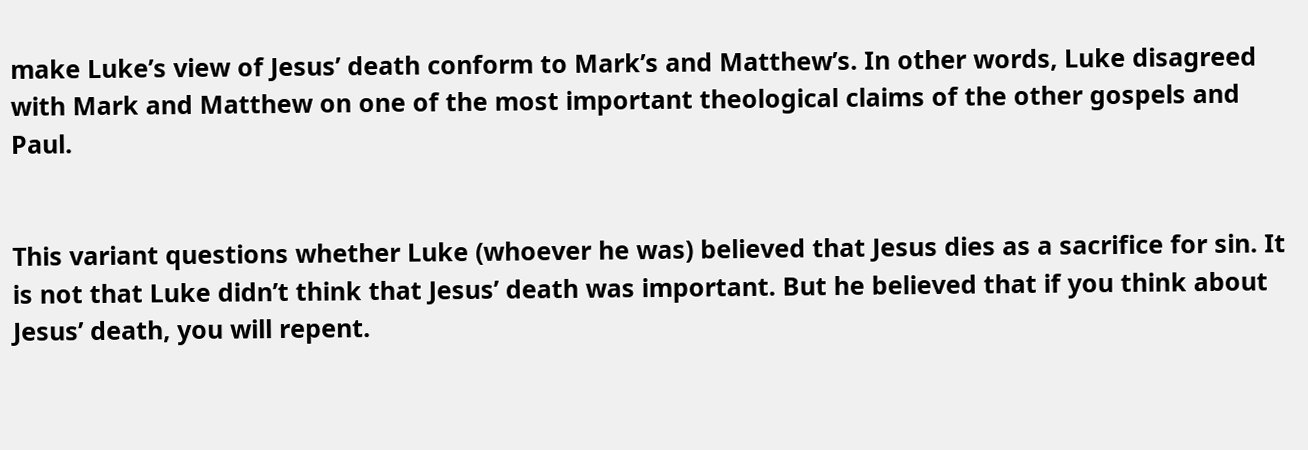make Luke’s view of Jesus’ death conform to Mark’s and Matthew’s. In other words, Luke disagreed with Mark and Matthew on one of the most important theological claims of the other gospels and Paul.


This variant questions whether Luke (whoever he was) believed that Jesus dies as a sacrifice for sin. It is not that Luke didn’t think that Jesus’ death was important. But he believed that if you think about Jesus’ death, you will repent.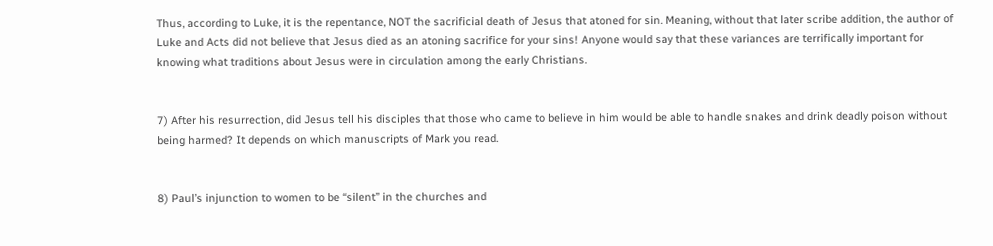Thus, according to Luke, it is the repentance, NOT the sacrificial death of Jesus that atoned for sin. Meaning, without that later scribe addition, the author of Luke and Acts did not believe that Jesus died as an atoning sacrifice for your sins! Anyone would say that these variances are terrifically important for knowing what traditions about Jesus were in circulation among the early Christians.


7) After his resurrection, did Jesus tell his disciples that those who came to believe in him would be able to handle snakes and drink deadly poison without being harmed? It depends on which manuscripts of Mark you read.


8) Paul’s injunction to women to be “silent” in the churches and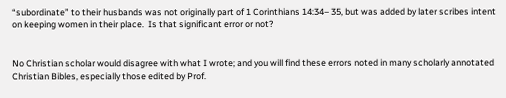“subordinate” to their husbands was not originally part of 1 Corinthians 14:34– 35, but was added by later scribes intent on keeping women in their place.  Is that significant error or not?


No Christian scholar would disagree with what I wrote; and you will find these errors noted in many scholarly annotated Christian Bibles, especially those edited by Prof.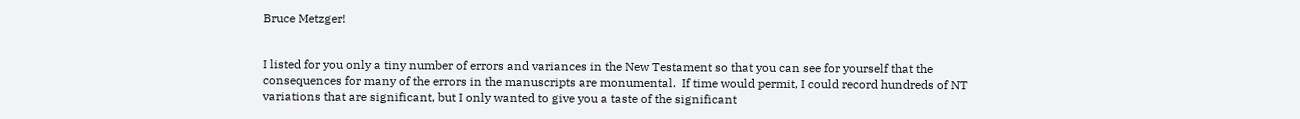Bruce Metzger!


I listed for you only a tiny number of errors and variances in the New Testament so that you can see for yourself that the consequences for many of the errors in the manuscripts are monumental.  If time would permit, I could record hundreds of NT variations that are significant, but I only wanted to give you a taste of the significant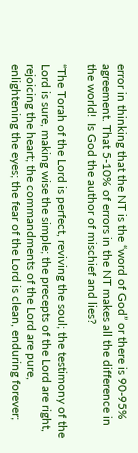error in thinking that the NT is the “word of God” or there is 90-95% agreement. That 5-10% of errors in the NT makes all the difference in the world!  Is God the author of mischief and lies?

“The Torah of the Lord is perfect, reviving the soul; the testimony of the Lord is sure, making wise the simple; the precepts of the Lord are right, rejoicing the heart; the commandments of the Lord are pure, enlightening the eyes; the fear of the Lord is clean, enduring forever;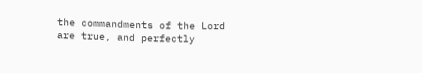the commandments of the Lord are true, and perfectly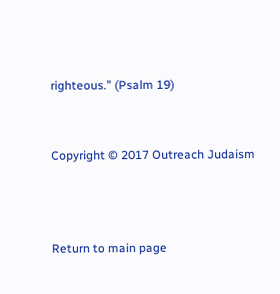righteous.” (Psalm 19)


Copyright © 2017 Outreach Judaism



Return to main page